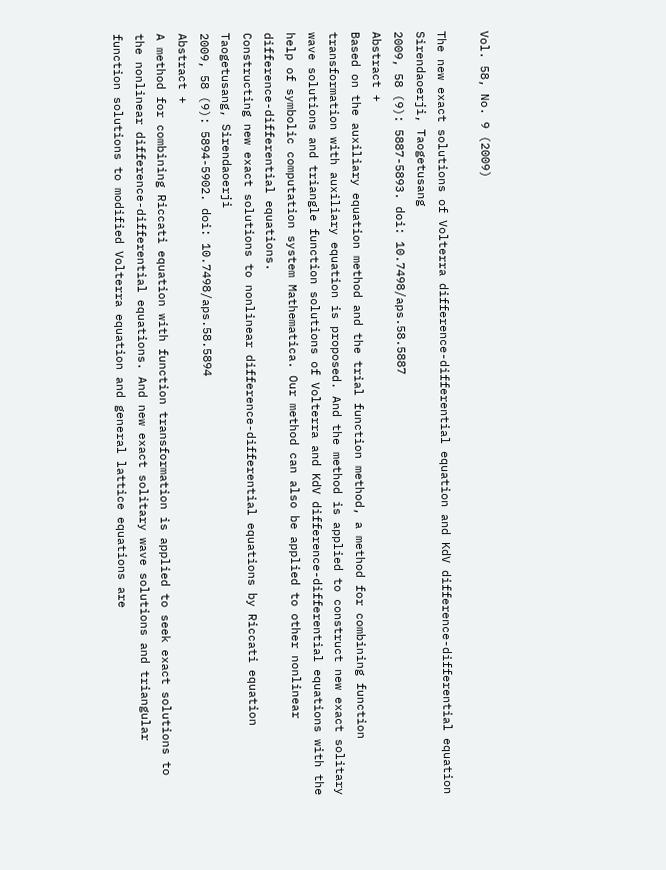Vol. 58, No. 9 (2009)

The new exact solutions of Volterra difference-differential equation and KdV difference-differential equation
Sirendaoerji, Taogetusang
2009, 58 (9): 5887-5893. doi: 10.7498/aps.58.5887
Abstract +
Based on the auxiliary equation method and the trial function method, a method for combining function transformation with auxiliary equation is proposed. And the method is applied to construct new exact solitary wave solutions and triangle function solutions of Volterra and KdV difference-differential equations with the help of symbolic computation system Mathematica. Our method can also be applied to other nonlinear difference-differential equations.
Constructing new exact solutions to nonlinear difference-differential equations by Riccati equation
Taogetusang, Sirendaoerji
2009, 58 (9): 5894-5902. doi: 10.7498/aps.58.5894
Abstract +
A method for combining Riccati equation with function transformation is applied to seek exact solutions to the nonlinear difference-differential equations. And new exact solitary wave solutions and triangular function solutions to modified Volterra equation and general lattice equations are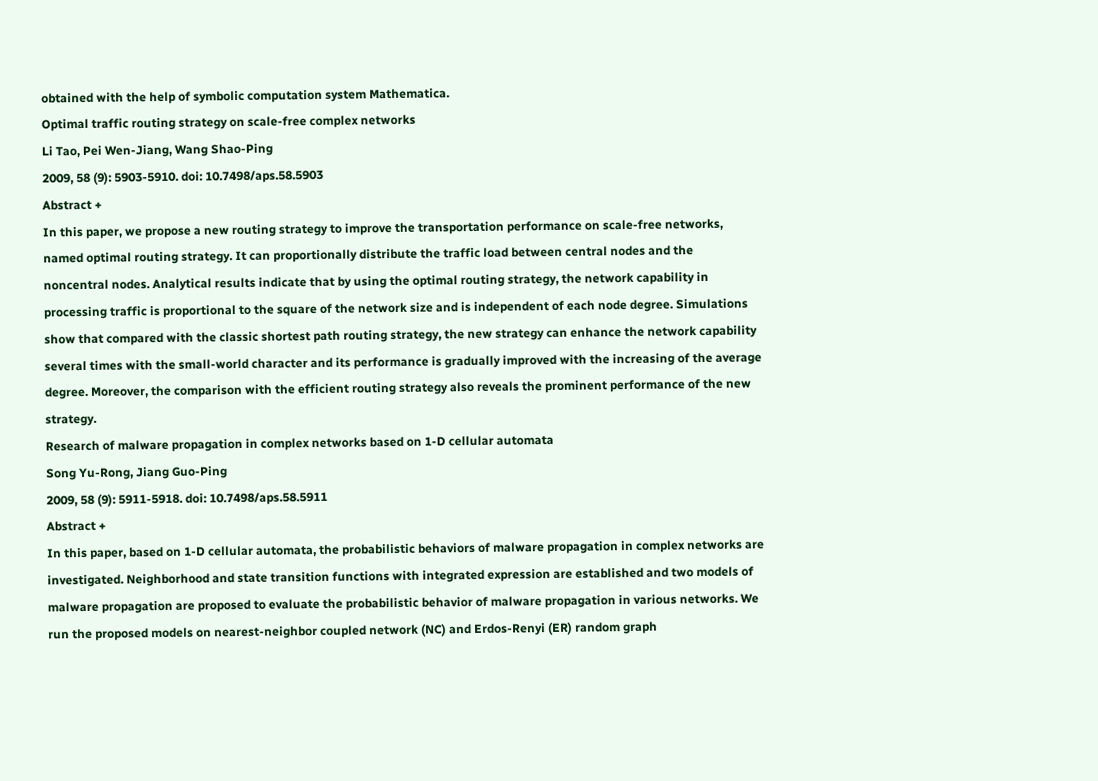obtained with the help of symbolic computation system Mathematica.
Optimal traffic routing strategy on scale-free complex networks
Li Tao, Pei Wen-Jiang, Wang Shao-Ping
2009, 58 (9): 5903-5910. doi: 10.7498/aps.58.5903
Abstract +
In this paper, we propose a new routing strategy to improve the transportation performance on scale-free networks, named optimal routing strategy. It can proportionally distribute the traffic load between central nodes and the noncentral nodes. Analytical results indicate that by using the optimal routing strategy, the network capability in processing traffic is proportional to the square of the network size and is independent of each node degree. Simulations show that compared with the classic shortest path routing strategy, the new strategy can enhance the network capability several times with the small-world character and its performance is gradually improved with the increasing of the average degree. Moreover, the comparison with the efficient routing strategy also reveals the prominent performance of the new strategy.
Research of malware propagation in complex networks based on 1-D cellular automata
Song Yu-Rong, Jiang Guo-Ping
2009, 58 (9): 5911-5918. doi: 10.7498/aps.58.5911
Abstract +
In this paper, based on 1-D cellular automata, the probabilistic behaviors of malware propagation in complex networks are investigated. Neighborhood and state transition functions with integrated expression are established and two models of malware propagation are proposed to evaluate the probabilistic behavior of malware propagation in various networks. We run the proposed models on nearest-neighbor coupled network (NC) and Erdos-Renyi (ER) random graph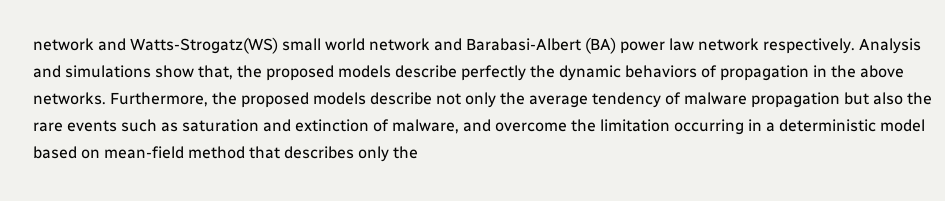network and Watts-Strogatz(WS) small world network and Barabasi-Albert (BA) power law network respectively. Analysis and simulations show that, the proposed models describe perfectly the dynamic behaviors of propagation in the above networks. Furthermore, the proposed models describe not only the average tendency of malware propagation but also the rare events such as saturation and extinction of malware, and overcome the limitation occurring in a deterministic model based on mean-field method that describes only the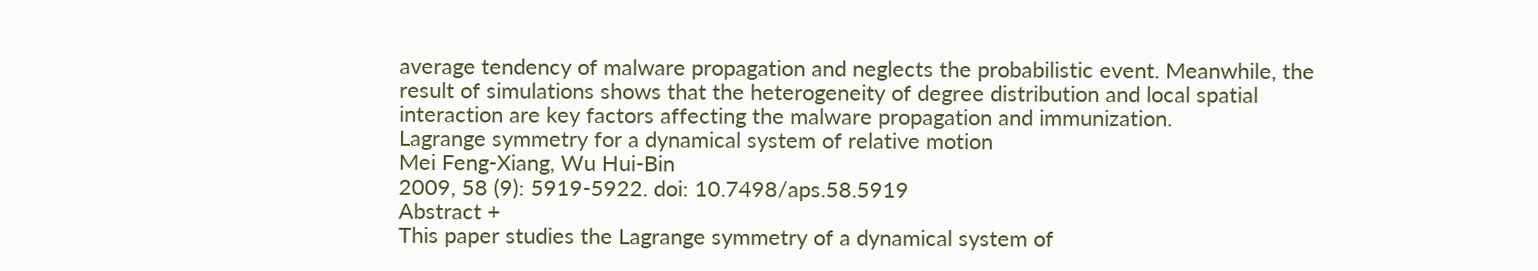average tendency of malware propagation and neglects the probabilistic event. Meanwhile, the result of simulations shows that the heterogeneity of degree distribution and local spatial interaction are key factors affecting the malware propagation and immunization.
Lagrange symmetry for a dynamical system of relative motion
Mei Feng-Xiang, Wu Hui-Bin
2009, 58 (9): 5919-5922. doi: 10.7498/aps.58.5919
Abstract +
This paper studies the Lagrange symmetry of a dynamical system of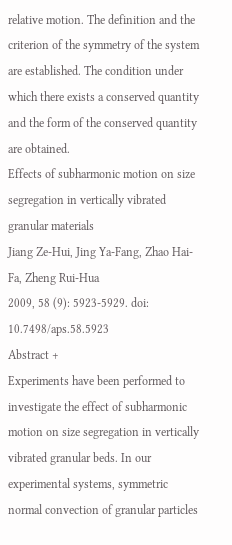relative motion. The definition and the criterion of the symmetry of the system are established. The condition under which there exists a conserved quantity and the form of the conserved quantity are obtained.
Effects of subharmonic motion on size segregation in vertically vibrated granular materials
Jiang Ze-Hui, Jing Ya-Fang, Zhao Hai-Fa, Zheng Rui-Hua
2009, 58 (9): 5923-5929. doi: 10.7498/aps.58.5923
Abstract +
Experiments have been performed to investigate the effect of subharmonic motion on size segregation in vertically vibrated granular beds. In our experimental systems, symmetric normal convection of granular particles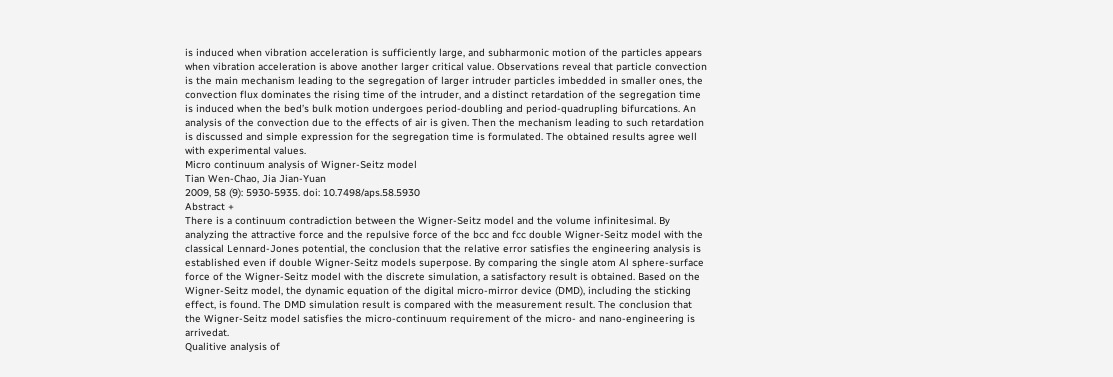is induced when vibration acceleration is sufficiently large, and subharmonic motion of the particles appears when vibration acceleration is above another larger critical value. Observations reveal that particle convection is the main mechanism leading to the segregation of larger intruder particles imbedded in smaller ones, the convection flux dominates the rising time of the intruder, and a distinct retardation of the segregation time is induced when the bed’s bulk motion undergoes period-doubling and period-quadrupling bifurcations. An analysis of the convection due to the effects of air is given. Then the mechanism leading to such retardation is discussed and simple expression for the segregation time is formulated. The obtained results agree well with experimental values.
Micro continuum analysis of Wigner-Seitz model
Tian Wen-Chao, Jia Jian-Yuan
2009, 58 (9): 5930-5935. doi: 10.7498/aps.58.5930
Abstract +
There is a continuum contradiction between the Wigner-Seitz model and the volume infinitesimal. By analyzing the attractive force and the repulsive force of the bcc and fcc double Wigner-Seitz model with the classical Lennard-Jones potential, the conclusion that the relative error satisfies the engineering analysis is established even if double Wigner-Seitz models superpose. By comparing the single atom Al sphere-surface force of the Wigner-Seitz model with the discrete simulation, a satisfactory result is obtained. Based on the Wigner-Seitz model, the dynamic equation of the digital micro-mirror device (DMD), including the sticking effect, is found. The DMD simulation result is compared with the measurement result. The conclusion that the Wigner-Seitz model satisfies the micro-continuum requirement of the micro- and nano-engineering is arrivedat.
Qualitive analysis of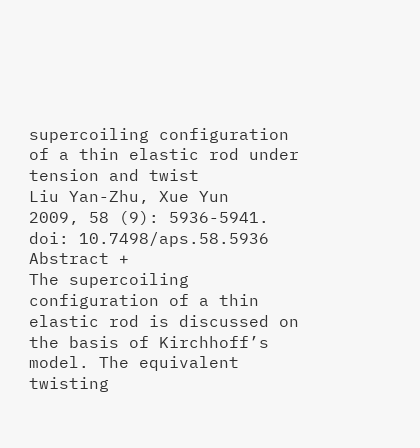supercoiling configuration of a thin elastic rod under tension and twist
Liu Yan-Zhu, Xue Yun
2009, 58 (9): 5936-5941. doi: 10.7498/aps.58.5936
Abstract +
The supercoiling configuration of a thin elastic rod is discussed on the basis of Kirchhoff’s model. The equivalent twisting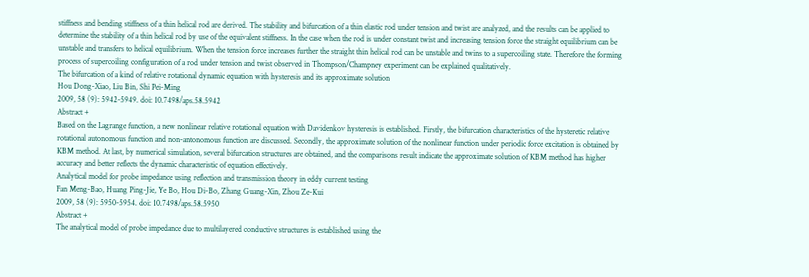stiffness and bending stiffness of a thin helical rod are derived. The stability and bifurcation of a thin elastic rod under tension and twist are analyzed, and the results can be applied to determine the stability of a thin helical rod by use of the equivalent stiffness. In the case when the rod is under constant twist and increasing tension force the straight equilibrium can be unstable and transfers to helical equilibrium. When the tension force increases further the straight thin helical rod can be unstable and twins to a supercoiling state. Therefore the forming process of supercoiling configuration of a rod under tension and twist observed in Thompson/Champney experiment can be explained qualitatively.
The bifurcation of a kind of relative rotational dynamic equation with hysteresis and its approximate solution
Hou Dong-Xiao, Liu Bin, Shi Pei-Ming
2009, 58 (9): 5942-5949. doi: 10.7498/aps.58.5942
Abstract +
Based on the Lagrange function, a new nonlinear relative rotational equation with Davidenkov hysteresis is established. Firstly, the bifurcation characteristics of the hysteretic relative rotational autonomous function and non-antonomous function are discussed. Secondly, the approximate solution of the nonlinear function under periodic force excitation is obtained by KBM method. At last, by numerical simulation, several bifurcation structures are obtained, and the comparisons result indicate the approximate solution of KBM method has higher accuracy and better reflects the dynamic characteristic of equation effectively.
Analytical model for probe impedance using reflection and transmission theory in eddy current testing
Fan Meng-Bao, Huang Ping-Jie, Ye Bo, Hou Di-Bo, Zhang Guang-Xin, Zhou Ze-Kui
2009, 58 (9): 5950-5954. doi: 10.7498/aps.58.5950
Abstract +
The analytical model of probe impedance due to multilayered conductive structures is established using the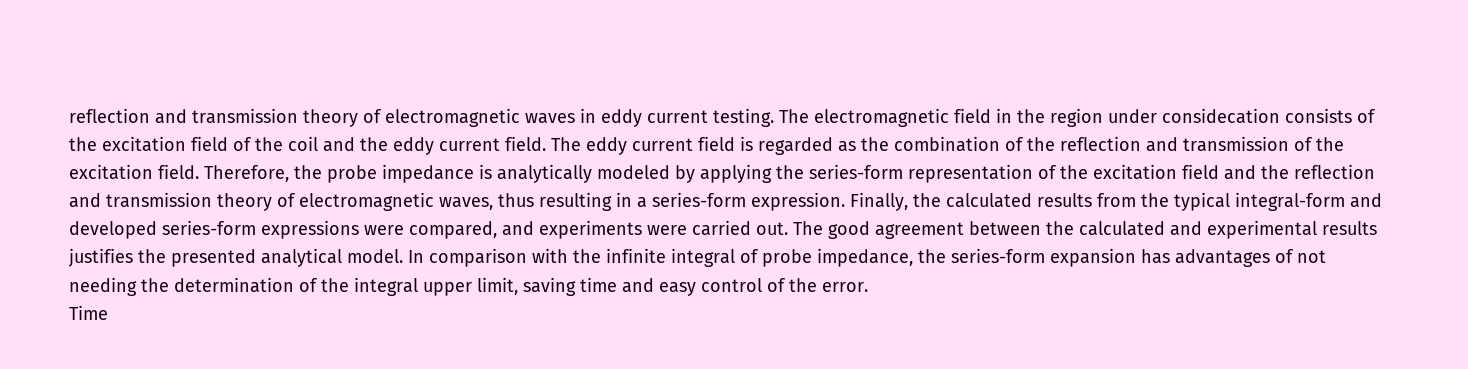reflection and transmission theory of electromagnetic waves in eddy current testing. The electromagnetic field in the region under considecation consists of the excitation field of the coil and the eddy current field. The eddy current field is regarded as the combination of the reflection and transmission of the excitation field. Therefore, the probe impedance is analytically modeled by applying the series-form representation of the excitation field and the reflection and transmission theory of electromagnetic waves, thus resulting in a series-form expression. Finally, the calculated results from the typical integral-form and developed series-form expressions were compared, and experiments were carried out. The good agreement between the calculated and experimental results justifies the presented analytical model. In comparison with the infinite integral of probe impedance, the series-form expansion has advantages of not needing the determination of the integral upper limit, saving time and easy control of the error.
Time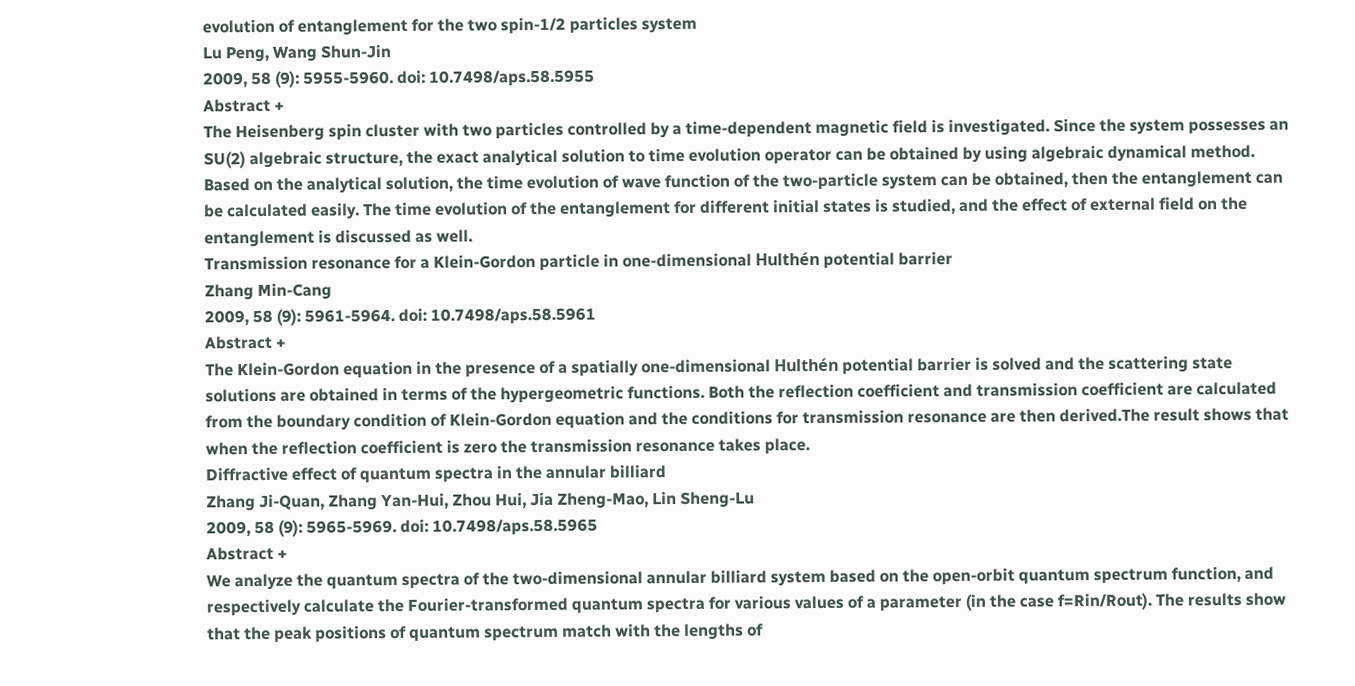evolution of entanglement for the two spin-1/2 particles system
Lu Peng, Wang Shun-Jin
2009, 58 (9): 5955-5960. doi: 10.7498/aps.58.5955
Abstract +
The Heisenberg spin cluster with two particles controlled by a time-dependent magnetic field is investigated. Since the system possesses an SU(2) algebraic structure, the exact analytical solution to time evolution operator can be obtained by using algebraic dynamical method. Based on the analytical solution, the time evolution of wave function of the two-particle system can be obtained, then the entanglement can be calculated easily. The time evolution of the entanglement for different initial states is studied, and the effect of external field on the entanglement is discussed as well.
Transmission resonance for a Klein-Gordon particle in one-dimensional Hulthén potential barrier
Zhang Min-Cang
2009, 58 (9): 5961-5964. doi: 10.7498/aps.58.5961
Abstract +
The Klein-Gordon equation in the presence of a spatially one-dimensional Hulthén potential barrier is solved and the scattering state solutions are obtained in terms of the hypergeometric functions. Both the reflection coefficient and transmission coefficient are calculated from the boundary condition of Klein-Gordon equation and the conditions for transmission resonance are then derived.The result shows that when the reflection coefficient is zero the transmission resonance takes place.
Diffractive effect of quantum spectra in the annular billiard
Zhang Ji-Quan, Zhang Yan-Hui, Zhou Hui, Jia Zheng-Mao, Lin Sheng-Lu
2009, 58 (9): 5965-5969. doi: 10.7498/aps.58.5965
Abstract +
We analyze the quantum spectra of the two-dimensional annular billiard system based on the open-orbit quantum spectrum function, and respectively calculate the Fourier-transformed quantum spectra for various values of a parameter (in the case f=Rin/Rout). The results show that the peak positions of quantum spectrum match with the lengths of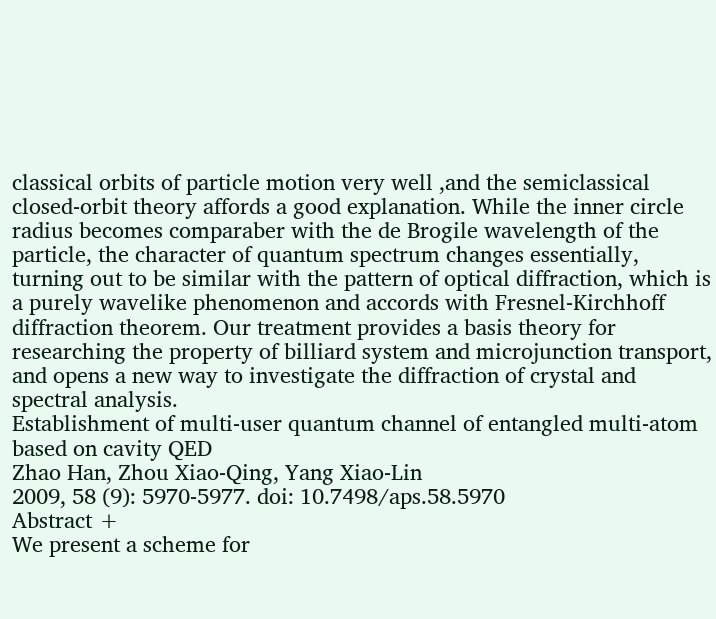classical orbits of particle motion very well ,and the semiclassical closed-orbit theory affords a good explanation. While the inner circle radius becomes comparaber with the de Brogile wavelength of the particle, the character of quantum spectrum changes essentially, turning out to be similar with the pattern of optical diffraction, which is a purely wavelike phenomenon and accords with Fresnel-Kirchhoff diffraction theorem. Our treatment provides a basis theory for researching the property of billiard system and microjunction transport, and opens a new way to investigate the diffraction of crystal and spectral analysis.
Establishment of multi-user quantum channel of entangled multi-atom based on cavity QED
Zhao Han, Zhou Xiao-Qing, Yang Xiao-Lin
2009, 58 (9): 5970-5977. doi: 10.7498/aps.58.5970
Abstract +
We present a scheme for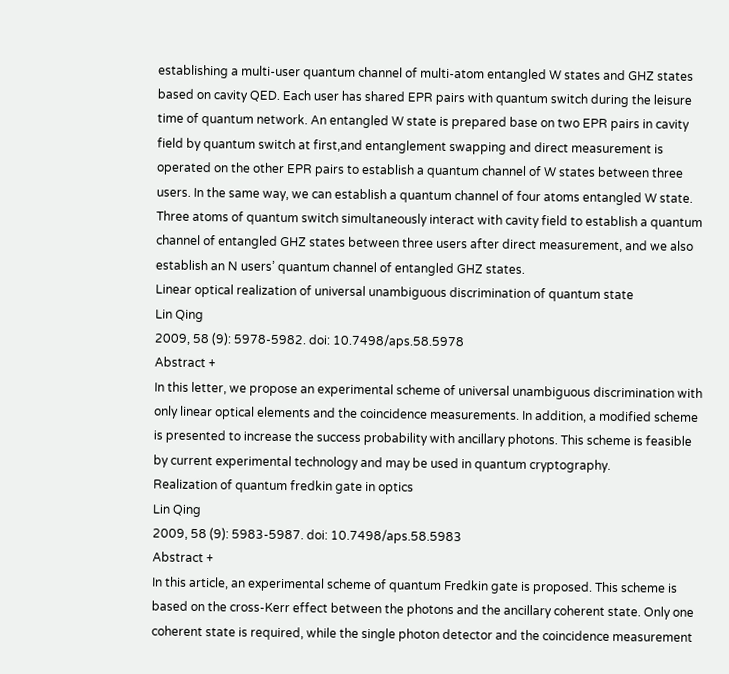establishing a multi-user quantum channel of multi-atom entangled W states and GHZ states based on cavity QED. Each user has shared EPR pairs with quantum switch during the leisure time of quantum network. An entangled W state is prepared base on two EPR pairs in cavity field by quantum switch at first,and entanglement swapping and direct measurement is operated on the other EPR pairs to establish a quantum channel of W states between three users. In the same way, we can establish a quantum channel of four atoms entangled W state. Three atoms of quantum switch simultaneously interact with cavity field to establish a quantum channel of entangled GHZ states between three users after direct measurement, and we also establish an N users’ quantum channel of entangled GHZ states.
Linear optical realization of universal unambiguous discrimination of quantum state
Lin Qing
2009, 58 (9): 5978-5982. doi: 10.7498/aps.58.5978
Abstract +
In this letter, we propose an experimental scheme of universal unambiguous discrimination with only linear optical elements and the coincidence measurements. In addition, a modified scheme is presented to increase the success probability with ancillary photons. This scheme is feasible by current experimental technology and may be used in quantum cryptography.
Realization of quantum fredkin gate in optics
Lin Qing
2009, 58 (9): 5983-5987. doi: 10.7498/aps.58.5983
Abstract +
In this article, an experimental scheme of quantum Fredkin gate is proposed. This scheme is based on the cross-Kerr effect between the photons and the ancillary coherent state. Only one coherent state is required, while the single photon detector and the coincidence measurement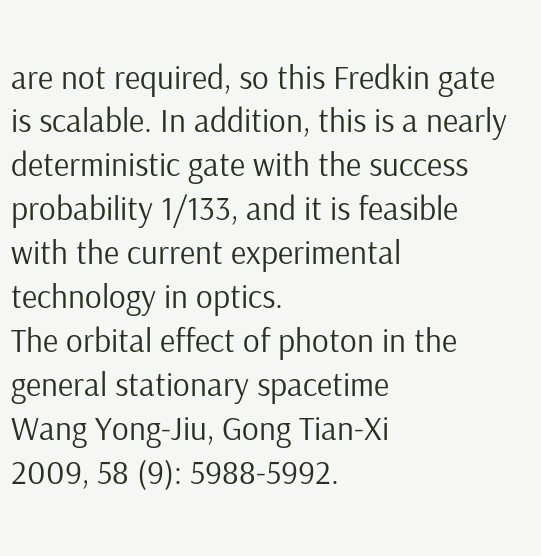are not required, so this Fredkin gate is scalable. In addition, this is a nearly deterministic gate with the success probability 1/133, and it is feasible with the current experimental technology in optics.
The orbital effect of photon in the general stationary spacetime
Wang Yong-Jiu, Gong Tian-Xi
2009, 58 (9): 5988-5992.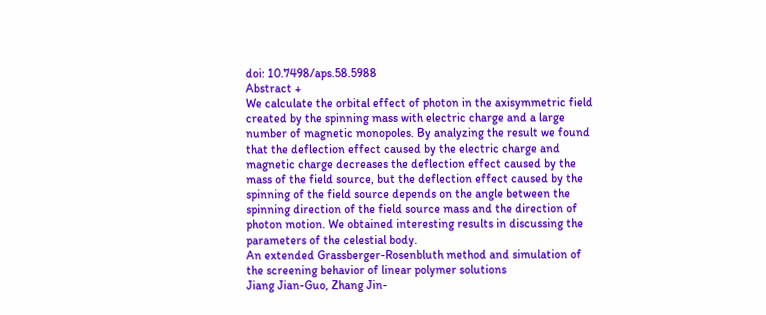doi: 10.7498/aps.58.5988
Abstract +
We calculate the orbital effect of photon in the axisymmetric field created by the spinning mass with electric charge and a large number of magnetic monopoles. By analyzing the result we found that the deflection effect caused by the electric charge and magnetic charge decreases the deflection effect caused by the mass of the field source, but the deflection effect caused by the spinning of the field source depends on the angle between the spinning direction of the field source mass and the direction of photon motion. We obtained interesting results in discussing the parameters of the celestial body.
An extended Grassberger-Rosenbluth method and simulation of the screening behavior of linear polymer solutions
Jiang Jian-Guo, Zhang Jin-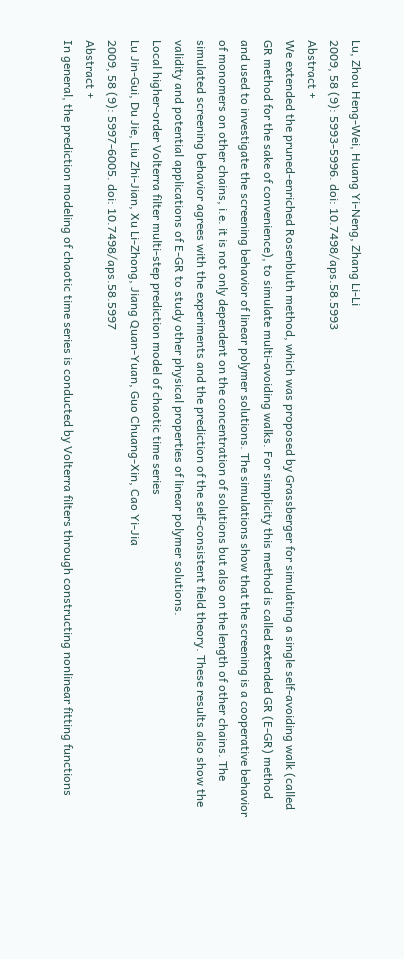Lu, Zhou Heng-Wei, Huang Yi-Neng, Zhang Li-Li
2009, 58 (9): 5993-5996. doi: 10.7498/aps.58.5993
Abstract +
We extended the pruned-enriched Rosenbluth method, which was proposed by Grassberger for simulating a single self-avoiding walk (called GR method for the sake of convenience), to simulate multi-avoiding walks. For simplicity this method is called extended GR (E-GR) method and used to investigate the screening behavior of linear polymer solutions. The simulations show that the screening is a cooperative behavior of monomers on other chains, i.e. it is not only dependent on the concentration of solutions but also on the length of other chains. The simulated screening behavior agrees with the experiments and the prediction of the self-consistent field theory. These results also show the validity and potential applications of E-GR to study other physical properties of linear polymer solutions.
Local higher-order Volterra filter multi-step prediction model of chaotic time series
Lu Jin-Gui, Du Jie, Liu Zhi-Jian, Xu Li-Zhong, Jiang Quan-Yuan, Guo Chuang-Xin, Cao Yi-Jia
2009, 58 (9): 5997-6005. doi: 10.7498/aps.58.5997
Abstract +
In general, the prediction modeling of chaotic time series is conducted by Volterra filters through constructing nonlinear fitting functions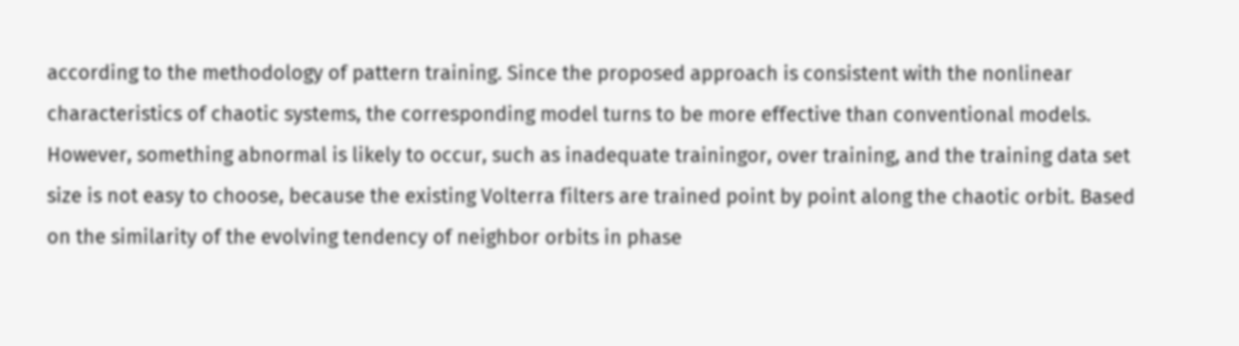according to the methodology of pattern training. Since the proposed approach is consistent with the nonlinear characteristics of chaotic systems, the corresponding model turns to be more effective than conventional models. However, something abnormal is likely to occur, such as inadequate trainingor, over training, and the training data set size is not easy to choose, because the existing Volterra filters are trained point by point along the chaotic orbit. Based on the similarity of the evolving tendency of neighbor orbits in phase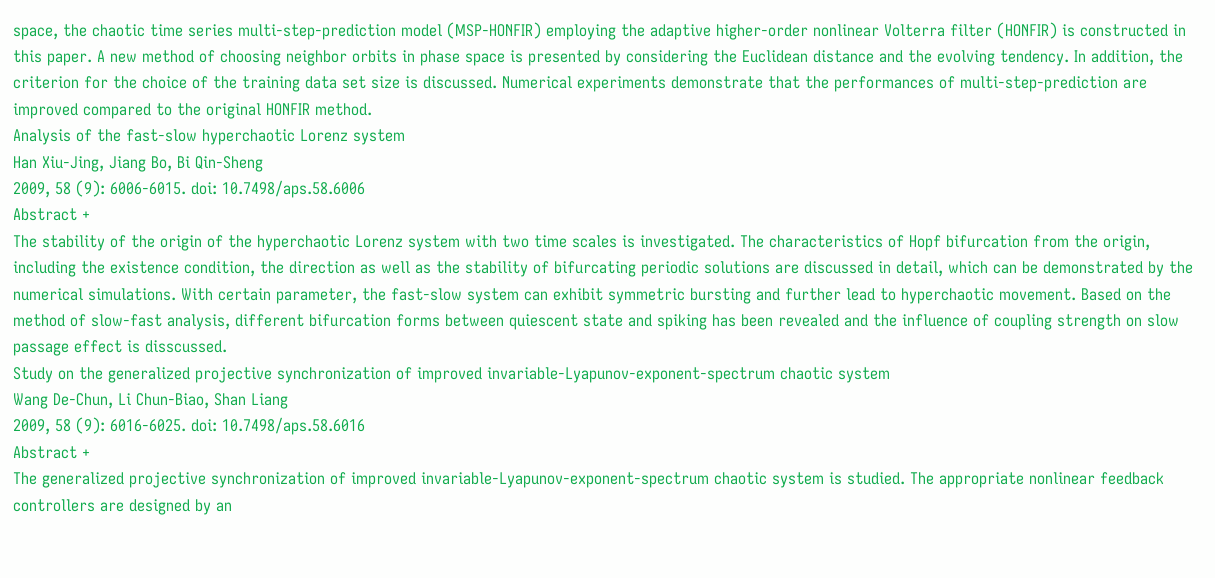space, the chaotic time series multi-step-prediction model (MSP-HONFIR) employing the adaptive higher-order nonlinear Volterra filter (HONFIR) is constructed in this paper. A new method of choosing neighbor orbits in phase space is presented by considering the Euclidean distance and the evolving tendency. In addition, the criterion for the choice of the training data set size is discussed. Numerical experiments demonstrate that the performances of multi-step-prediction are improved compared to the original HONFIR method.
Analysis of the fast-slow hyperchaotic Lorenz system
Han Xiu-Jing, Jiang Bo, Bi Qin-Sheng
2009, 58 (9): 6006-6015. doi: 10.7498/aps.58.6006
Abstract +
The stability of the origin of the hyperchaotic Lorenz system with two time scales is investigated. The characteristics of Hopf bifurcation from the origin, including the existence condition, the direction as well as the stability of bifurcating periodic solutions are discussed in detail, which can be demonstrated by the numerical simulations. With certain parameter, the fast-slow system can exhibit symmetric bursting and further lead to hyperchaotic movement. Based on the method of slow-fast analysis, different bifurcation forms between quiescent state and spiking has been revealed and the influence of coupling strength on slow passage effect is disscussed.
Study on the generalized projective synchronization of improved invariable-Lyapunov-exponent-spectrum chaotic system
Wang De-Chun, Li Chun-Biao, Shan Liang
2009, 58 (9): 6016-6025. doi: 10.7498/aps.58.6016
Abstract +
The generalized projective synchronization of improved invariable-Lyapunov-exponent-spectrum chaotic system is studied. The appropriate nonlinear feedback controllers are designed by an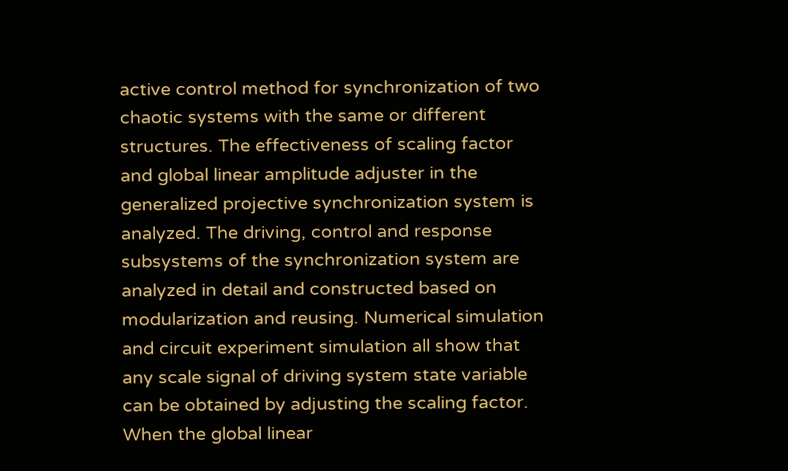active control method for synchronization of two chaotic systems with the same or different structures. The effectiveness of scaling factor and global linear amplitude adjuster in the generalized projective synchronization system is analyzed. The driving, control and response subsystems of the synchronization system are analyzed in detail and constructed based on modularization and reusing. Numerical simulation and circuit experiment simulation all show that any scale signal of driving system state variable can be obtained by adjusting the scaling factor. When the global linear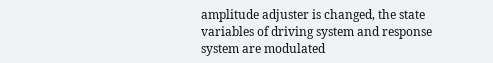amplitude adjuster is changed, the state variables of driving system and response system are modulated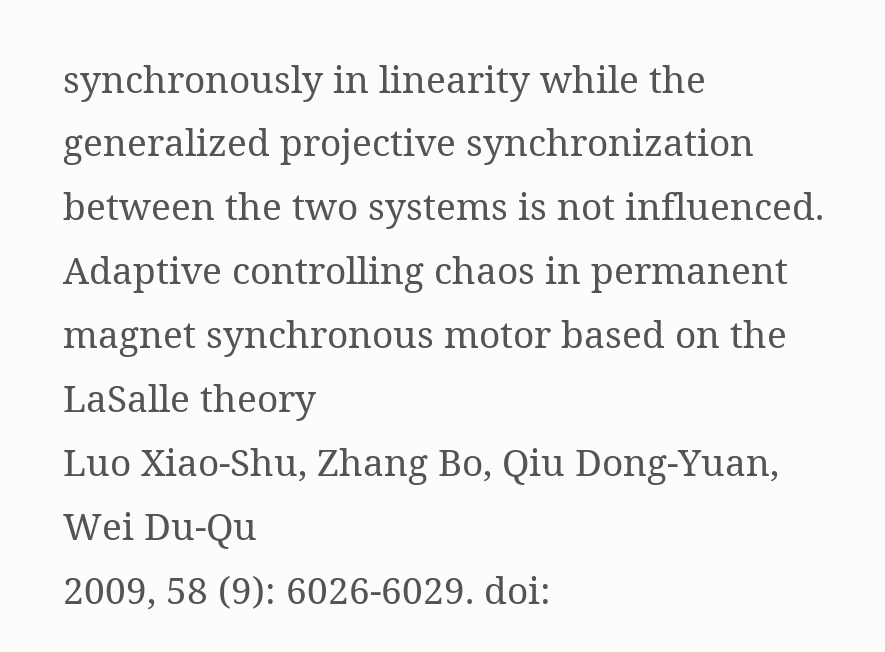synchronously in linearity while the generalized projective synchronization between the two systems is not influenced.
Adaptive controlling chaos in permanent magnet synchronous motor based on the LaSalle theory
Luo Xiao-Shu, Zhang Bo, Qiu Dong-Yuan, Wei Du-Qu
2009, 58 (9): 6026-6029. doi: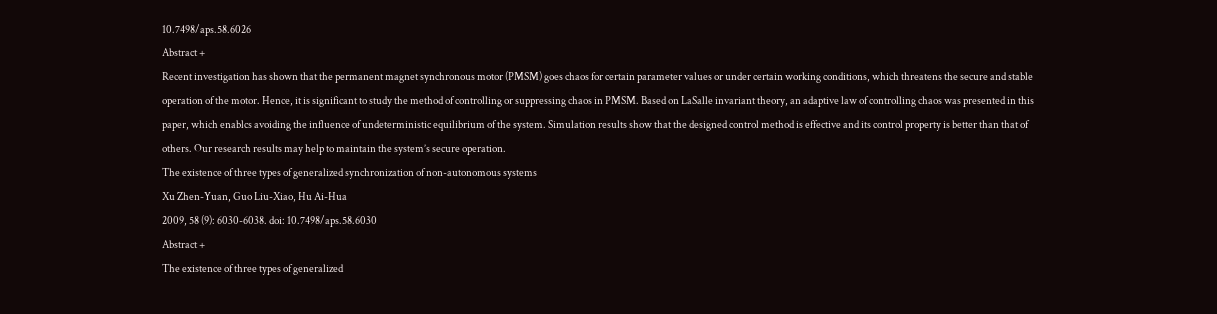10.7498/aps.58.6026
Abstract +
Recent investigation has shown that the permanent magnet synchronous motor (PMSM) goes chaos for certain parameter values or under certain working conditions, which threatens the secure and stable operation of the motor. Hence, it is significant to study the method of controlling or suppressing chaos in PMSM. Based on LaSalle invariant theory, an adaptive law of controlling chaos was presented in this paper, which enablcs avoiding the influence of undeterministic equilibrium of the system. Simulation results show that the designed control method is effective and its control property is better than that of others. Our research results may help to maintain the system’s secure operation.
The existence of three types of generalized synchronization of non-autonomous systems
Xu Zhen-Yuan, Guo Liu-Xiao, Hu Ai-Hua
2009, 58 (9): 6030-6038. doi: 10.7498/aps.58.6030
Abstract +
The existence of three types of generalized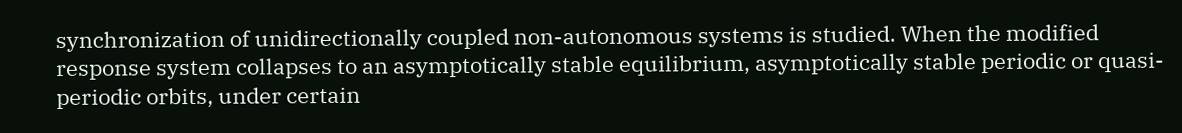synchronization of unidirectionally coupled non-autonomous systems is studied. When the modified response system collapses to an asymptotically stable equilibrium, asymptotically stable periodic or quasi-periodic orbits, under certain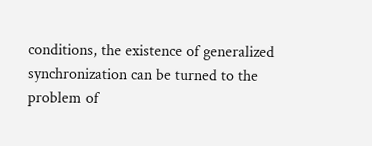conditions, the existence of generalized synchronization can be turned to the problem of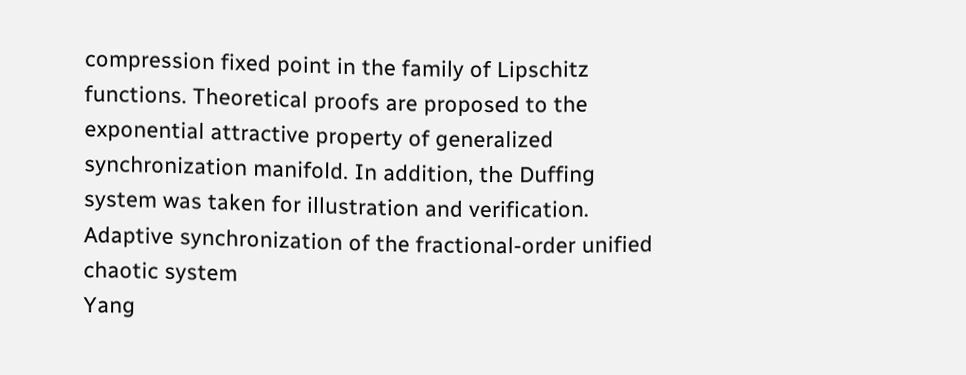compression fixed point in the family of Lipschitz functions. Theoretical proofs are proposed to the exponential attractive property of generalized synchronization manifold. In addition, the Duffing system was taken for illustration and verification.
Adaptive synchronization of the fractional-order unified chaotic system
Yang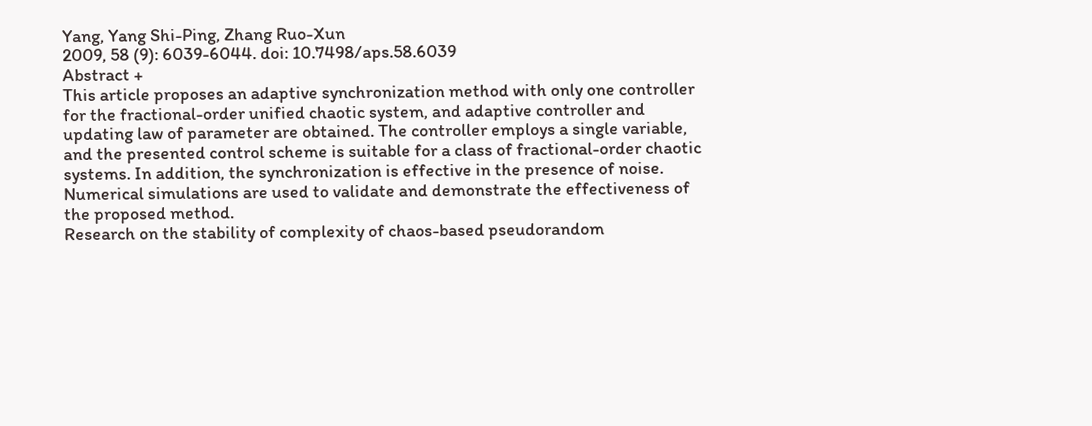Yang, Yang Shi-Ping, Zhang Ruo-Xun
2009, 58 (9): 6039-6044. doi: 10.7498/aps.58.6039
Abstract +
This article proposes an adaptive synchronization method with only one controller for the fractional-order unified chaotic system, and adaptive controller and updating law of parameter are obtained. The controller employs a single variable, and the presented control scheme is suitable for a class of fractional-order chaotic systems. In addition, the synchronization is effective in the presence of noise. Numerical simulations are used to validate and demonstrate the effectiveness of the proposed method.
Research on the stability of complexity of chaos-based pseudorandom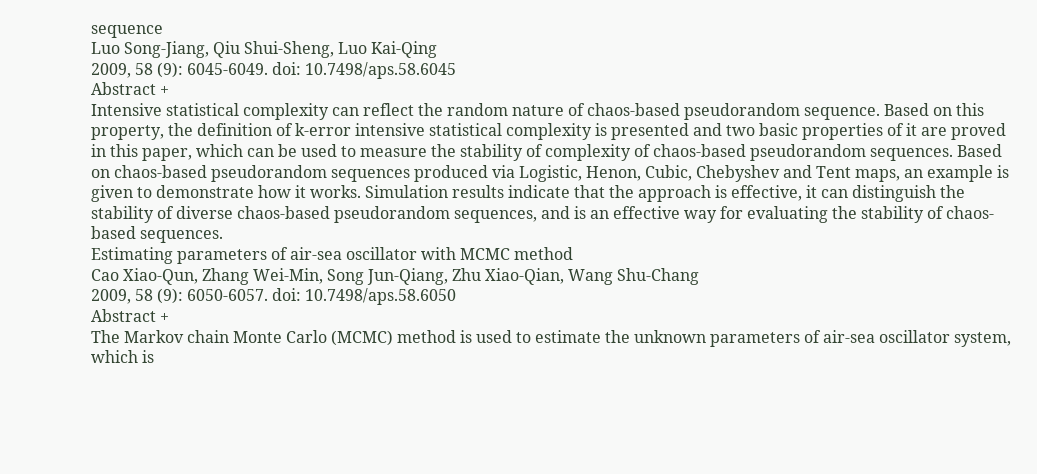sequence
Luo Song-Jiang, Qiu Shui-Sheng, Luo Kai-Qing
2009, 58 (9): 6045-6049. doi: 10.7498/aps.58.6045
Abstract +
Intensive statistical complexity can reflect the random nature of chaos-based pseudorandom sequence. Based on this property, the definition of k-error intensive statistical complexity is presented and two basic properties of it are proved in this paper, which can be used to measure the stability of complexity of chaos-based pseudorandom sequences. Based on chaos-based pseudorandom sequences produced via Logistic, Henon, Cubic, Chebyshev and Tent maps, an example is given to demonstrate how it works. Simulation results indicate that the approach is effective, it can distinguish the stability of diverse chaos-based pseudorandom sequences, and is an effective way for evaluating the stability of chaos-based sequences.
Estimating parameters of air-sea oscillator with MCMC method
Cao Xiao-Qun, Zhang Wei-Min, Song Jun-Qiang, Zhu Xiao-Qian, Wang Shu-Chang
2009, 58 (9): 6050-6057. doi: 10.7498/aps.58.6050
Abstract +
The Markov chain Monte Carlo (MCMC) method is used to estimate the unknown parameters of air-sea oscillator system, which is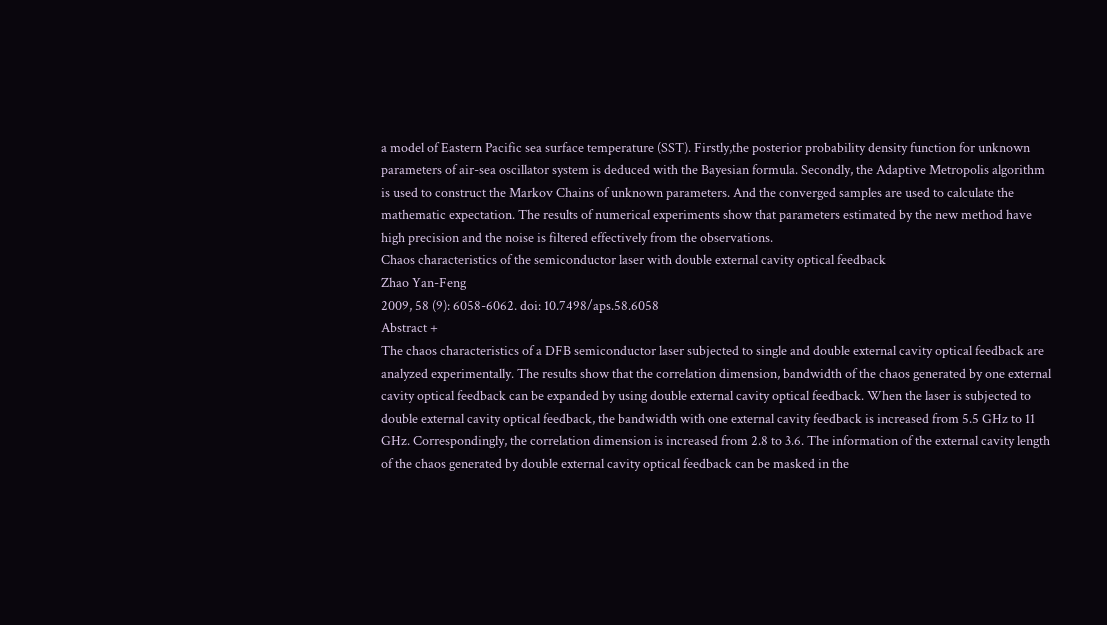a model of Eastern Pacific sea surface temperature (SST). Firstly,the posterior probability density function for unknown parameters of air-sea oscillator system is deduced with the Bayesian formula. Secondly, the Adaptive Metropolis algorithm is used to construct the Markov Chains of unknown parameters. And the converged samples are used to calculate the mathematic expectation. The results of numerical experiments show that parameters estimated by the new method have high precision and the noise is filtered effectively from the observations.
Chaos characteristics of the semiconductor laser with double external cavity optical feedback
Zhao Yan-Feng
2009, 58 (9): 6058-6062. doi: 10.7498/aps.58.6058
Abstract +
The chaos characteristics of a DFB semiconductor laser subjected to single and double external cavity optical feedback are analyzed experimentally. The results show that the correlation dimension, bandwidth of the chaos generated by one external cavity optical feedback can be expanded by using double external cavity optical feedback. When the laser is subjected to double external cavity optical feedback, the bandwidth with one external cavity feedback is increased from 5.5 GHz to 11 GHz. Correspondingly, the correlation dimension is increased from 2.8 to 3.6. The information of the external cavity length of the chaos generated by double external cavity optical feedback can be masked in the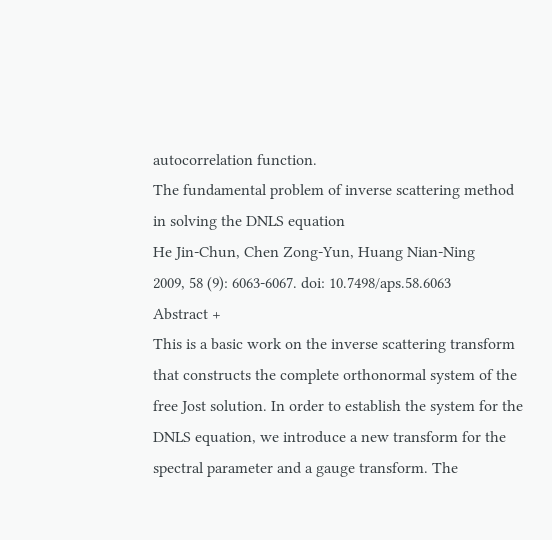autocorrelation function.
The fundamental problem of inverse scattering method in solving the DNLS equation
He Jin-Chun, Chen Zong-Yun, Huang Nian-Ning
2009, 58 (9): 6063-6067. doi: 10.7498/aps.58.6063
Abstract +
This is a basic work on the inverse scattering transform that constructs the complete orthonormal system of the free Jost solution. In order to establish the system for the DNLS equation, we introduce a new transform for the spectral parameter and a gauge transform. The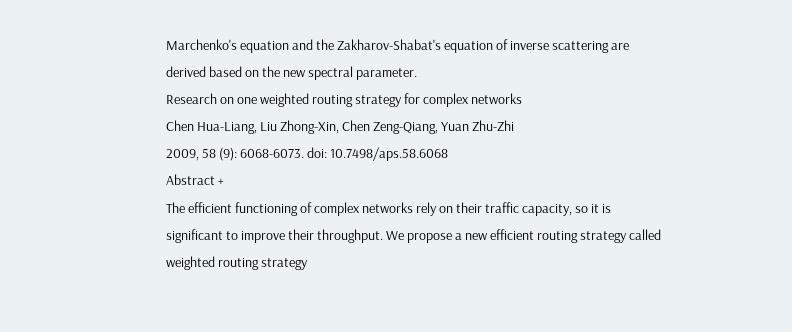Marchenko's equation and the Zakharov-Shabat's equation of inverse scattering are derived based on the new spectral parameter.
Research on one weighted routing strategy for complex networks
Chen Hua-Liang, Liu Zhong-Xin, Chen Zeng-Qiang, Yuan Zhu-Zhi
2009, 58 (9): 6068-6073. doi: 10.7498/aps.58.6068
Abstract +
The efficient functioning of complex networks rely on their traffic capacity, so it is significant to improve their throughput. We propose a new efficient routing strategy called weighted routing strategy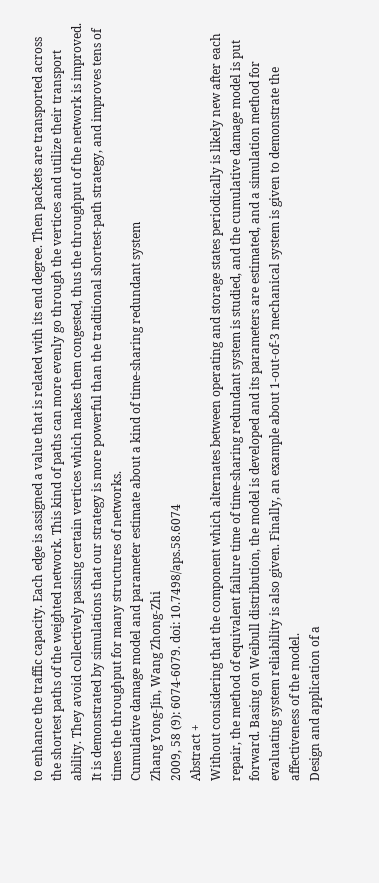to enhance the traffic capacity. Each edge is assigned a value that is related with its end degree. Then packets are transported across the shortest paths of the weighted network. This kind of paths can more evenly go through the vertices and utilize their transport ability. They avoid collectively passing certain vertices which makes them congested, thus the throughput of the network is improved. It is demonstrated by simulations that our strategy is more powerful than the traditional shortest-path strategy, and improves tens of times the throughput for many structures of networks.
Cumulative damage model and parameter estimate about a kind of time-sharing redundant system
Zhang Yong-Jin, Wang Zhong-Zhi
2009, 58 (9): 6074-6079. doi: 10.7498/aps.58.6074
Abstract +
Without considering that the component which alternates between operating and storage states periodically is likely new after each repair, the method of equivalent failure time of time-sharing redundant system is studied, and the cumulative damage model is put forward. Basing on Weibull distribution, the model is developed and its parameters are estimated, and a simulation method for evaluating system reliability is also given. Finally, an example about 1-out-of-3 mechanical system is given to demonstrate the affectiveness of the model.
Design and application of a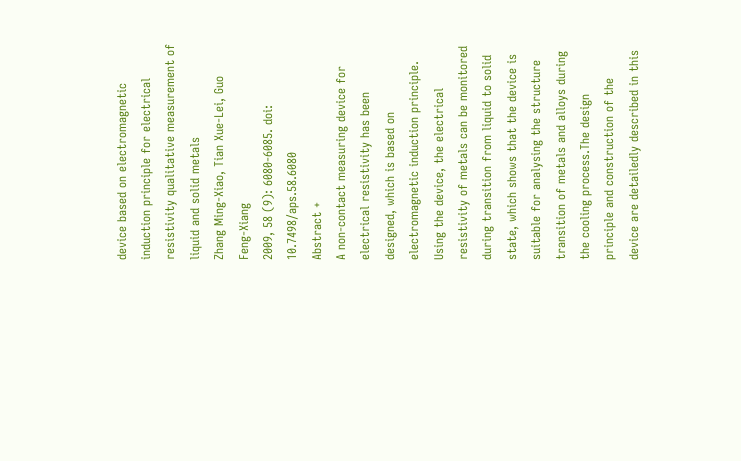device based on electromagnetic induction principle for electrical resistivity qualitative measurement of liquid and solid metals
Zhang Ming-Xiao, Tian Xue-Lei, Guo Feng-Xiang
2009, 58 (9): 6080-6085. doi: 10.7498/aps.58.6080
Abstract +
A non-contact measuring device for electrical resistivity has been designed, which is based on electromagnetic induction principle. Using the device, the electrical resistivity of metals can be monitored during transition from liquid to solid state, which shows that the device is suitable for analysing the structure transition of metals and alloys during the cooling process.The design principle and construction of the device are detailedly described in this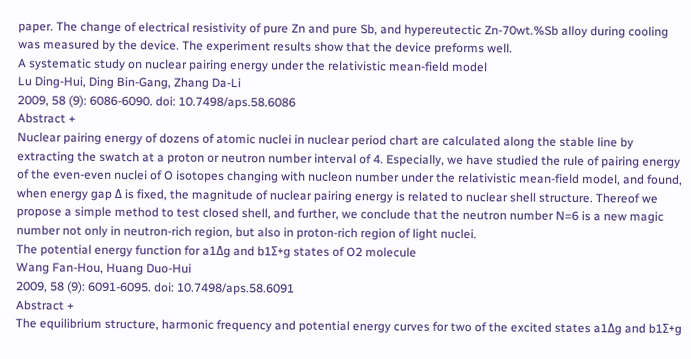paper. The change of electrical resistivity of pure Zn and pure Sb, and hypereutectic Zn-70wt.%Sb alloy during cooling was measured by the device. The experiment results show that the device preforms well.
A systematic study on nuclear pairing energy under the relativistic mean-field model
Lu Ding-Hui, Ding Bin-Gang, Zhang Da-Li
2009, 58 (9): 6086-6090. doi: 10.7498/aps.58.6086
Abstract +
Nuclear pairing energy of dozens of atomic nuclei in nuclear period chart are calculated along the stable line by extracting the swatch at a proton or neutron number interval of 4. Especially, we have studied the rule of pairing energy of the even-even nuclei of O isotopes changing with nucleon number under the relativistic mean-field model, and found, when energy gap Δ is fixed, the magnitude of nuclear pairing energy is related to nuclear shell structure. Thereof we propose a simple method to test closed shell, and further, we conclude that the neutron number N=6 is a new magic number not only in neutron-rich region, but also in proton-rich region of light nuclei.
The potential energy function for a1Δg and b1Σ+g states of O2 molecule
Wang Fan-Hou, Huang Duo-Hui
2009, 58 (9): 6091-6095. doi: 10.7498/aps.58.6091
Abstract +
The equilibrium structure, harmonic frequency and potential energy curves for two of the excited states a1Δg and b1Σ+g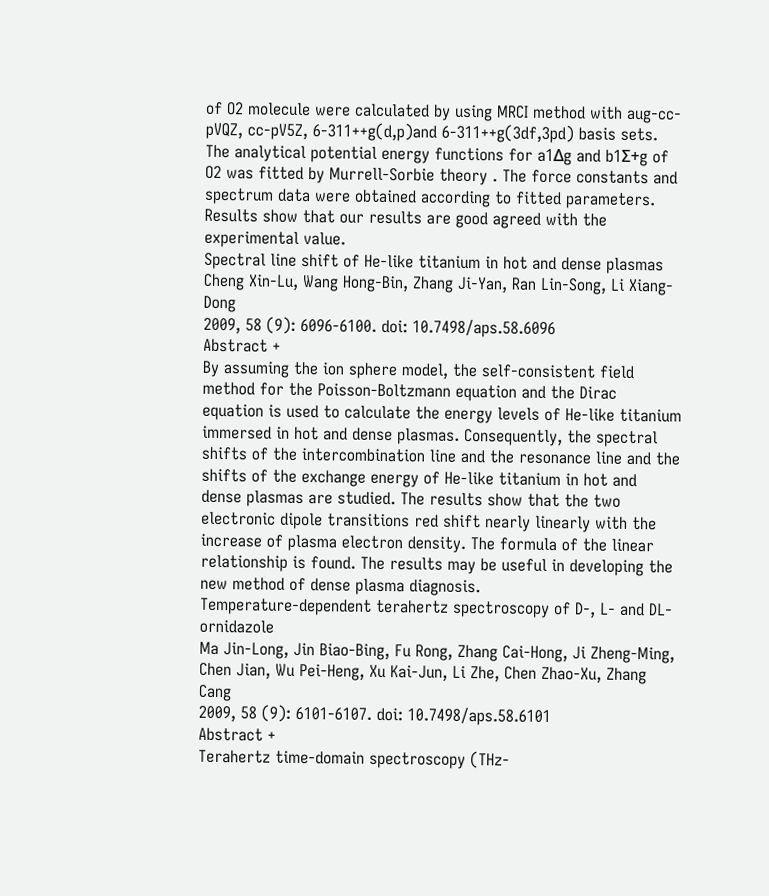of O2 molecule were calculated by using MRCI method with aug-cc-pVQZ, cc-pV5Z, 6-311++g(d,p)and 6-311++g(3df,3pd) basis sets. The analytical potential energy functions for a1Δg and b1Σ+g of O2 was fitted by Murrell-Sorbie theory . The force constants and spectrum data were obtained according to fitted parameters. Results show that our results are good agreed with the experimental value.
Spectral line shift of He-like titanium in hot and dense plasmas
Cheng Xin-Lu, Wang Hong-Bin, Zhang Ji-Yan, Ran Lin-Song, Li Xiang-Dong
2009, 58 (9): 6096-6100. doi: 10.7498/aps.58.6096
Abstract +
By assuming the ion sphere model, the self-consistent field method for the Poisson-Boltzmann equation and the Dirac equation is used to calculate the energy levels of He-like titanium immersed in hot and dense plasmas. Consequently, the spectral shifts of the intercombination line and the resonance line and the shifts of the exchange energy of He-like titanium in hot and dense plasmas are studied. The results show that the two electronic dipole transitions red shift nearly linearly with the increase of plasma electron density. The formula of the linear relationship is found. The results may be useful in developing the new method of dense plasma diagnosis.
Temperature-dependent terahertz spectroscopy of D-, L- and DL-ornidazole
Ma Jin-Long, Jin Biao-Bing, Fu Rong, Zhang Cai-Hong, Ji Zheng-Ming, Chen Jian, Wu Pei-Heng, Xu Kai-Jun, Li Zhe, Chen Zhao-Xu, Zhang Cang
2009, 58 (9): 6101-6107. doi: 10.7498/aps.58.6101
Abstract +
Terahertz time-domain spectroscopy (THz-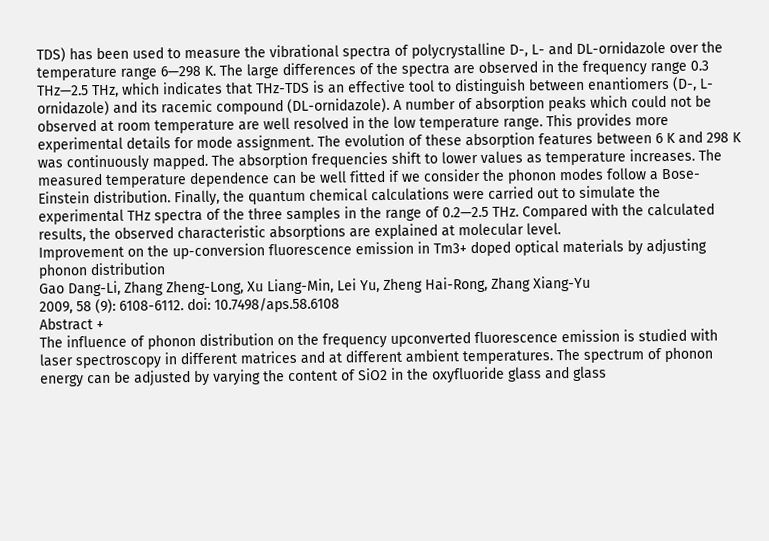TDS) has been used to measure the vibrational spectra of polycrystalline D-, L- and DL-ornidazole over the temperature range 6—298 K. The large differences of the spectra are observed in the frequency range 0.3 THz—2.5 THz, which indicates that THz-TDS is an effective tool to distinguish between enantiomers (D-, L-ornidazole) and its racemic compound (DL-ornidazole). A number of absorption peaks which could not be observed at room temperature are well resolved in the low temperature range. This provides more experimental details for mode assignment. The evolution of these absorption features between 6 K and 298 K was continuously mapped. The absorption frequencies shift to lower values as temperature increases. The measured temperature dependence can be well fitted if we consider the phonon modes follow a Bose-Einstein distribution. Finally, the quantum chemical calculations were carried out to simulate the experimental THz spectra of the three samples in the range of 0.2—2.5 THz. Compared with the calculated results, the observed characteristic absorptions are explained at molecular level.
Improvement on the up-conversion fluorescence emission in Tm3+ doped optical materials by adjusting phonon distribution
Gao Dang-Li, Zhang Zheng-Long, Xu Liang-Min, Lei Yu, Zheng Hai-Rong, Zhang Xiang-Yu
2009, 58 (9): 6108-6112. doi: 10.7498/aps.58.6108
Abstract +
The influence of phonon distribution on the frequency upconverted fluorescence emission is studied with laser spectroscopy in different matrices and at different ambient temperatures. The spectrum of phonon energy can be adjusted by varying the content of SiO2 in the oxyfluoride glass and glass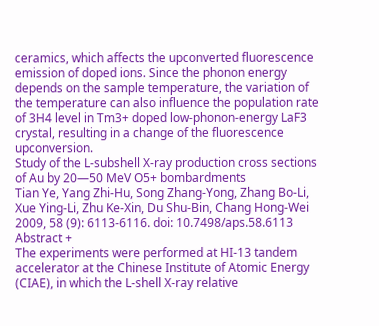ceramics, which affects the upconverted fluorescence emission of doped ions. Since the phonon energy depends on the sample temperature, the variation of the temperature can also influence the population rate of 3H4 level in Tm3+ doped low-phonon-energy LaF3 crystal, resulting in a change of the fluorescence upconversion.
Study of the L-subshell X-ray production cross sections of Au by 20—50 MeV O5+ bombardments
Tian Ye, Yang Zhi-Hu, Song Zhang-Yong, Zhang Bo-Li, Xue Ying-Li, Zhu Ke-Xin, Du Shu-Bin, Chang Hong-Wei
2009, 58 (9): 6113-6116. doi: 10.7498/aps.58.6113
Abstract +
The experiments were performed at HI-13 tandem accelerator at the Chinese Institute of Atomic Energy (CIAE), in which the L-shell X-ray relative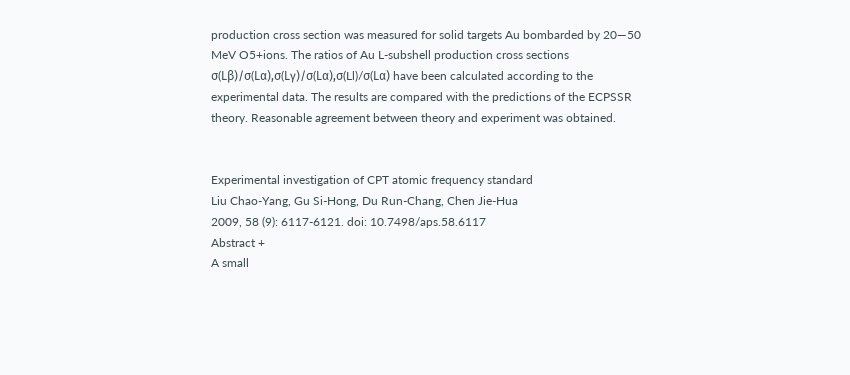production cross section was measured for solid targets Au bombarded by 20—50 MeV O5+ions. The ratios of Au L-subshell production cross sections σ(Lβ)/σ(Lα),σ(Lγ)/σ(Lα),σ(Ll)/σ(Lα) have been calculated according to the experimental data. The results are compared with the predictions of the ECPSSR theory. Reasonable agreement between theory and experiment was obtained.


Experimental investigation of CPT atomic frequency standard
Liu Chao-Yang, Gu Si-Hong, Du Run-Chang, Chen Jie-Hua
2009, 58 (9): 6117-6121. doi: 10.7498/aps.58.6117
Abstract +
A small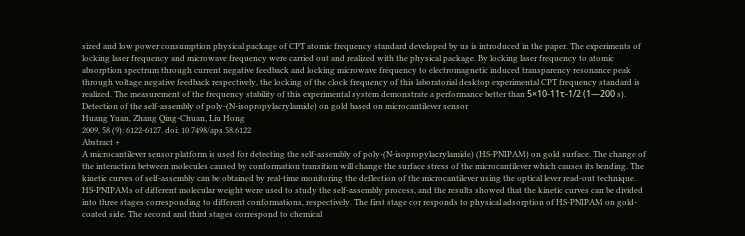sized and low power consumption physical package of CPT atomic frequency standard developed by us is introduced in the paper. The experiments of locking laser frequency and microwave frequency were carried out and realized with the physical package. By locking laser frequency to atomic absorption spectrum through current negative feedback and locking microwave frequency to electromagnetic induced transparency resonance peak through voltage negative feedback respectively, the locking of the clock frequency of this laboratorial desktop experimental CPT frequency standard is realized. The measurement of the frequency stability of this experimental system demonstrate a performance better than 5×10-11τ-1/2 (1—200 s).
Detection of the self-assembly of poly-(N-isopropylacrylamide) on gold based on microcantilever sensor
Huang Yuan, Zhang Qing-Chuan, Liu Hong
2009, 58 (9): 6122-6127. doi: 10.7498/aps.58.6122
Abstract +
A microcantilever sensor platform is used for detecting the self-assembly of poly-(N-isopropylacrylamide) (HS-PNIPAM) on gold surface. The change of the interaction between molecules caused by conformation transition will change the surface stress of the microcantilever which causes its bending. The kinetic curves of self-assembly can be obtained by real-time monitoring the deflection of the microcantilever using the optical lever read-out technique. HS-PNIPAMs of different molecular weight were used to study the self-assembly process, and the results showed that the kinetic curves can be divided into three stages corresponding to different conformations, respectively. The first stage cor responds to physical adsorption of HS-PNIPAM on gold-coated side. The second and third stages correspond to chemical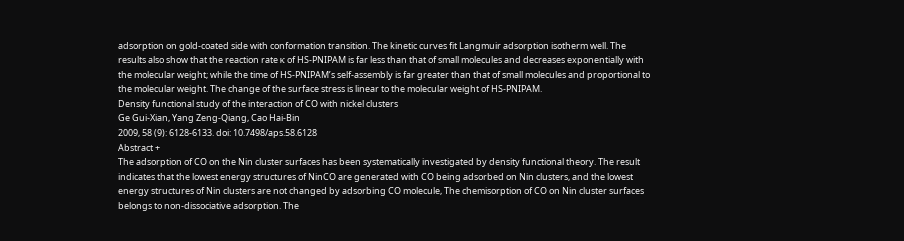adsorption on gold-coated side with conformation transition. The kinetic curves fit Langmuir adsorption isotherm well. The results also show that the reaction rate κ of HS-PNIPAM is far less than that of small molecules and decreases exponentially with the molecular weight; while the time of HS-PNIPAM’s self-assembly is far greater than that of small molecules and proportional to the molecular weight. The change of the surface stress is linear to the molecular weight of HS-PNIPAM.
Density functional study of the interaction of CO with nickel clusters
Ge Gui-Xian, Yang Zeng-Qiang, Cao Hai-Bin
2009, 58 (9): 6128-6133. doi: 10.7498/aps.58.6128
Abstract +
The adsorption of CO on the Nin cluster surfaces has been systematically investigated by density functional theory. The result indicates that the lowest energy structures of NinCO are generated with CO being adsorbed on Nin clusters, and the lowest energy structures of Nin clusters are not changed by adsorbing CO molecule, The chemisorption of CO on Nin cluster surfaces belongs to non-dissociative adsorption. The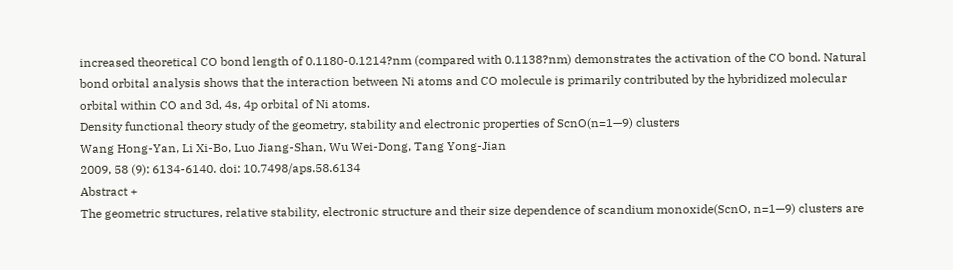increased theoretical CO bond length of 0.1180-0.1214?nm (compared with 0.1138?nm) demonstrates the activation of the CO bond. Natural bond orbital analysis shows that the interaction between Ni atoms and CO molecule is primarily contributed by the hybridized molecular orbital within CO and 3d, 4s, 4p orbital of Ni atoms.
Density functional theory study of the geometry, stability and electronic properties of ScnO(n=1—9) clusters
Wang Hong-Yan, Li Xi-Bo, Luo Jiang-Shan, Wu Wei-Dong, Tang Yong-Jian
2009, 58 (9): 6134-6140. doi: 10.7498/aps.58.6134
Abstract +
The geometric structures, relative stability, electronic structure and their size dependence of scandium monoxide(ScnO, n=1—9) clusters are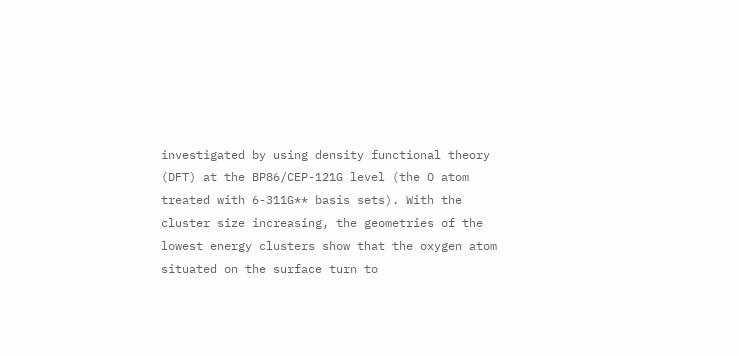investigated by using density functional theory (DFT) at the BP86/CEP-121G level (the O atom treated with 6-311G** basis sets). With the cluster size increasing, the geometries of the lowest energy clusters show that the oxygen atom situated on the surface turn to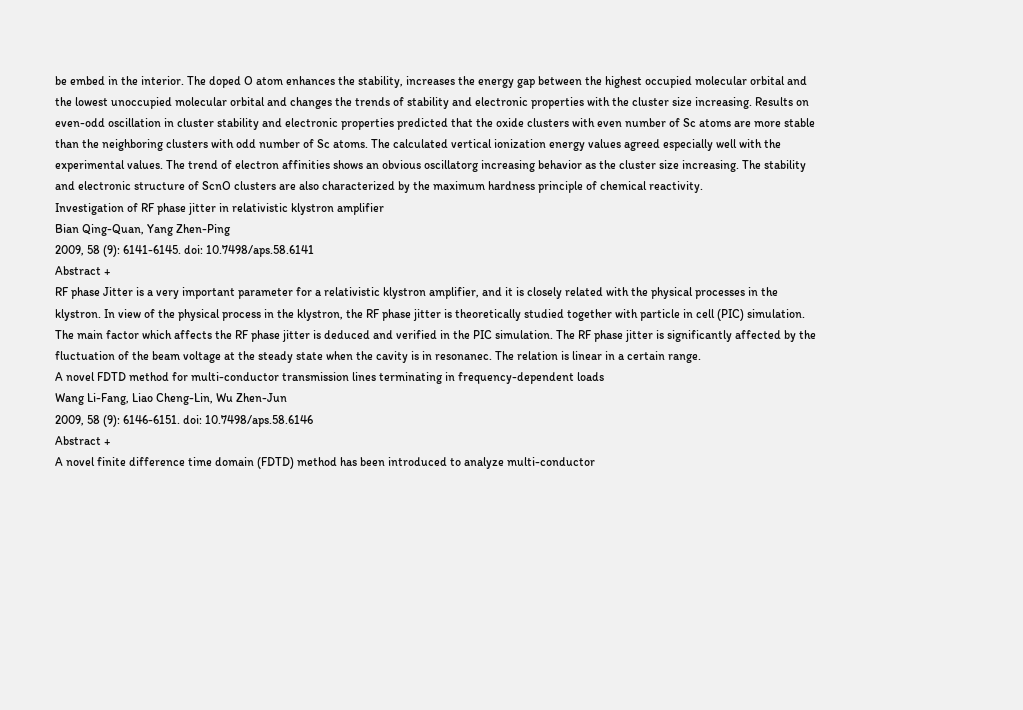be embed in the interior. The doped O atom enhances the stability, increases the energy gap between the highest occupied molecular orbital and the lowest unoccupied molecular orbital and changes the trends of stability and electronic properties with the cluster size increasing. Results on even-odd oscillation in cluster stability and electronic properties predicted that the oxide clusters with even number of Sc atoms are more stable than the neighboring clusters with odd number of Sc atoms. The calculated vertical ionization energy values agreed especially well with the experimental values. The trend of electron affinities shows an obvious oscillatorg increasing behavior as the cluster size increasing. The stability and electronic structure of ScnO clusters are also characterized by the maximum hardness principle of chemical reactivity.
Investigation of RF phase jitter in relativistic klystron amplifier
Bian Qing-Quan, Yang Zhen-Ping
2009, 58 (9): 6141-6145. doi: 10.7498/aps.58.6141
Abstract +
RF phase Jitter is a very important parameter for a relativistic klystron amplifier, and it is closely related with the physical processes in the klystron. In view of the physical process in the klystron, the RF phase jitter is theoretically studied together with particle in cell (PIC) simulation. The main factor which affects the RF phase jitter is deduced and verified in the PIC simulation. The RF phase jitter is significantly affected by the fluctuation of the beam voltage at the steady state when the cavity is in resonanec. The relation is linear in a certain range.
A novel FDTD method for multi-conductor transmission lines terminating in frequency-dependent loads
Wang Li-Fang, Liao Cheng-Lin, Wu Zhen-Jun
2009, 58 (9): 6146-6151. doi: 10.7498/aps.58.6146
Abstract +
A novel finite difference time domain (FDTD) method has been introduced to analyze multi-conductor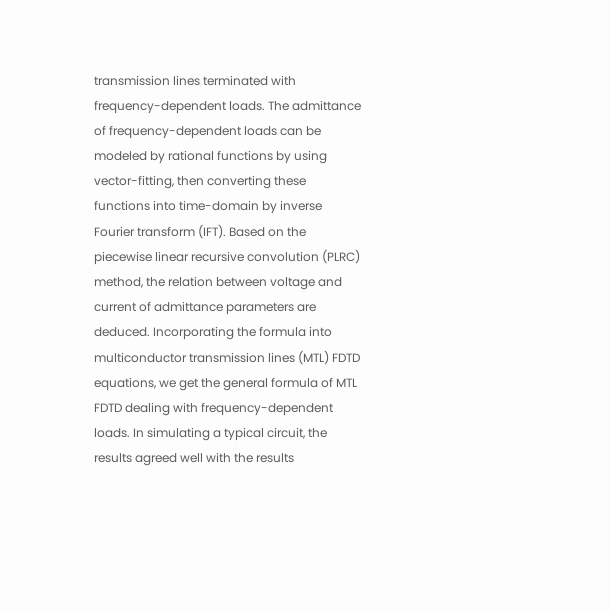transmission lines terminated with frequency-dependent loads. The admittance of frequency-dependent loads can be modeled by rational functions by using vector-fitting, then converting these functions into time-domain by inverse Fourier transform (IFT). Based on the piecewise linear recursive convolution (PLRC) method, the relation between voltage and current of admittance parameters are deduced. Incorporating the formula into multiconductor transmission lines (MTL) FDTD equations, we get the general formula of MTL FDTD dealing with frequency-dependent loads. In simulating a typical circuit, the results agreed well with the results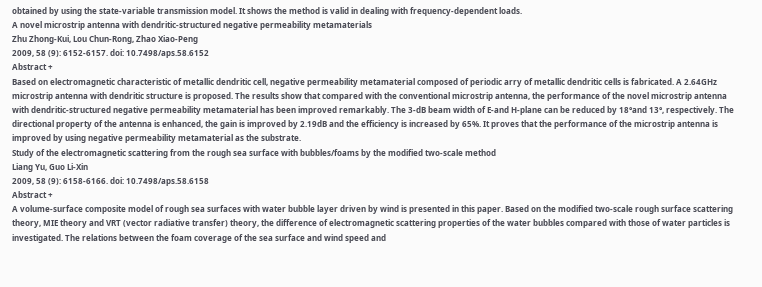obtained by using the state-variable transmission model. It shows the method is valid in dealing with frequency-dependent loads.
A novel microstrip antenna with dendritic-structured negative permeability metamaterials
Zhu Zhong-Kui, Lou Chun-Rong, Zhao Xiao-Peng
2009, 58 (9): 6152-6157. doi: 10.7498/aps.58.6152
Abstract +
Based on electromagnetic characteristic of metallic dendritic cell, negative permeability metamaterial composed of periodic arry of metallic dendritic cells is fabricated. A 2.64GHz microstrip antenna with dendritic structure is proposed. The results show that compared with the conventional microstrip antenna, the performance of the novel microstrip antenna with dendritic-structured negative permeability metamaterial has been improved remarkably. The 3-dB beam width of E-and H-plane can be reduced by 18°and 13°, respectively. The directional property of the antenna is enhanced, the gain is improved by 2.19dB and the efficiency is increased by 65%. It proves that the performance of the microstrip antenna is improved by using negative permeability metamaterial as the substrate.
Study of the electromagnetic scattering from the rough sea surface with bubbles/foams by the modified two-scale method
Liang Yu, Guo Li-Xin
2009, 58 (9): 6158-6166. doi: 10.7498/aps.58.6158
Abstract +
A volume-surface composite model of rough sea surfaces with water bubble layer driven by wind is presented in this paper. Based on the modified two-scale rough surface scattering theory, MIE theory and VRT (vector radiative transfer) theory, the difference of electromagnetic scattering properties of the water bubbles compared with those of water particles is investigated. The relations between the foam coverage of the sea surface and wind speed and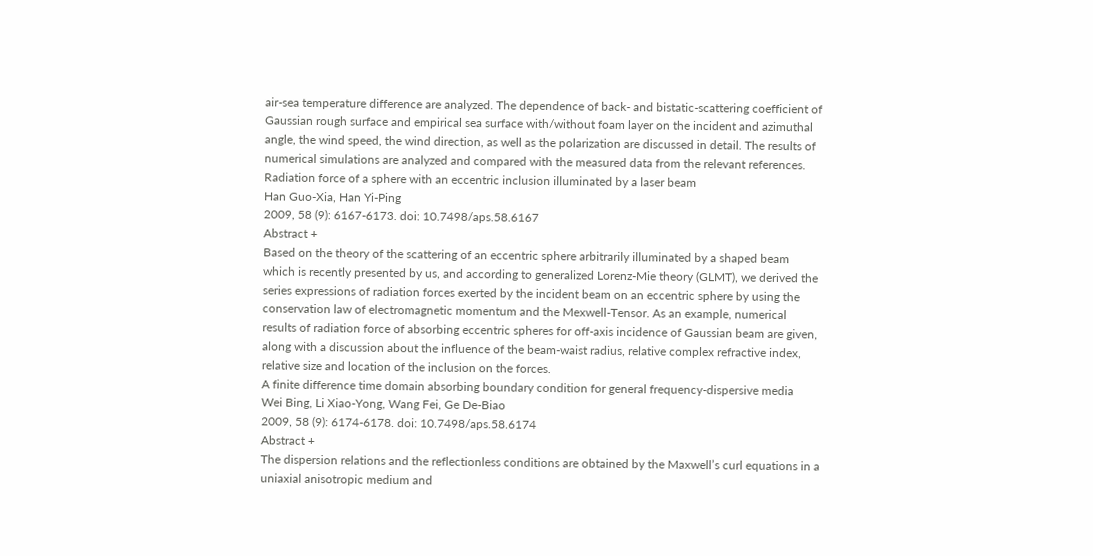air-sea temperature difference are analyzed. The dependence of back- and bistatic-scattering coefficient of Gaussian rough surface and empirical sea surface with/without foam layer on the incident and azimuthal angle, the wind speed, the wind direction, as well as the polarization are discussed in detail. The results of numerical simulations are analyzed and compared with the measured data from the relevant references.
Radiation force of a sphere with an eccentric inclusion illuminated by a laser beam
Han Guo-Xia, Han Yi-Ping
2009, 58 (9): 6167-6173. doi: 10.7498/aps.58.6167
Abstract +
Based on the theory of the scattering of an eccentric sphere arbitrarily illuminated by a shaped beam which is recently presented by us, and according to generalized Lorenz-Mie theory (GLMT), we derived the series expressions of radiation forces exerted by the incident beam on an eccentric sphere by using the conservation law of electromagnetic momentum and the Mexwell-Tensor. As an example, numerical results of radiation force of absorbing eccentric spheres for off-axis incidence of Gaussian beam are given, along with a discussion about the influence of the beam-waist radius, relative complex refractive index, relative size and location of the inclusion on the forces.
A finite difference time domain absorbing boundary condition for general frequency-dispersive media
Wei Bing, Li Xiao-Yong, Wang Fei, Ge De-Biao
2009, 58 (9): 6174-6178. doi: 10.7498/aps.58.6174
Abstract +
The dispersion relations and the reflectionless conditions are obtained by the Maxwell’s curl equations in a uniaxial anisotropic medium and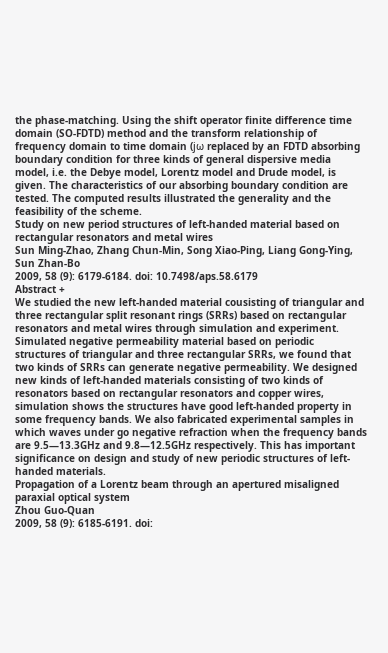the phase-matching. Using the shift operator finite difference time domain (SO-FDTD) method and the transform relationship of frequency domain to time domain (jω replaced by an FDTD absorbing boundary condition for three kinds of general dispersive media model, i.e. the Debye model, Lorentz model and Drude model, is given. The characteristics of our absorbing boundary condition are tested. The computed results illustrated the generality and the feasibility of the scheme.
Study on new period structures of left-handed material based on rectangular resonators and metal wires
Sun Ming-Zhao, Zhang Chun-Min, Song Xiao-Ping, Liang Gong-Ying, Sun Zhan-Bo
2009, 58 (9): 6179-6184. doi: 10.7498/aps.58.6179
Abstract +
We studied the new left-handed material cousisting of triangular and three rectangular split resonant rings (SRRs) based on rectangular resonators and metal wires through simulation and experiment. Simulated negative permeability material based on periodic structures of triangular and three rectangular SRRs, we found that two kinds of SRRs can generate negative permeability. We designed new kinds of left-handed materials consisting of two kinds of resonators based on rectangular resonators and copper wires, simulation shows the structures have good left-handed property in some frequency bands. We also fabricated experimental samples in which waves under go negative refraction when the frequency bands are 9.5—13.3GHz and 9.8—12.5GHz respectively. This has important significance on design and study of new periodic structures of left-handed materials.
Propagation of a Lorentz beam through an apertured misaligned paraxial optical system
Zhou Guo-Quan
2009, 58 (9): 6185-6191. doi: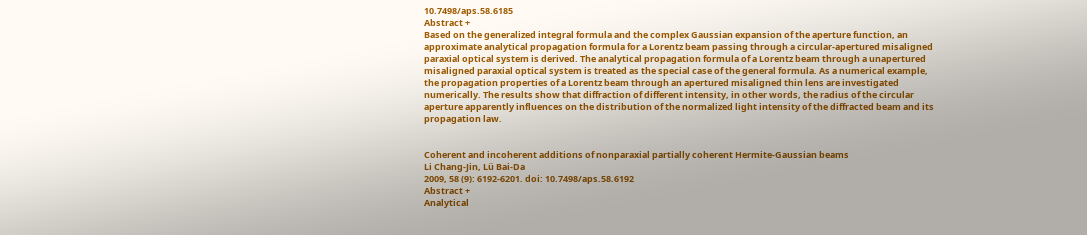10.7498/aps.58.6185
Abstract +
Based on the generalized integral formula and the complex Gaussian expansion of the aperture function, an approximate analytical propagation formula for a Lorentz beam passing through a circular-apertured misaligned paraxial optical system is derived. The analytical propagation formula of a Lorentz beam through a unapertured misaligned paraxial optical system is treated as the special case of the general formula. As a numerical example, the propagation properties of a Lorentz beam through an apertured misaligned thin lens are investigated numerically. The results show that diffraction of different intensity, in other words, the radius of the circular aperture apparently influences on the distribution of the normalized light intensity of the diffracted beam and its propagation law.


Coherent and incoherent additions of nonparaxial partially coherent Hermite-Gaussian beams
Li Chang-Jin, Lü Bai-Da
2009, 58 (9): 6192-6201. doi: 10.7498/aps.58.6192
Abstract +
Analytical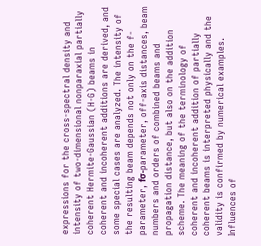expressions for the cross-spectral density and intensity of two-dimensional nonparaxial partially coherent Hermite-Gaussian (H-G) beams in coherent and incoherent additions are derived, and some special cases are analyzed. The intensity of the resulting beam depends not only on the f-parameter, fσ-parameter, off-axis distances, beam numbers and orders of combined beams and propagation distance, but also on the addition scheme. The meaning of the terminology of coherent and incoherent addition of partially coherent beams is interpreted physically and the validity is confirmed by numerical examples.
Influences of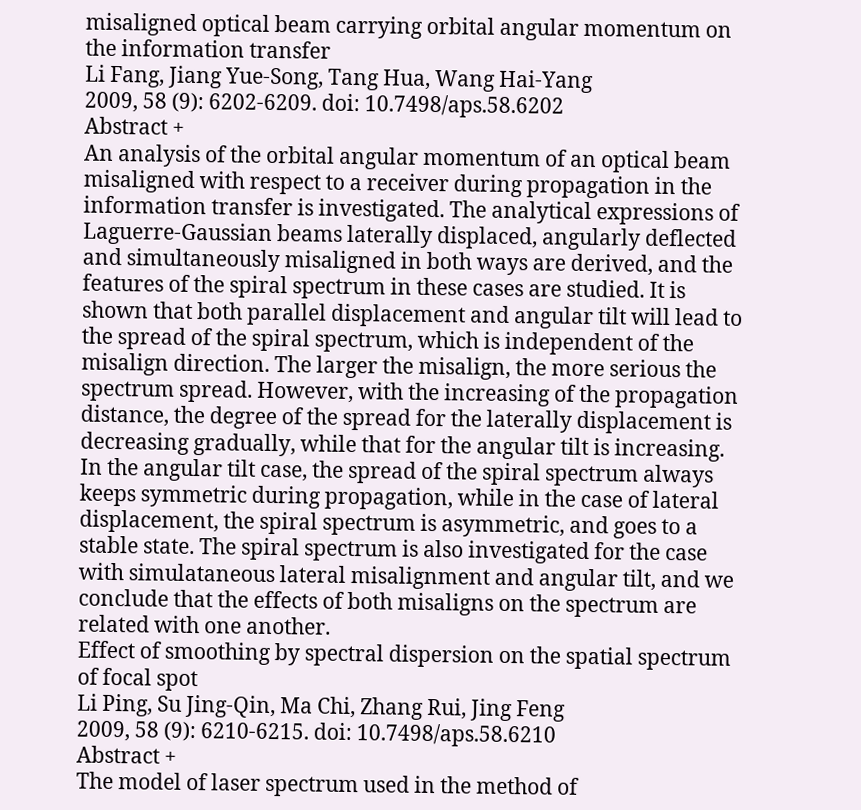misaligned optical beam carrying orbital angular momentum on the information transfer
Li Fang, Jiang Yue-Song, Tang Hua, Wang Hai-Yang
2009, 58 (9): 6202-6209. doi: 10.7498/aps.58.6202
Abstract +
An analysis of the orbital angular momentum of an optical beam misaligned with respect to a receiver during propagation in the information transfer is investigated. The analytical expressions of Laguerre-Gaussian beams laterally displaced, angularly deflected and simultaneously misaligned in both ways are derived, and the features of the spiral spectrum in these cases are studied. It is shown that both parallel displacement and angular tilt will lead to the spread of the spiral spectrum, which is independent of the misalign direction. The larger the misalign, the more serious the spectrum spread. However, with the increasing of the propagation distance, the degree of the spread for the laterally displacement is decreasing gradually, while that for the angular tilt is increasing. In the angular tilt case, the spread of the spiral spectrum always keeps symmetric during propagation, while in the case of lateral displacement, the spiral spectrum is asymmetric, and goes to a stable state. The spiral spectrum is also investigated for the case with simulataneous lateral misalignment and angular tilt, and we conclude that the effects of both misaligns on the spectrum are related with one another.
Effect of smoothing by spectral dispersion on the spatial spectrum of focal spot
Li Ping, Su Jing-Qin, Ma Chi, Zhang Rui, Jing Feng
2009, 58 (9): 6210-6215. doi: 10.7498/aps.58.6210
Abstract +
The model of laser spectrum used in the method of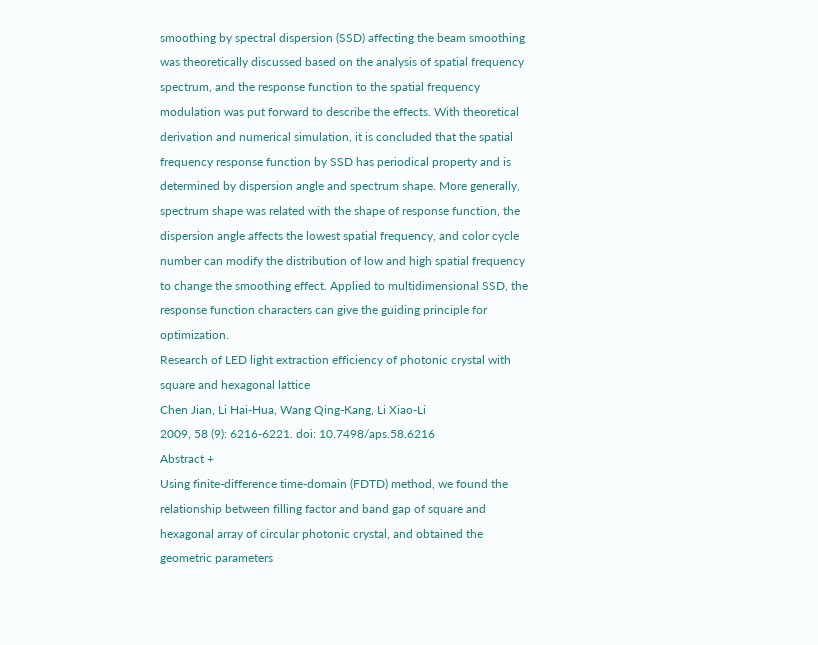smoothing by spectral dispersion (SSD) affecting the beam smoothing was theoretically discussed based on the analysis of spatial frequency spectrum, and the response function to the spatial frequency modulation was put forward to describe the effects. With theoretical derivation and numerical simulation, it is concluded that the spatial frequency response function by SSD has periodical property and is determined by dispersion angle and spectrum shape. More generally, spectrum shape was related with the shape of response function, the dispersion angle affects the lowest spatial frequency, and color cycle number can modify the distribution of low and high spatial frequency to change the smoothing effect. Applied to multidimensional SSD, the response function characters can give the guiding principle for optimization.
Research of LED light extraction efficiency of photonic crystal with square and hexagonal lattice
Chen Jian, Li Hai-Hua, Wang Qing-Kang, Li Xiao-Li
2009, 58 (9): 6216-6221. doi: 10.7498/aps.58.6216
Abstract +
Using finite-difference time-domain (FDTD) method, we found the relationship between filling factor and band gap of square and hexagonal array of circular photonic crystal, and obtained the geometric parameters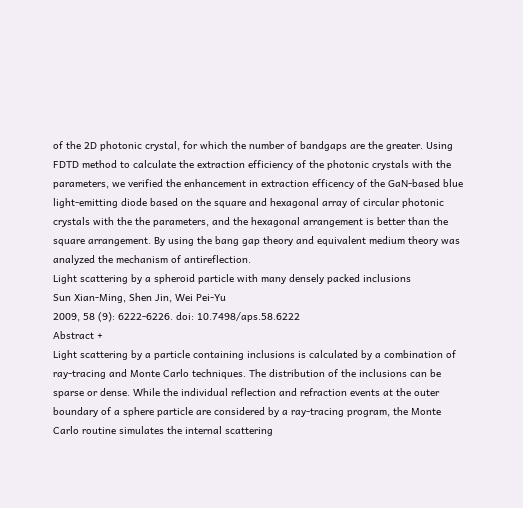of the 2D photonic crystal, for which the number of bandgaps are the greater. Using FDTD method to calculate the extraction efficiency of the photonic crystals with the parameters, we verified the enhancement in extraction efficency of the GaN-based blue light-emitting diode based on the square and hexagonal array of circular photonic crystals with the the parameters, and the hexagonal arrangement is better than the square arrangement. By using the bang gap theory and equivalent medium theory was analyzed the mechanism of antireflection.
Light scattering by a spheroid particle with many densely packed inclusions
Sun Xian-Ming, Shen Jin, Wei Pei-Yu
2009, 58 (9): 6222-6226. doi: 10.7498/aps.58.6222
Abstract +
Light scattering by a particle containing inclusions is calculated by a combination of ray-tracing and Monte Carlo techniques. The distribution of the inclusions can be sparse or dense. While the individual reflection and refraction events at the outer boundary of a sphere particle are considered by a ray-tracing program, the Monte Carlo routine simulates the internal scattering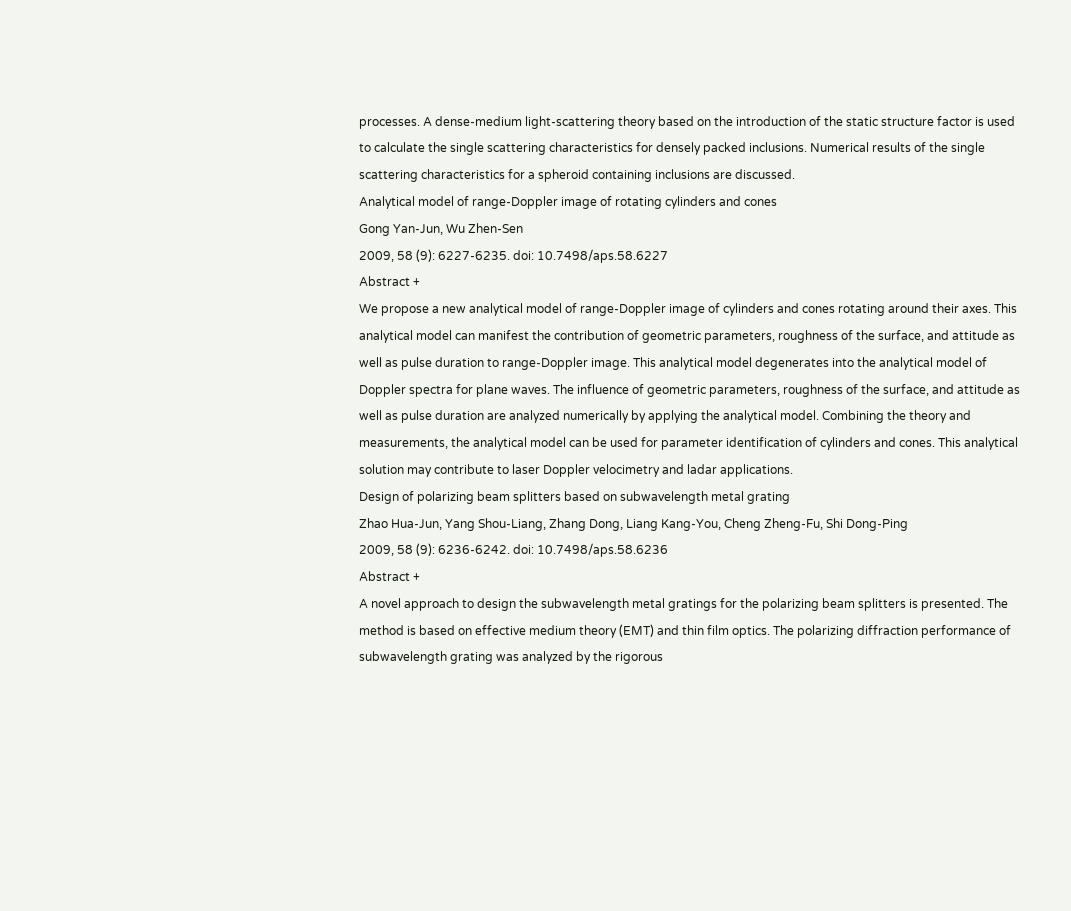processes. A dense-medium light-scattering theory based on the introduction of the static structure factor is used to calculate the single scattering characteristics for densely packed inclusions. Numerical results of the single scattering characteristics for a spheroid containing inclusions are discussed.
Analytical model of range-Doppler image of rotating cylinders and cones
Gong Yan-Jun, Wu Zhen-Sen
2009, 58 (9): 6227-6235. doi: 10.7498/aps.58.6227
Abstract +
We propose a new analytical model of range-Doppler image of cylinders and cones rotating around their axes. This analytical model can manifest the contribution of geometric parameters, roughness of the surface, and attitude as well as pulse duration to range-Doppler image. This analytical model degenerates into the analytical model of Doppler spectra for plane waves. The influence of geometric parameters, roughness of the surface, and attitude as well as pulse duration are analyzed numerically by applying the analytical model. Combining the theory and measurements, the analytical model can be used for parameter identification of cylinders and cones. This analytical solution may contribute to laser Doppler velocimetry and ladar applications.
Design of polarizing beam splitters based on subwavelength metal grating
Zhao Hua-Jun, Yang Shou-Liang, Zhang Dong, Liang Kang-You, Cheng Zheng-Fu, Shi Dong-Ping
2009, 58 (9): 6236-6242. doi: 10.7498/aps.58.6236
Abstract +
A novel approach to design the subwavelength metal gratings for the polarizing beam splitters is presented. The method is based on effective medium theory (EMT) and thin film optics. The polarizing diffraction performance of subwavelength grating was analyzed by the rigorous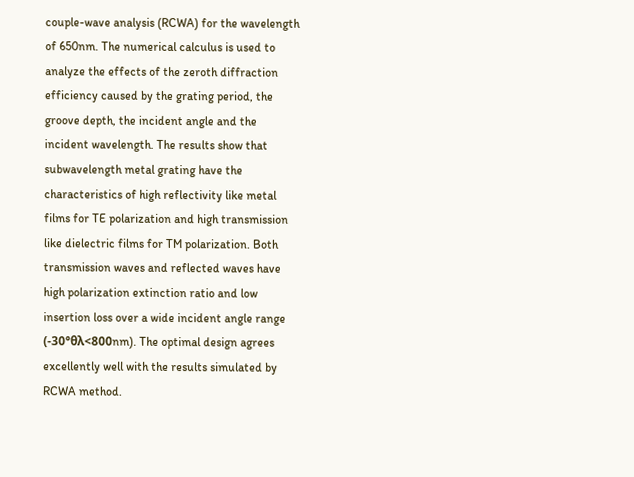couple-wave analysis (RCWA) for the wavelength of 650nm. The numerical calculus is used to analyze the effects of the zeroth diffraction efficiency caused by the grating period, the groove depth, the incident angle and the incident wavelength. The results show that subwavelength metal grating have the characteristics of high reflectivity like metal films for TE polarization and high transmission like dielectric films for TM polarization. Both transmission waves and reflected waves have high polarization extinction ratio and low insertion loss over a wide incident angle range (-30°θλ<800nm). The optimal design agrees excellently well with the results simulated by RCWA method.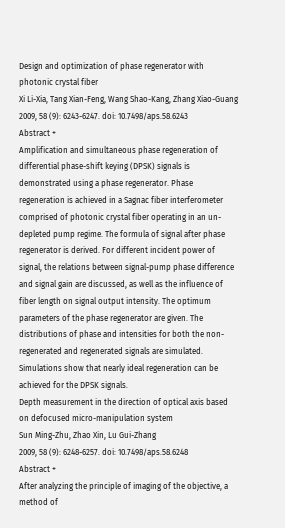Design and optimization of phase regenerator with photonic crystal fiber
Xi Li-Xia, Tang Xian-Feng, Wang Shao-Kang, Zhang Xiao-Guang
2009, 58 (9): 6243-6247. doi: 10.7498/aps.58.6243
Abstract +
Amplification and simultaneous phase regeneration of differential phase-shift keying (DPSK) signals is demonstrated using a phase regenerator. Phase regeneration is achieved in a Sagnac fiber interferometer comprised of photonic crystal fiber operating in an un-depleted pump regime. The formula of signal after phase regenerator is derived. For different incident power of signal, the relations between signal-pump phase difference and signal gain are discussed, as well as the influence of fiber length on signal output intensity. The optimum parameters of the phase regenerator are given. The distributions of phase and intensities for both the non-regenerated and regenerated signals are simulated. Simulations show that nearly ideal regeneration can be achieved for the DPSK signals.
Depth measurement in the direction of optical axis based on defocused micro-manipulation system
Sun Ming-Zhu, Zhao Xin, Lu Gui-Zhang
2009, 58 (9): 6248-6257. doi: 10.7498/aps.58.6248
Abstract +
After analyzing the principle of imaging of the objective, a method of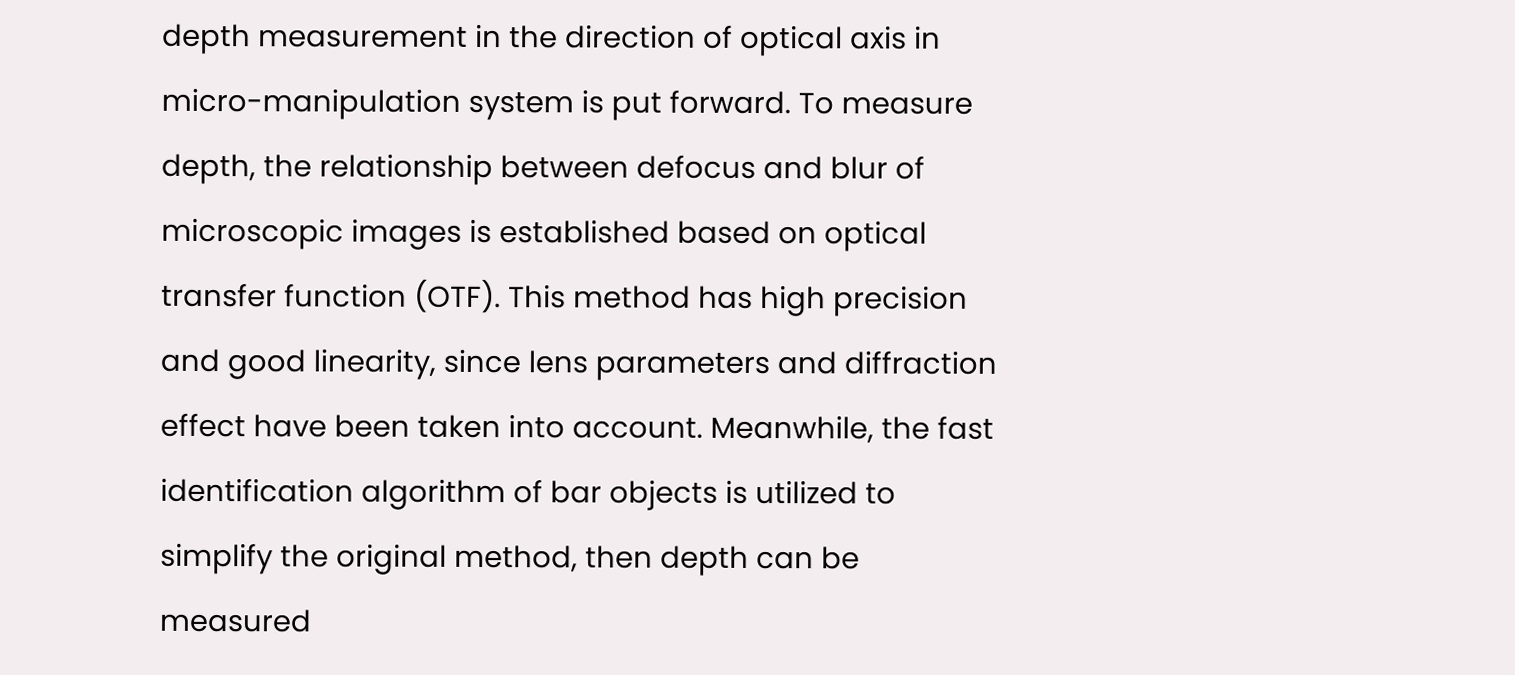depth measurement in the direction of optical axis in micro-manipulation system is put forward. To measure depth, the relationship between defocus and blur of microscopic images is established based on optical transfer function (OTF). This method has high precision and good linearity, since lens parameters and diffraction effect have been taken into account. Meanwhile, the fast identification algorithm of bar objects is utilized to simplify the original method, then depth can be measured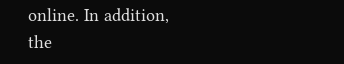online. In addition, the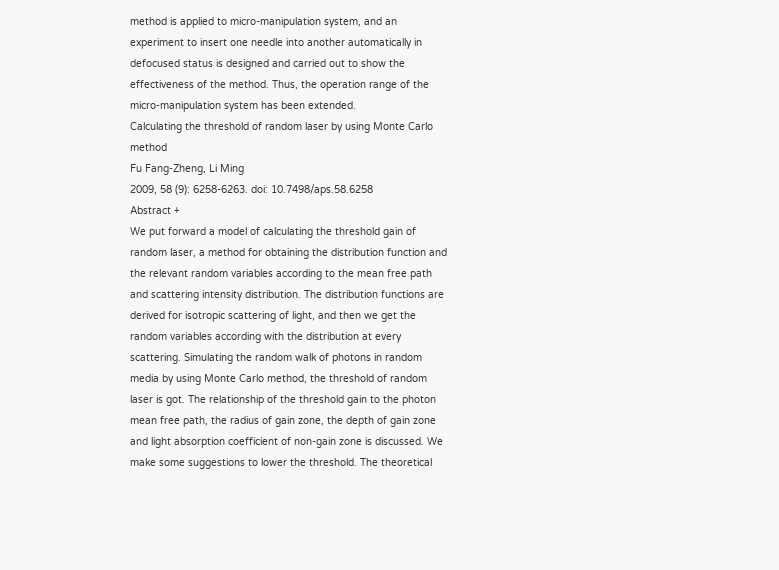method is applied to micro-manipulation system, and an experiment to insert one needle into another automatically in defocused status is designed and carried out to show the effectiveness of the method. Thus, the operation range of the micro-manipulation system has been extended.
Calculating the threshold of random laser by using Monte Carlo method
Fu Fang-Zheng, Li Ming
2009, 58 (9): 6258-6263. doi: 10.7498/aps.58.6258
Abstract +
We put forward a model of calculating the threshold gain of random laser, a method for obtaining the distribution function and the relevant random variables according to the mean free path and scattering intensity distribution. The distribution functions are derived for isotropic scattering of light, and then we get the random variables according with the distribution at every scattering. Simulating the random walk of photons in random media by using Monte Carlo method, the threshold of random laser is got. The relationship of the threshold gain to the photon mean free path, the radius of gain zone, the depth of gain zone and light absorption coefficient of non-gain zone is discussed. We make some suggestions to lower the threshold. The theoretical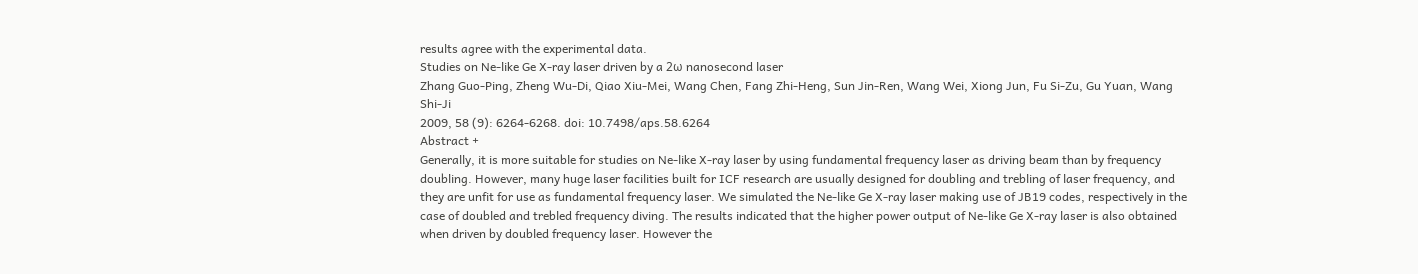results agree with the experimental data.
Studies on Ne-like Ge X-ray laser driven by a 2ω nanosecond laser
Zhang Guo-Ping, Zheng Wu-Di, Qiao Xiu-Mei, Wang Chen, Fang Zhi-Heng, Sun Jin-Ren, Wang Wei, Xiong Jun, Fu Si-Zu, Gu Yuan, Wang Shi-Ji
2009, 58 (9): 6264-6268. doi: 10.7498/aps.58.6264
Abstract +
Generally, it is more suitable for studies on Ne-like X-ray laser by using fundamental frequency laser as driving beam than by frequency doubling. However, many huge laser facilities built for ICF research are usually designed for doubling and trebling of laser frequency, and they are unfit for use as fundamental frequency laser. We simulated the Ne-like Ge X-ray laser making use of JB19 codes, respectively in the case of doubled and trebled frequency diving. The results indicated that the higher power output of Ne-like Ge X-ray laser is also obtained when driven by doubled frequency laser. However the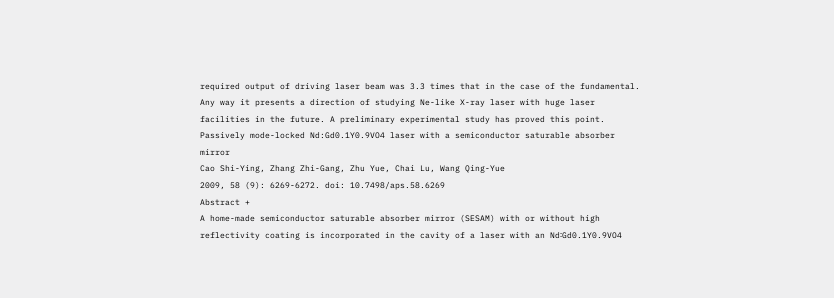required output of driving laser beam was 3.3 times that in the case of the fundamental. Any way it presents a direction of studying Ne-like X-ray laser with huge laser facilities in the future. A preliminary experimental study has proved this point.
Passively mode-locked Nd:Gd0.1Y0.9VO4 laser with a semiconductor saturable absorber mirror
Cao Shi-Ying, Zhang Zhi-Gang, Zhu Yue, Chai Lu, Wang Qing-Yue
2009, 58 (9): 6269-6272. doi: 10.7498/aps.58.6269
Abstract +
A home-made semiconductor saturable absorber mirror (SESAM) with or without high reflectivity coating is incorporated in the cavity of a laser with an Nd∶Gd0.1Y0.9VO4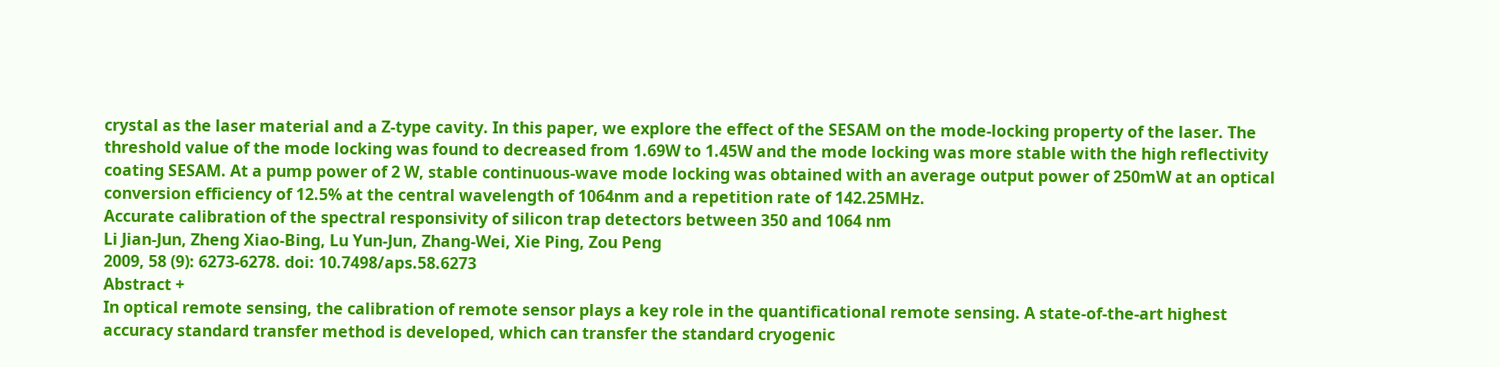crystal as the laser material and a Z-type cavity. In this paper, we explore the effect of the SESAM on the mode-locking property of the laser. The threshold value of the mode locking was found to decreased from 1.69W to 1.45W and the mode locking was more stable with the high reflectivity coating SESAM. At a pump power of 2 W, stable continuous-wave mode locking was obtained with an average output power of 250mW at an optical conversion efficiency of 12.5% at the central wavelength of 1064nm and a repetition rate of 142.25MHz.
Accurate calibration of the spectral responsivity of silicon trap detectors between 350 and 1064 nm
Li Jian-Jun, Zheng Xiao-Bing, Lu Yun-Jun, Zhang-Wei, Xie Ping, Zou Peng
2009, 58 (9): 6273-6278. doi: 10.7498/aps.58.6273
Abstract +
In optical remote sensing, the calibration of remote sensor plays a key role in the quantificational remote sensing. A state-of-the-art highest accuracy standard transfer method is developed, which can transfer the standard cryogenic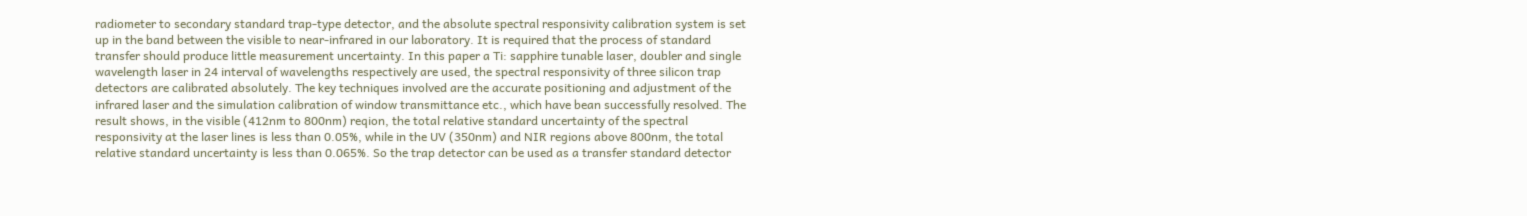radiometer to secondary standard trap-type detector, and the absolute spectral responsivity calibration system is set up in the band between the visible to near-infrared in our laboratory. It is required that the process of standard transfer should produce little measurement uncertainty. In this paper a Ti: sapphire tunable laser, doubler and single wavelength laser in 24 interval of wavelengths respectively are used, the spectral responsivity of three silicon trap detectors are calibrated absolutely. The key techniques involved are the accurate positioning and adjustment of the infrared laser and the simulation calibration of window transmittance etc., which have bean successfully resolved. The result shows, in the visible (412nm to 800nm) reqion, the total relative standard uncertainty of the spectral responsivity at the laser lines is less than 0.05%, while in the UV (350nm) and NIR regions above 800nm, the total relative standard uncertainty is less than 0.065%. So the trap detector can be used as a transfer standard detector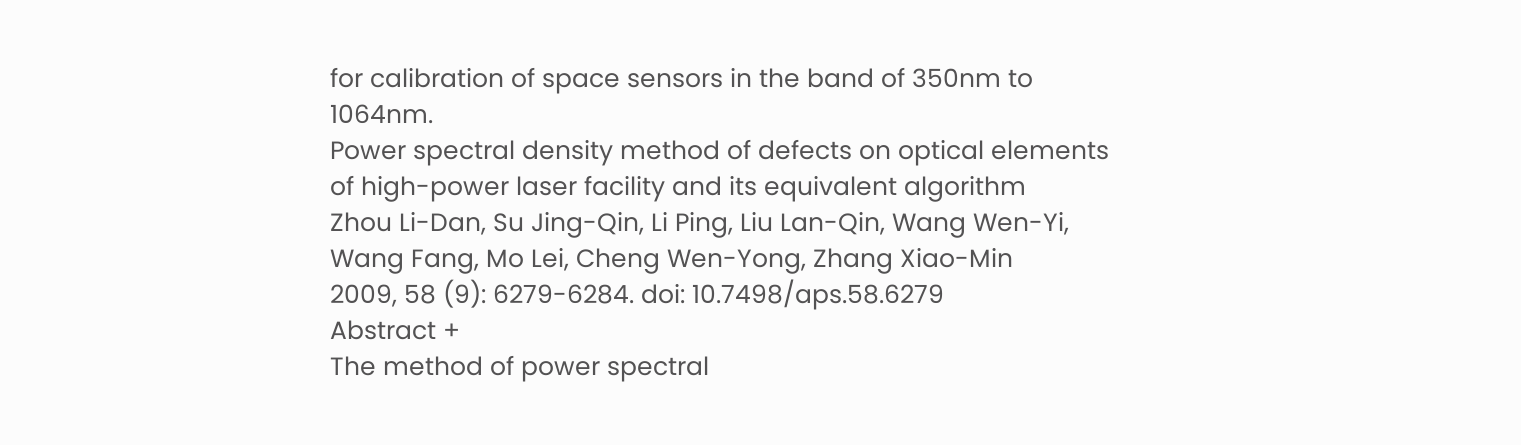for calibration of space sensors in the band of 350nm to 1064nm.
Power spectral density method of defects on optical elements of high-power laser facility and its equivalent algorithm
Zhou Li-Dan, Su Jing-Qin, Li Ping, Liu Lan-Qin, Wang Wen-Yi, Wang Fang, Mo Lei, Cheng Wen-Yong, Zhang Xiao-Min
2009, 58 (9): 6279-6284. doi: 10.7498/aps.58.6279
Abstract +
The method of power spectral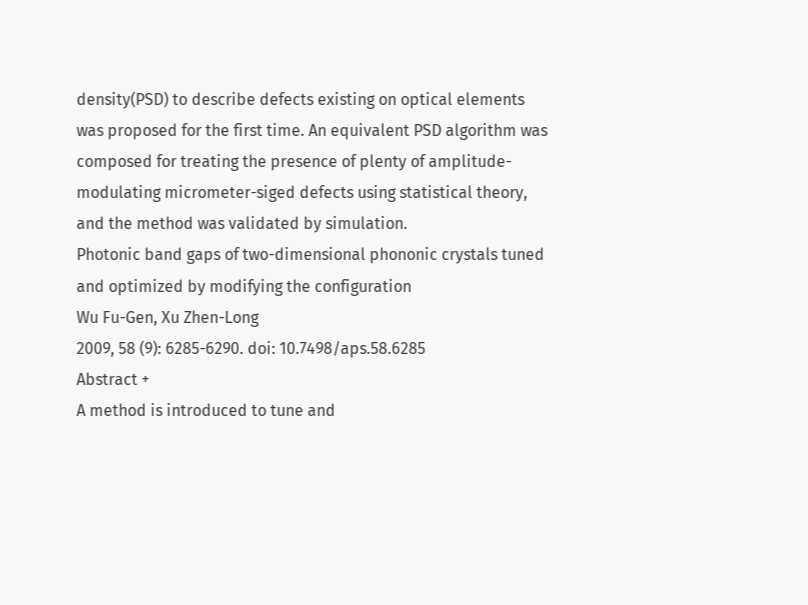density(PSD) to describe defects existing on optical elements was proposed for the first time. An equivalent PSD algorithm was composed for treating the presence of plenty of amplitude-modulating micrometer-siged defects using statistical theory, and the method was validated by simulation.
Photonic band gaps of two-dimensional phononic crystals tuned and optimized by modifying the configuration
Wu Fu-Gen, Xu Zhen-Long
2009, 58 (9): 6285-6290. doi: 10.7498/aps.58.6285
Abstract +
A method is introduced to tune and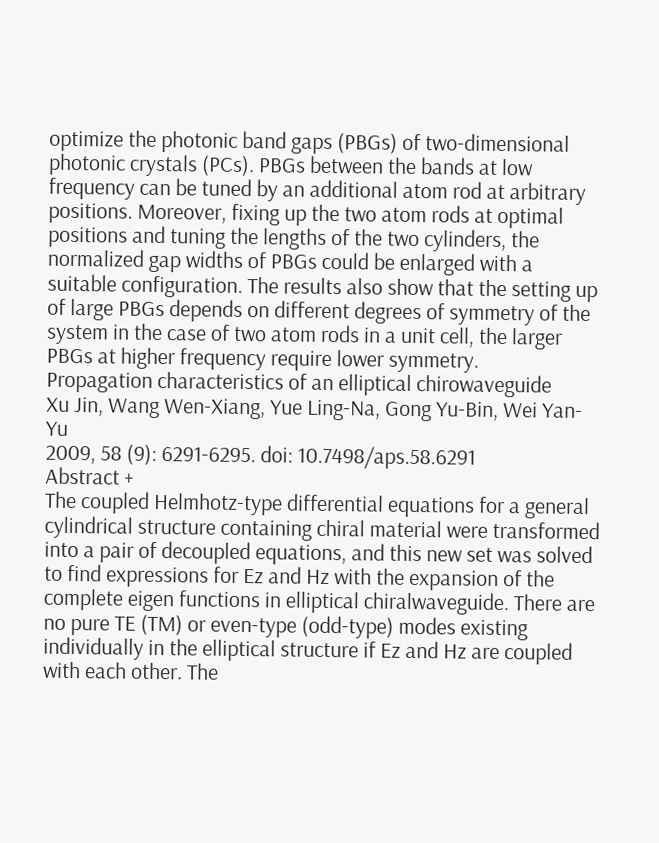optimize the photonic band gaps (PBGs) of two-dimensional photonic crystals (PCs). PBGs between the bands at low frequency can be tuned by an additional atom rod at arbitrary positions. Moreover, fixing up the two atom rods at optimal positions and tuning the lengths of the two cylinders, the normalized gap widths of PBGs could be enlarged with a suitable configuration. The results also show that the setting up of large PBGs depends on different degrees of symmetry of the system in the case of two atom rods in a unit cell, the larger PBGs at higher frequency require lower symmetry.
Propagation characteristics of an elliptical chirowaveguide
Xu Jin, Wang Wen-Xiang, Yue Ling-Na, Gong Yu-Bin, Wei Yan-Yu
2009, 58 (9): 6291-6295. doi: 10.7498/aps.58.6291
Abstract +
The coupled Helmhotz-type differential equations for a general cylindrical structure containing chiral material were transformed into a pair of decoupled equations, and this new set was solved to find expressions for Ez and Hz with the expansion of the complete eigen functions in elliptical chiralwaveguide. There are no pure TE (TM) or even-type (odd-type) modes existing individually in the elliptical structure if Ez and Hz are coupled with each other. The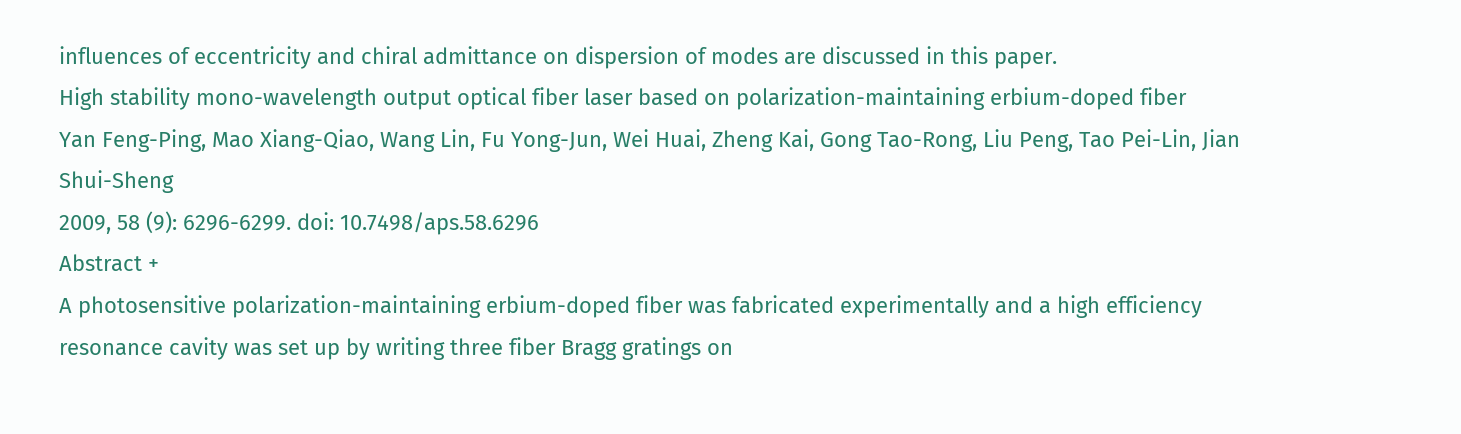influences of eccentricity and chiral admittance on dispersion of modes are discussed in this paper.
High stability mono-wavelength output optical fiber laser based on polarization-maintaining erbium-doped fiber
Yan Feng-Ping, Mao Xiang-Qiao, Wang Lin, Fu Yong-Jun, Wei Huai, Zheng Kai, Gong Tao-Rong, Liu Peng, Tao Pei-Lin, Jian Shui-Sheng
2009, 58 (9): 6296-6299. doi: 10.7498/aps.58.6296
Abstract +
A photosensitive polarization-maintaining erbium-doped fiber was fabricated experimentally and a high efficiency resonance cavity was set up by writing three fiber Bragg gratings on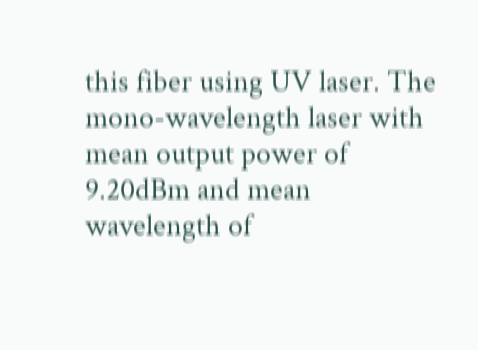this fiber using UV laser. The mono-wavelength laser with mean output power of 9.20dBm and mean wavelength of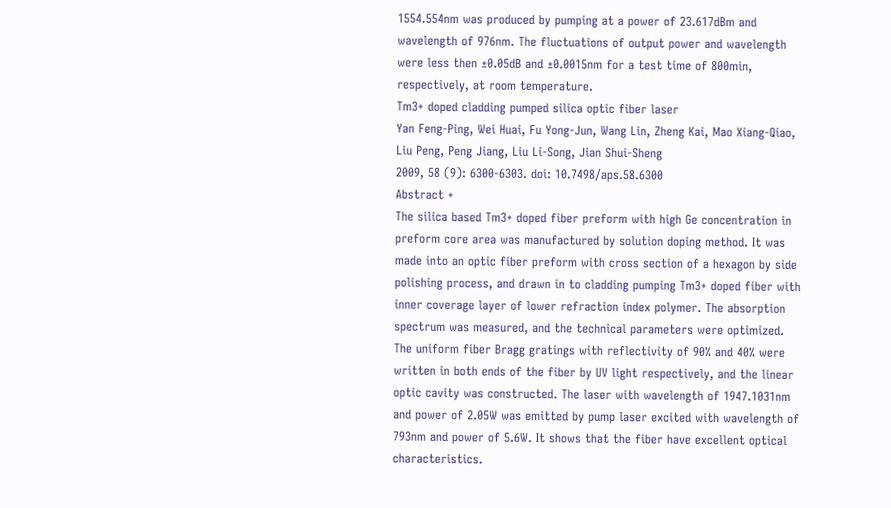1554.554nm was produced by pumping at a power of 23.617dBm and wavelength of 976nm. The fluctuations of output power and wavelength were less then ±0.05dB and ±0.0015nm for a test time of 800min, respectively, at room temperature.
Tm3+ doped cladding pumped silica optic fiber laser
Yan Feng-Ping, Wei Huai, Fu Yong-Jun, Wang Lin, Zheng Kai, Mao Xiang-Qiao, Liu Peng, Peng Jiang, Liu Li-Song, Jian Shui-Sheng
2009, 58 (9): 6300-6303. doi: 10.7498/aps.58.6300
Abstract +
The silica based Tm3+ doped fiber preform with high Ge concentration in preform core area was manufactured by solution doping method. It was made into an optic fiber preform with cross section of a hexagon by side polishing process, and drawn in to cladding pumping Tm3+ doped fiber with inner coverage layer of lower refraction index polymer. The absorption spectrum was measured, and the technical parameters were optimized. The uniform fiber Bragg gratings with reflectivity of 90% and 40% were written in both ends of the fiber by UV light respectively, and the linear optic cavity was constructed. The laser with wavelength of 1947.1031nm and power of 2.05W was emitted by pump laser excited with wavelength of 793nm and power of 5.6W. It shows that the fiber have excellent optical characteristics.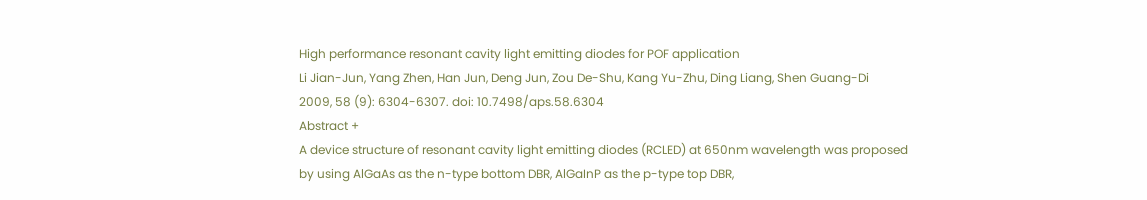High performance resonant cavity light emitting diodes for POF application
Li Jian-Jun, Yang Zhen, Han Jun, Deng Jun, Zou De-Shu, Kang Yu-Zhu, Ding Liang, Shen Guang-Di
2009, 58 (9): 6304-6307. doi: 10.7498/aps.58.6304
Abstract +
A device structure of resonant cavity light emitting diodes (RCLED) at 650nm wavelength was proposed by using AlGaAs as the n-type bottom DBR, AlGaInP as the p-type top DBR,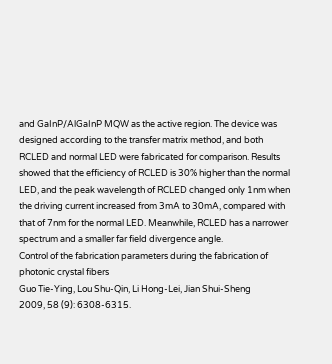and GaInP/AlGaInP MQW as the active region. The device was designed according to the transfer matrix method, and both RCLED and normal LED were fabricated for comparison. Results showed that the efficiency of RCLED is 30% higher than the normal LED, and the peak wavelength of RCLED changed only 1nm when the driving current increased from 3mA to 30mA, compared with that of 7nm for the normal LED. Meanwhile, RCLED has a narrower spectrum and a smaller far field divergence angle.
Control of the fabrication parameters during the fabrication of photonic crystal fibers
Guo Tie-Ying, Lou Shu-Qin, Li Hong-Lei, Jian Shui-Sheng
2009, 58 (9): 6308-6315.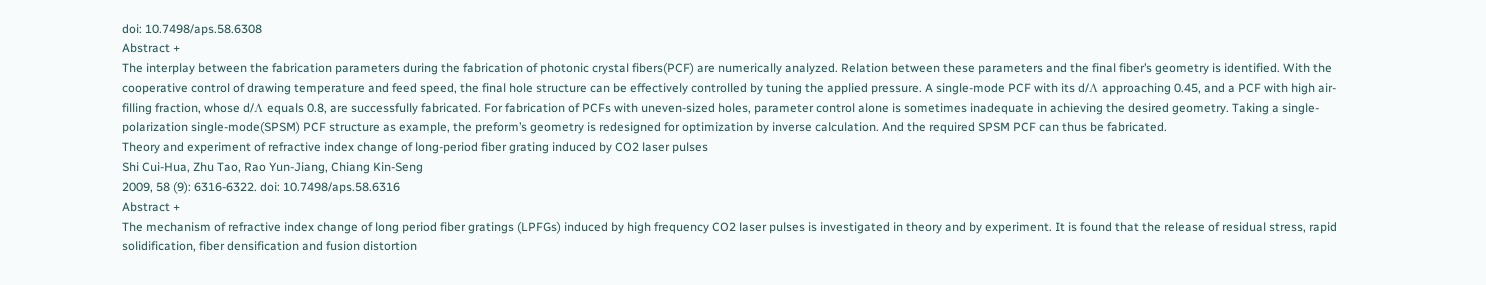doi: 10.7498/aps.58.6308
Abstract +
The interplay between the fabrication parameters during the fabrication of photonic crystal fibers(PCF) are numerically analyzed. Relation between these parameters and the final fiber’s geometry is identified. With the cooperative control of drawing temperature and feed speed, the final hole structure can be effectively controlled by tuning the applied pressure. A single-mode PCF with its d/Λ approaching 0.45, and a PCF with high air-filling fraction, whose d/Λ equals 0.8, are successfully fabricated. For fabrication of PCFs with uneven-sized holes, parameter control alone is sometimes inadequate in achieving the desired geometry. Taking a single-polarization single-mode(SPSM) PCF structure as example, the preform’s geometry is redesigned for optimization by inverse calculation. And the required SPSM PCF can thus be fabricated.
Theory and experiment of refractive index change of long-period fiber grating induced by CO2 laser pulses
Shi Cui-Hua, Zhu Tao, Rao Yun-Jiang, Chiang Kin-Seng
2009, 58 (9): 6316-6322. doi: 10.7498/aps.58.6316
Abstract +
The mechanism of refractive index change of long period fiber gratings (LPFGs) induced by high frequency CO2 laser pulses is investigated in theory and by experiment. It is found that the release of residual stress, rapid solidification, fiber densification and fusion distortion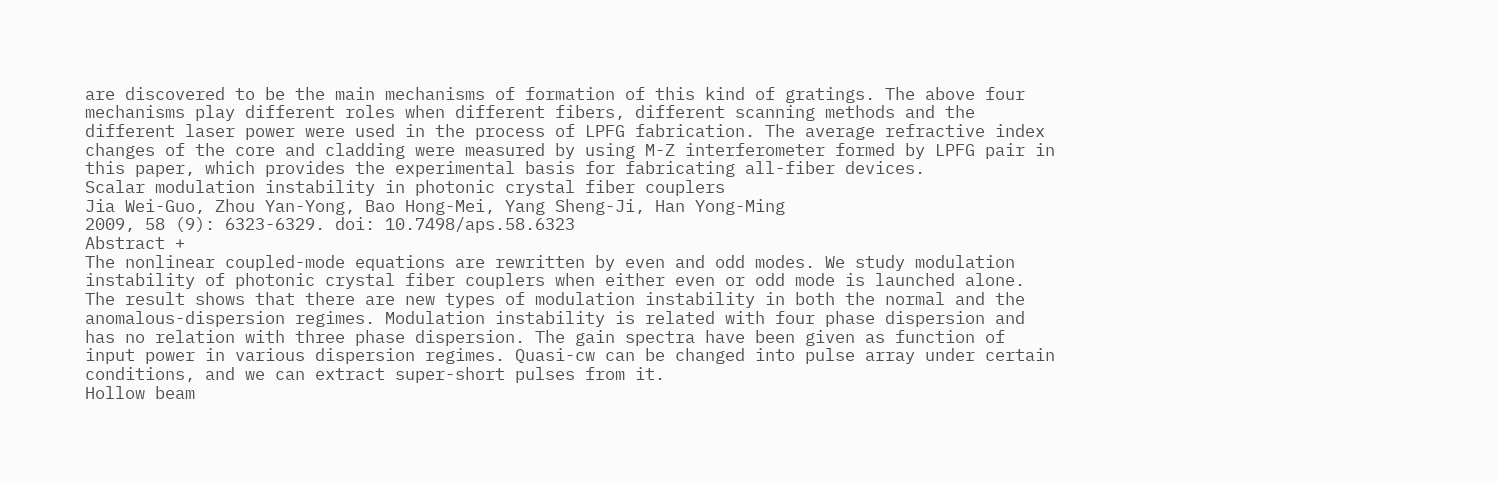are discovered to be the main mechanisms of formation of this kind of gratings. The above four mechanisms play different roles when different fibers, different scanning methods and the different laser power were used in the process of LPFG fabrication. The average refractive index changes of the core and cladding were measured by using M-Z interferometer formed by LPFG pair in this paper, which provides the experimental basis for fabricating all-fiber devices.
Scalar modulation instability in photonic crystal fiber couplers
Jia Wei-Guo, Zhou Yan-Yong, Bao Hong-Mei, Yang Sheng-Ji, Han Yong-Ming
2009, 58 (9): 6323-6329. doi: 10.7498/aps.58.6323
Abstract +
The nonlinear coupled-mode equations are rewritten by even and odd modes. We study modulation instability of photonic crystal fiber couplers when either even or odd mode is launched alone. The result shows that there are new types of modulation instability in both the normal and the anomalous-dispersion regimes. Modulation instability is related with four phase dispersion and has no relation with three phase dispersion. The gain spectra have been given as function of input power in various dispersion regimes. Quasi-cw can be changed into pulse array under certain conditions, and we can extract super-short pulses from it.
Hollow beam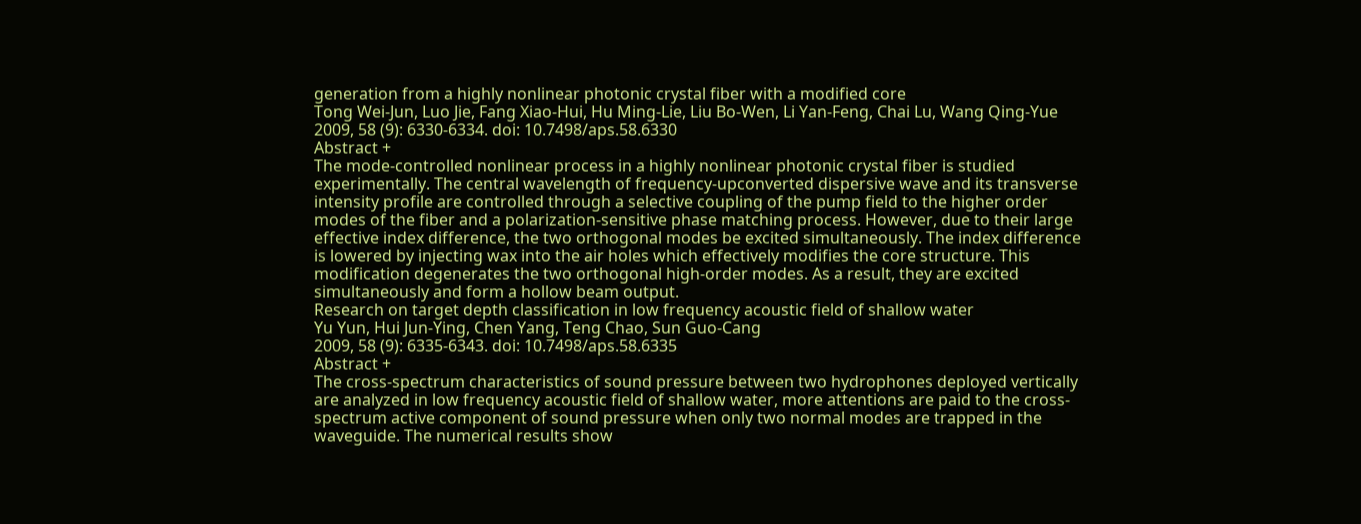generation from a highly nonlinear photonic crystal fiber with a modified core
Tong Wei-Jun, Luo Jie, Fang Xiao-Hui, Hu Ming-Lie, Liu Bo-Wen, Li Yan-Feng, Chai Lu, Wang Qing-Yue
2009, 58 (9): 6330-6334. doi: 10.7498/aps.58.6330
Abstract +
The mode-controlled nonlinear process in a highly nonlinear photonic crystal fiber is studied experimentally. The central wavelength of frequency-upconverted dispersive wave and its transverse intensity profile are controlled through a selective coupling of the pump field to the higher order modes of the fiber and a polarization-sensitive phase matching process. However, due to their large effective index difference, the two orthogonal modes be excited simultaneously. The index difference is lowered by injecting wax into the air holes which effectively modifies the core structure. This modification degenerates the two orthogonal high-order modes. As a result, they are excited simultaneously and form a hollow beam output.
Research on target depth classification in low frequency acoustic field of shallow water
Yu Yun, Hui Jun-Ying, Chen Yang, Teng Chao, Sun Guo-Cang
2009, 58 (9): 6335-6343. doi: 10.7498/aps.58.6335
Abstract +
The cross-spectrum characteristics of sound pressure between two hydrophones deployed vertically are analyzed in low frequency acoustic field of shallow water, more attentions are paid to the cross-spectrum active component of sound pressure when only two normal modes are trapped in the waveguide. The numerical results show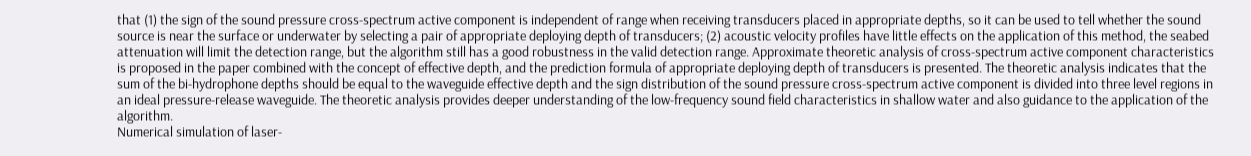that (1) the sign of the sound pressure cross-spectrum active component is independent of range when receiving transducers placed in appropriate depths, so it can be used to tell whether the sound source is near the surface or underwater by selecting a pair of appropriate deploying depth of transducers; (2) acoustic velocity profiles have little effects on the application of this method, the seabed attenuation will limit the detection range, but the algorithm still has a good robustness in the valid detection range. Approximate theoretic analysis of cross-spectrum active component characteristics is proposed in the paper combined with the concept of effective depth, and the prediction formula of appropriate deploying depth of transducers is presented. The theoretic analysis indicates that the sum of the bi-hydrophone depths should be equal to the waveguide effective depth and the sign distribution of the sound pressure cross-spectrum active component is divided into three level regions in an ideal pressure-release waveguide. The theoretic analysis provides deeper understanding of the low-frequency sound field characteristics in shallow water and also guidance to the application of the algorithm.
Numerical simulation of laser-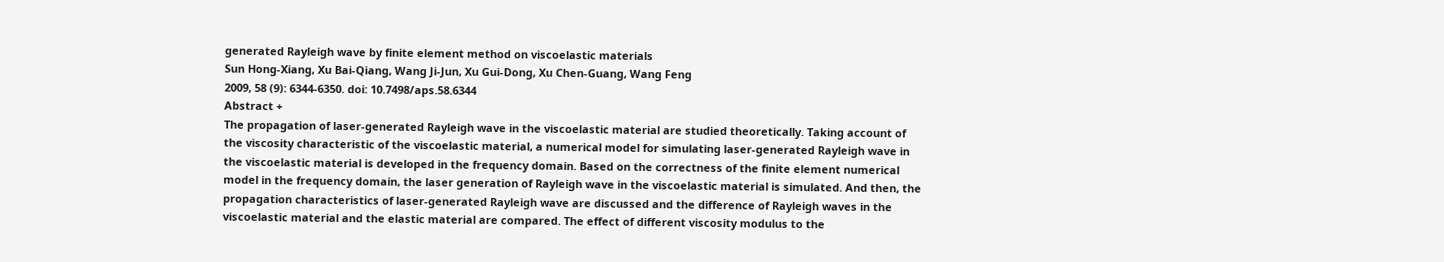generated Rayleigh wave by finite element method on viscoelastic materials
Sun Hong-Xiang, Xu Bai-Qiang, Wang Ji-Jun, Xu Gui-Dong, Xu Chen-Guang, Wang Feng
2009, 58 (9): 6344-6350. doi: 10.7498/aps.58.6344
Abstract +
The propagation of laser-generated Rayleigh wave in the viscoelastic material are studied theoretically. Taking account of the viscosity characteristic of the viscoelastic material, a numerical model for simulating laser-generated Rayleigh wave in the viscoelastic material is developed in the frequency domain. Based on the correctness of the finite element numerical model in the frequency domain, the laser generation of Rayleigh wave in the viscoelastic material is simulated. And then, the propagation characteristics of laser-generated Rayleigh wave are discussed and the difference of Rayleigh waves in the viscoelastic material and the elastic material are compared. The effect of different viscosity modulus to the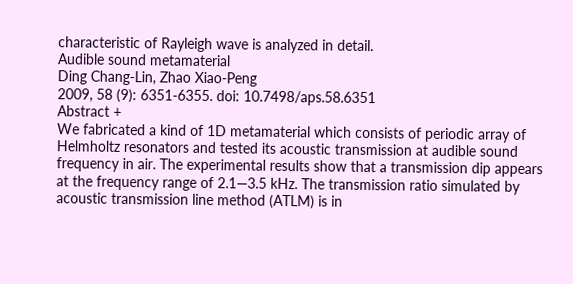characteristic of Rayleigh wave is analyzed in detail.
Audible sound metamaterial
Ding Chang-Lin, Zhao Xiao-Peng
2009, 58 (9): 6351-6355. doi: 10.7498/aps.58.6351
Abstract +
We fabricated a kind of 1D metamaterial which consists of periodic array of Helmholtz resonators and tested its acoustic transmission at audible sound frequency in air. The experimental results show that a transmission dip appears at the frequency range of 2.1—3.5 kHz. The transmission ratio simulated by acoustic transmission line method (ATLM) is in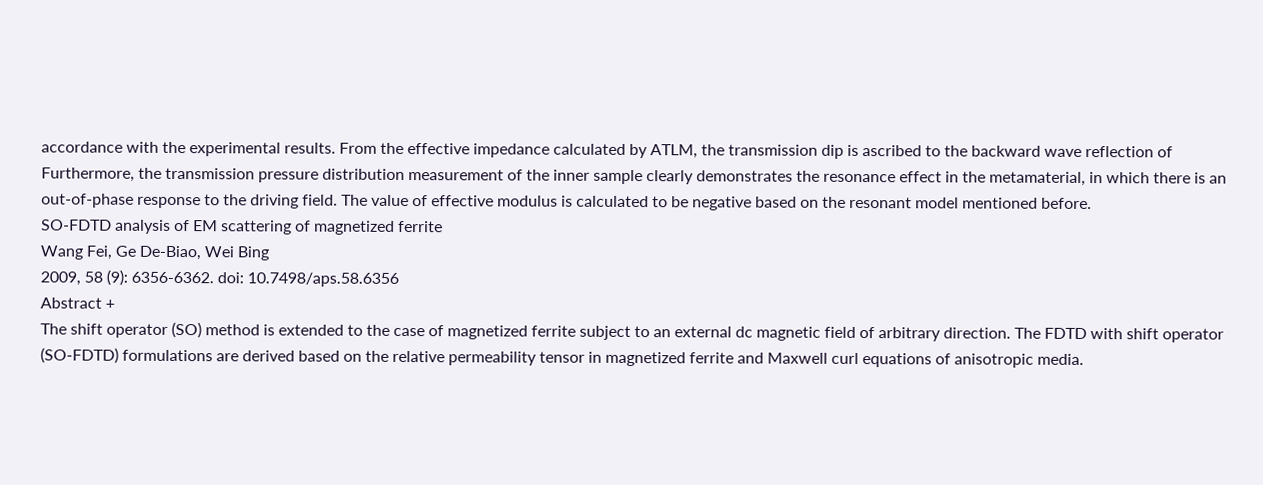accordance with the experimental results. From the effective impedance calculated by ATLM, the transmission dip is ascribed to the backward wave reflection of Furthermore, the transmission pressure distribution measurement of the inner sample clearly demonstrates the resonance effect in the metamaterial, in which there is an out-of-phase response to the driving field. The value of effective modulus is calculated to be negative based on the resonant model mentioned before.
SO-FDTD analysis of EM scattering of magnetized ferrite
Wang Fei, Ge De-Biao, Wei Bing
2009, 58 (9): 6356-6362. doi: 10.7498/aps.58.6356
Abstract +
The shift operator (SO) method is extended to the case of magnetized ferrite subject to an external dc magnetic field of arbitrary direction. The FDTD with shift operator (SO-FDTD) formulations are derived based on the relative permeability tensor in magnetized ferrite and Maxwell curl equations of anisotropic media.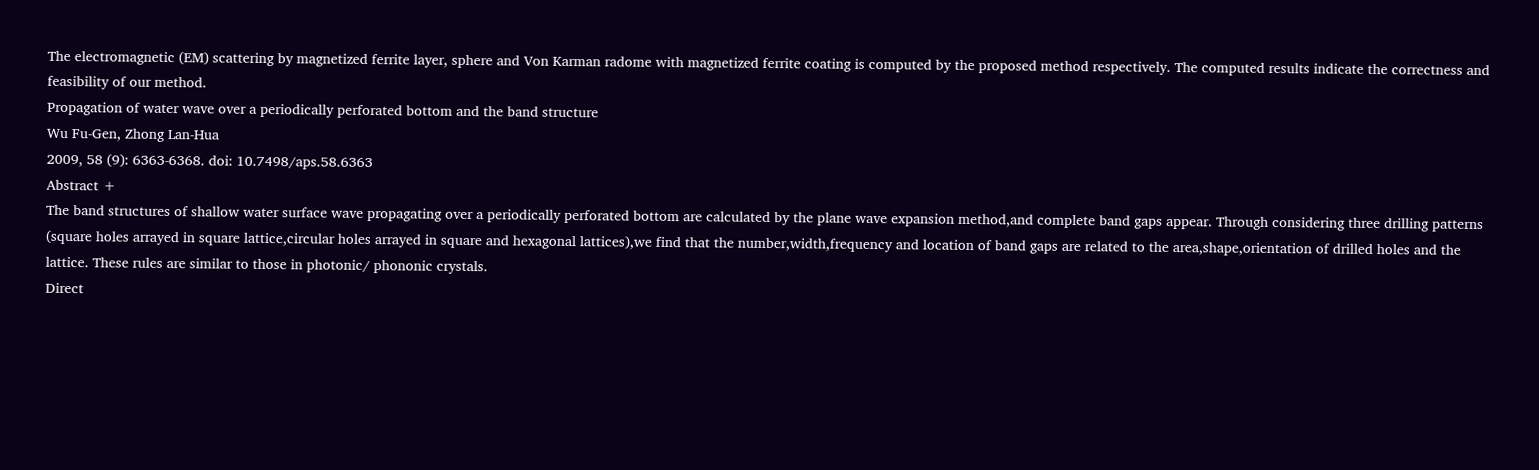The electromagnetic (EM) scattering by magnetized ferrite layer, sphere and Von Karman radome with magnetized ferrite coating is computed by the proposed method respectively. The computed results indicate the correctness and feasibility of our method.
Propagation of water wave over a periodically perforated bottom and the band structure
Wu Fu-Gen, Zhong Lan-Hua
2009, 58 (9): 6363-6368. doi: 10.7498/aps.58.6363
Abstract +
The band structures of shallow water surface wave propagating over a periodically perforated bottom are calculated by the plane wave expansion method,and complete band gaps appear. Through considering three drilling patterns (square holes arrayed in square lattice,circular holes arrayed in square and hexagonal lattices),we find that the number,width,frequency and location of band gaps are related to the area,shape,orientation of drilled holes and the lattice. These rules are similar to those in photonic/ phononic crystals.
Direct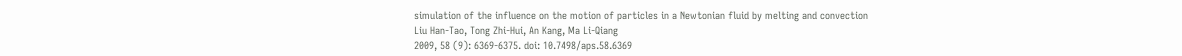simulation of the influence on the motion of particles in a Newtonian fluid by melting and convection
Liu Han-Tao, Tong Zhi-Hui, An Kang, Ma Li-Qiang
2009, 58 (9): 6369-6375. doi: 10.7498/aps.58.6369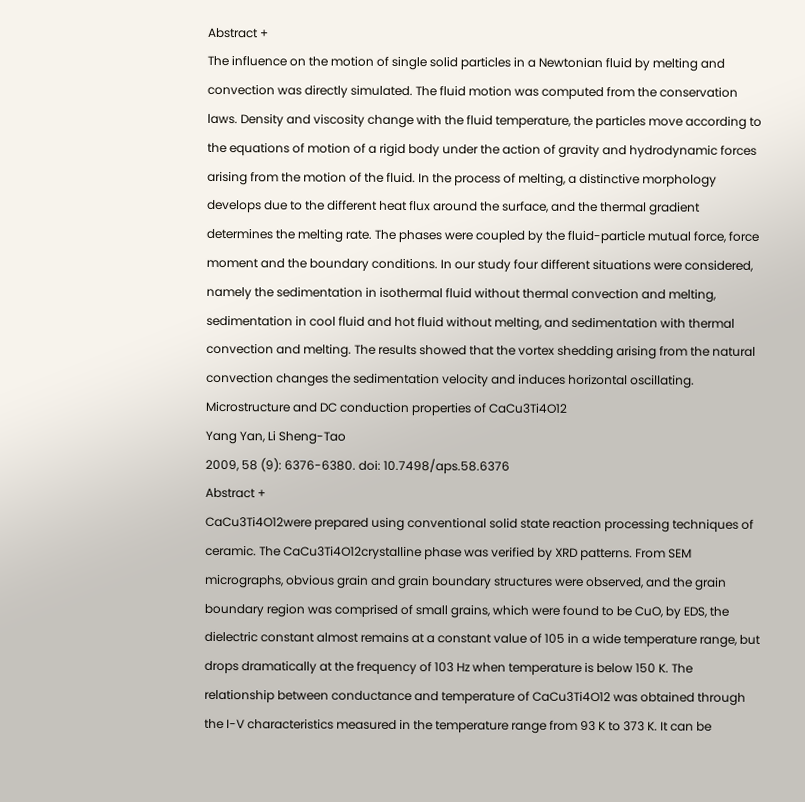Abstract +
The influence on the motion of single solid particles in a Newtonian fluid by melting and convection was directly simulated. The fluid motion was computed from the conservation laws. Density and viscosity change with the fluid temperature, the particles move according to the equations of motion of a rigid body under the action of gravity and hydrodynamic forces arising from the motion of the fluid. In the process of melting, a distinctive morphology develops due to the different heat flux around the surface, and the thermal gradient determines the melting rate. The phases were coupled by the fluid-particle mutual force, force moment and the boundary conditions. In our study four different situations were considered, namely the sedimentation in isothermal fluid without thermal convection and melting, sedimentation in cool fluid and hot fluid without melting, and sedimentation with thermal convection and melting. The results showed that the vortex shedding arising from the natural convection changes the sedimentation velocity and induces horizontal oscillating.
Microstructure and DC conduction properties of CaCu3Ti4O12
Yang Yan, Li Sheng-Tao
2009, 58 (9): 6376-6380. doi: 10.7498/aps.58.6376
Abstract +
CaCu3Ti4O12were prepared using conventional solid state reaction processing techniques of ceramic. The CaCu3Ti4O12crystalline phase was verified by XRD patterns. From SEM micrographs, obvious grain and grain boundary structures were observed, and the grain boundary region was comprised of small grains, which were found to be CuO, by EDS, the dielectric constant almost remains at a constant value of 105 in a wide temperature range, but drops dramatically at the frequency of 103 Hz when temperature is below 150 K. The relationship between conductance and temperature of CaCu3Ti4O12 was obtained through the I-V characteristics measured in the temperature range from 93 K to 373 K. It can be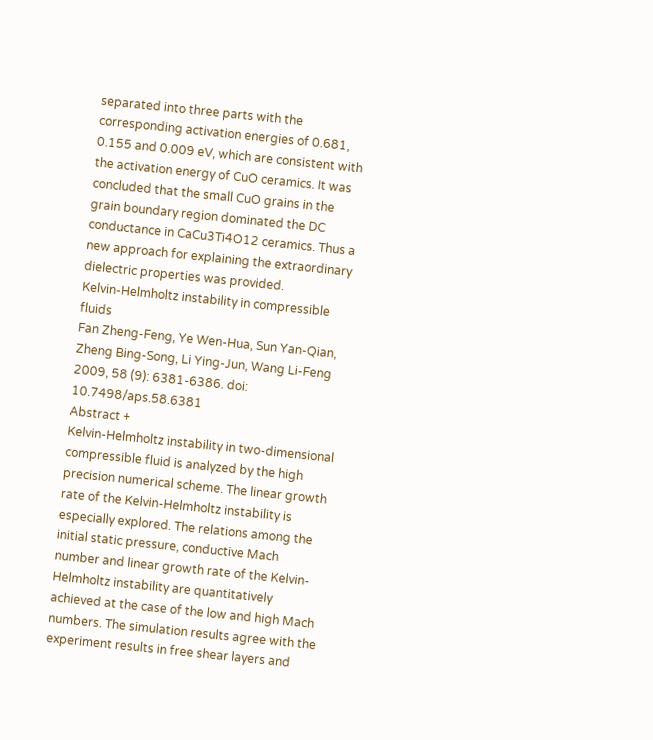separated into three parts with the corresponding activation energies of 0.681, 0.155 and 0.009 eV, which are consistent with the activation energy of CuO ceramics. It was concluded that the small CuO grains in the grain boundary region dominated the DC conductance in CaCu3Ti4O12 ceramics. Thus a new approach for explaining the extraordinary dielectric properties was provided.
Kelvin-Helmholtz instability in compressible fluids
Fan Zheng-Feng, Ye Wen-Hua, Sun Yan-Qian, Zheng Bing-Song, Li Ying-Jun, Wang Li-Feng
2009, 58 (9): 6381-6386. doi: 10.7498/aps.58.6381
Abstract +
Kelvin-Helmholtz instability in two-dimensional compressible fluid is analyzed by the high precision numerical scheme. The linear growth rate of the Kelvin-Helmholtz instability is especially explored. The relations among the initial static pressure, conductive Mach number and linear growth rate of the Kelvin-Helmholtz instability are quantitatively achieved at the case of the low and high Mach numbers. The simulation results agree with the experiment results in free shear layers and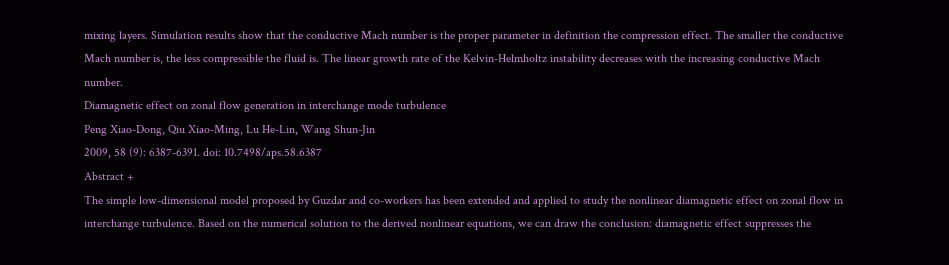mixing layers. Simulation results show that the conductive Mach number is the proper parameter in definition the compression effect. The smaller the conductive Mach number is, the less compressible the fluid is. The linear growth rate of the Kelvin-Helmholtz instability decreases with the increasing conductive Mach number.
Diamagnetic effect on zonal flow generation in interchange mode turbulence
Peng Xiao-Dong, Qiu Xiao-Ming, Lu He-Lin, Wang Shun-Jin
2009, 58 (9): 6387-6391. doi: 10.7498/aps.58.6387
Abstract +
The simple low-dimensional model proposed by Guzdar and co-workers has been extended and applied to study the nonlinear diamagnetic effect on zonal flow in interchange turbulence. Based on the numerical solution to the derived nonlinear equations, we can draw the conclusion: diamagnetic effect suppresses the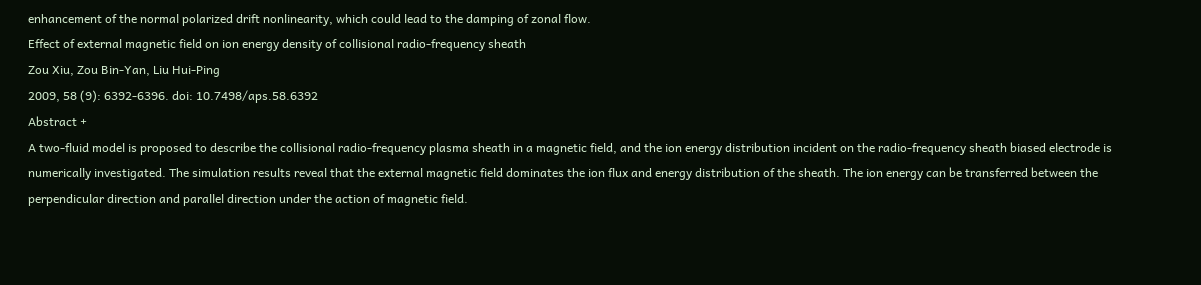enhancement of the normal polarized drift nonlinearity, which could lead to the damping of zonal flow.
Effect of external magnetic field on ion energy density of collisional radio-frequency sheath
Zou Xiu, Zou Bin-Yan, Liu Hui-Ping
2009, 58 (9): 6392-6396. doi: 10.7498/aps.58.6392
Abstract +
A two-fluid model is proposed to describe the collisional radio-frequency plasma sheath in a magnetic field, and the ion energy distribution incident on the radio-frequency sheath biased electrode is numerically investigated. The simulation results reveal that the external magnetic field dominates the ion flux and energy distribution of the sheath. The ion energy can be transferred between the perpendicular direction and parallel direction under the action of magnetic field.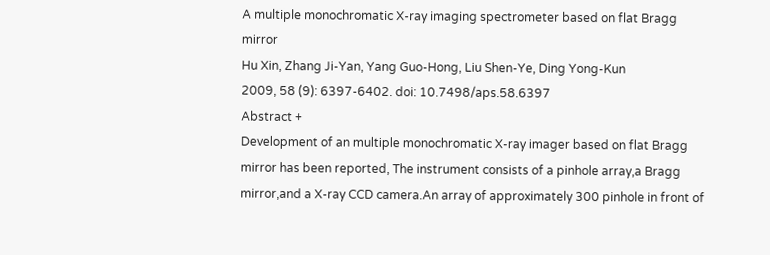A multiple monochromatic X-ray imaging spectrometer based on flat Bragg mirror
Hu Xin, Zhang Ji-Yan, Yang Guo-Hong, Liu Shen-Ye, Ding Yong-Kun
2009, 58 (9): 6397-6402. doi: 10.7498/aps.58.6397
Abstract +
Development of an multiple monochromatic X-ray imager based on flat Bragg mirror has been reported, The instrument consists of a pinhole array,a Bragg mirror,and a X-ray CCD camera.An array of approximately 300 pinhole in front of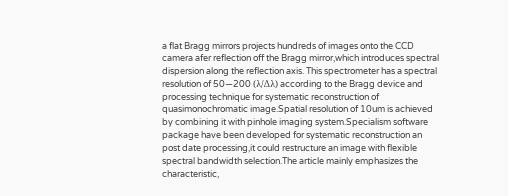a flat Bragg mirrors projects hundreds of images onto the CCD camera afer reflection off the Bragg mirror,which introduces spectral dispersion along the reflection axis. This spectrometer has a spectral resolution of 50—200 (λ/Δλ) according to the Bragg device and processing technique for systematic reconstruction of quasimonochromatic image.Spatial resolution of 10um is achieved by combining it with pinhole imaging system.Specialism software package have been developed for systematic reconstruction an post date processing,it could restructure an image with flexible spectral bandwidth selection.The article mainly emphasizes the characteristic,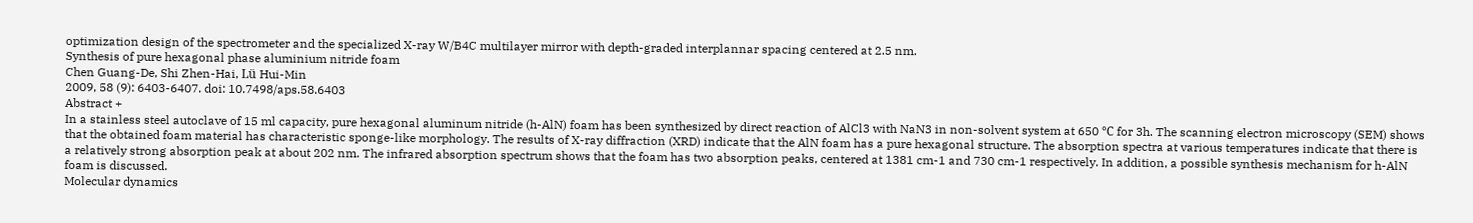optimization design of the spectrometer and the specialized X-ray W/B4C multilayer mirror with depth-graded interplannar spacing centered at 2.5 nm.
Synthesis of pure hexagonal phase aluminium nitride foam
Chen Guang-De, Shi Zhen-Hai, Lü Hui-Min
2009, 58 (9): 6403-6407. doi: 10.7498/aps.58.6403
Abstract +
In a stainless steel autoclave of 15 ml capacity, pure hexagonal aluminum nitride (h-AlN) foam has been synthesized by direct reaction of AlCl3 with NaN3 in non-solvent system at 650 ℃ for 3h. The scanning electron microscopy (SEM) shows that the obtained foam material has characteristic sponge-like morphology. The results of X-ray diffraction (XRD) indicate that the AlN foam has a pure hexagonal structure. The absorption spectra at various temperatures indicate that there is a relatively strong absorption peak at about 202 nm. The infrared absorption spectrum shows that the foam has two absorption peaks, centered at 1381 cm-1 and 730 cm-1 respectively. In addition, a possible synthesis mechanism for h-AlN foam is discussed.
Molecular dynamics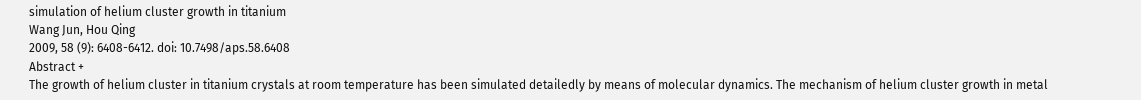simulation of helium cluster growth in titanium
Wang Jun, Hou Qing
2009, 58 (9): 6408-6412. doi: 10.7498/aps.58.6408
Abstract +
The growth of helium cluster in titanium crystals at room temperature has been simulated detailedly by means of molecular dynamics. The mechanism of helium cluster growth in metal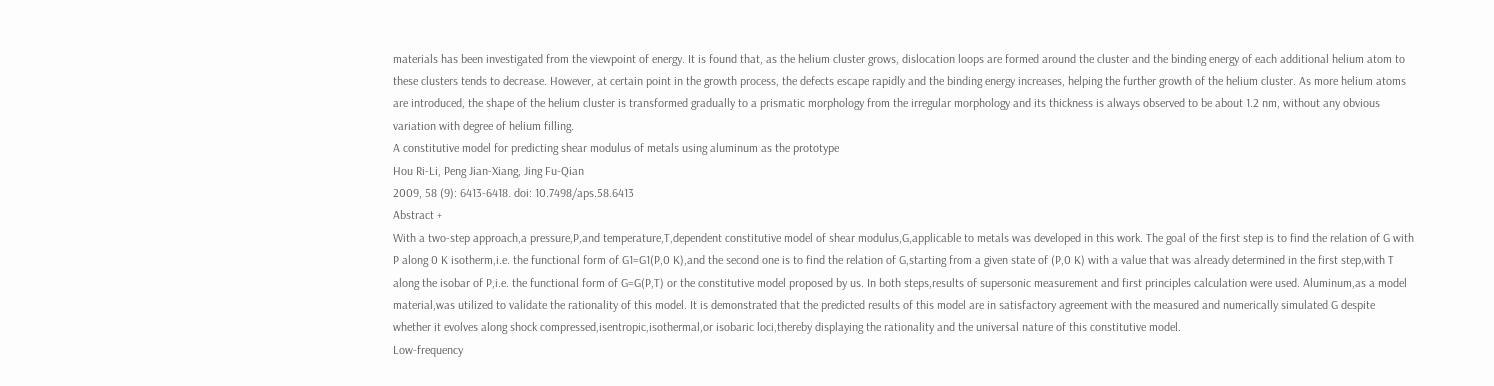materials has been investigated from the viewpoint of energy. It is found that, as the helium cluster grows, dislocation loops are formed around the cluster and the binding energy of each additional helium atom to these clusters tends to decrease. However, at certain point in the growth process, the defects escape rapidly and the binding energy increases, helping the further growth of the helium cluster. As more helium atoms are introduced, the shape of the helium cluster is transformed gradually to a prismatic morphology from the irregular morphology and its thickness is always observed to be about 1.2 nm, without any obvious variation with degree of helium filling.
A constitutive model for predicting shear modulus of metals using aluminum as the prototype
Hou Ri-Li, Peng Jian-Xiang, Jing Fu-Qian
2009, 58 (9): 6413-6418. doi: 10.7498/aps.58.6413
Abstract +
With a two-step approach,a pressure,P,and temperature,T,dependent constitutive model of shear modulus,G,applicable to metals was developed in this work. The goal of the first step is to find the relation of G with P along 0 K isotherm,i.e. the functional form of G1=G1(P,0 K),and the second one is to find the relation of G,starting from a given state of (P,0 K) with a value that was already determined in the first step,with T along the isobar of P,i.e. the functional form of G=G(P,T) or the constitutive model proposed by us. In both steps,results of supersonic measurement and first principles calculation were used. Aluminum,as a model material,was utilized to validate the rationality of this model. It is demonstrated that the predicted results of this model are in satisfactory agreement with the measured and numerically simulated G despite whether it evolves along shock compressed,isentropic,isothermal,or isobaric loci,thereby displaying the rationality and the universal nature of this constitutive model.
Low-frequency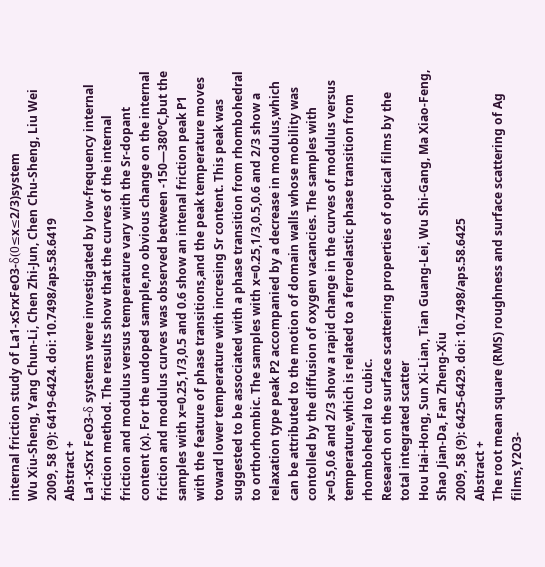internal friction study of La1-xSrxFeO3-δ(0≤x≤2/3)system
Wu Xiu-Sheng, Yang Chun-Li, Chen Zhi-Jun, Chen Chu-Sheng, Liu Wei
2009, 58 (9): 6419-6424. doi: 10.7498/aps.58.6419
Abstract +
La1-xSrx FeO3-δ systems were investigated by low-frequency internal friction method. The results show that the curves of the internal friction and modulus versus temperature vary with the Sr-dopant content (x). For the undoped sample,no obvious change on the internal friction and modulus curves was observed between -150—380℃,but the samples with x=0.25,1/3,0.5 and 0.6 show an intenal friction peak P1 with the feature of phase transitions,and the peak temperature moves toward lower temperature with incresing Sr content. This peak was suggested to be associated with a phase transition from rhombohedral to orthorhombic. The samples with x=0.25,1/3,0.5,0.6 and 2/3 show a relaxation type peak P2 accompanied by a decrease in modulus,which can be attributed to the motion of domain walls whose mobility was contolled by the diffusion of oxygen vacancies. The samples with x=0.5,0.6 and 2/3 show a rapid change in the curves of modulus versus temperature,which is related to a ferroelastic phase transition from rhombohedral to cubic.
Research on the surface scattering properties of optical films by the total integrated scatter
Hou Hai-Hong, Sun Xi-Lian, Tian Guang-Lei, Wu Shi-Gang, Ma Xiao-Feng, Shao Jian-Da, Fan Zheng-Xiu
2009, 58 (9): 6425-6429. doi: 10.7498/aps.58.6425
Abstract +
The root mean square (RMS) roughness and surface scattering of Ag films,Y2O3-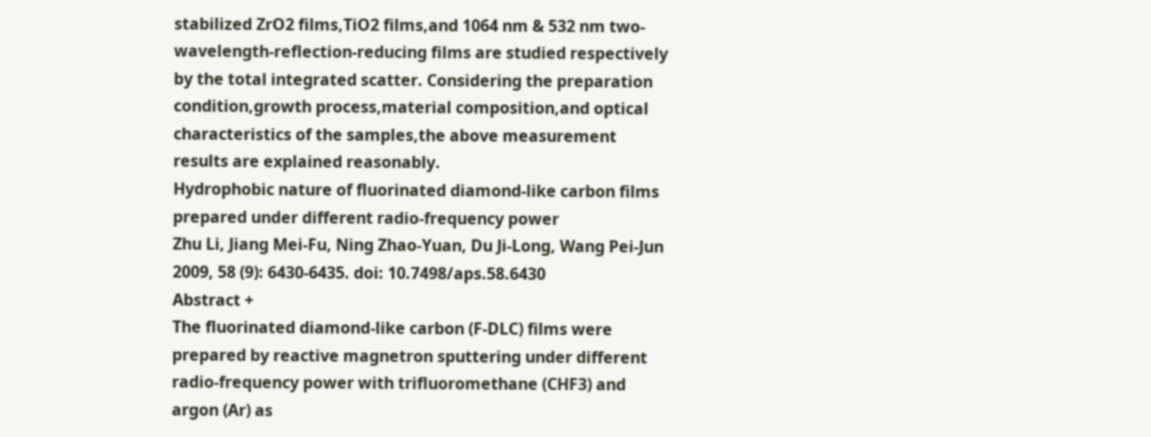stabilized ZrO2 films,TiO2 films,and 1064 nm & 532 nm two-wavelength-reflection-reducing films are studied respectively by the total integrated scatter. Considering the preparation condition,growth process,material composition,and optical characteristics of the samples,the above measurement results are explained reasonably.
Hydrophobic nature of fluorinated diamond-like carbon films prepared under different radio-frequency power
Zhu Li, Jiang Mei-Fu, Ning Zhao-Yuan, Du Ji-Long, Wang Pei-Jun
2009, 58 (9): 6430-6435. doi: 10.7498/aps.58.6430
Abstract +
The fluorinated diamond-like carbon (F-DLC) films were prepared by reactive magnetron sputtering under different radio-frequency power with trifluoromethane (CHF3) and argon (Ar) as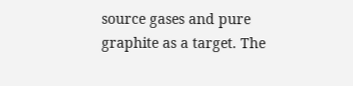source gases and pure graphite as a target. The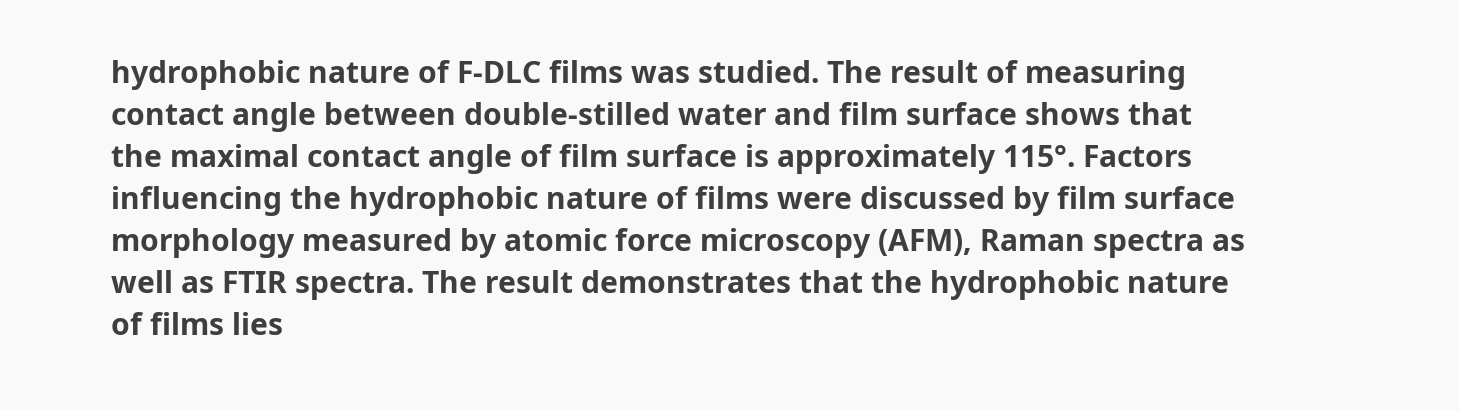hydrophobic nature of F-DLC films was studied. The result of measuring contact angle between double-stilled water and film surface shows that the maximal contact angle of film surface is approximately 115°. Factors influencing the hydrophobic nature of films were discussed by film surface morphology measured by atomic force microscopy (AFM), Raman spectra as well as FTIR spectra. The result demonstrates that the hydrophobic nature of films lies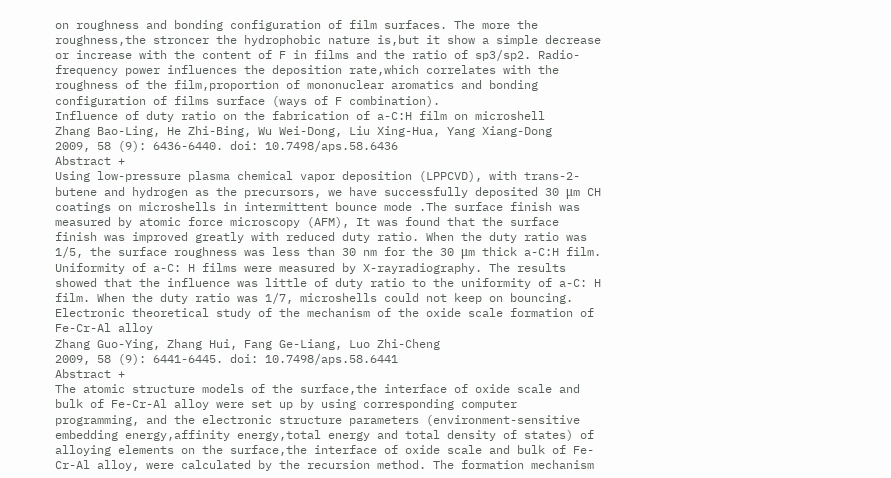on roughness and bonding configuration of film surfaces. The more the roughness,the stroncer the hydrophobic nature is,but it show a simple decrease or increase with the content of F in films and the ratio of sp3/sp2. Radio-frequency power influences the deposition rate,which correlates with the roughness of the film,proportion of mononuclear aromatics and bonding configuration of films surface (ways of F combination).
Influence of duty ratio on the fabrication of a-C:H film on microshell
Zhang Bao-Ling, He Zhi-Bing, Wu Wei-Dong, Liu Xing-Hua, Yang Xiang-Dong
2009, 58 (9): 6436-6440. doi: 10.7498/aps.58.6436
Abstract +
Using low-pressure plasma chemical vapor deposition (LPPCVD), with trans-2-butene and hydrogen as the precursors, we have successfully deposited 30 μm CH coatings on microshells in intermittent bounce mode .The surface finish was measured by atomic force microscopy (AFM), It was found that the surface finish was improved greatly with reduced duty ratio. When the duty ratio was 1/5, the surface roughness was less than 30 nm for the 30 μm thick a-C:H film. Uniformity of a-C: H films were measured by X-rayradiography. The results showed that the influence was little of duty ratio to the uniformity of a-C: H film. When the duty ratio was 1/7, microshells could not keep on bouncing.
Electronic theoretical study of the mechanism of the oxide scale formation of Fe-Cr-Al alloy
Zhang Guo-Ying, Zhang Hui, Fang Ge-Liang, Luo Zhi-Cheng
2009, 58 (9): 6441-6445. doi: 10.7498/aps.58.6441
Abstract +
The atomic structure models of the surface,the interface of oxide scale and bulk of Fe-Cr-Al alloy were set up by using corresponding computer programming, and the electronic structure parameters (environment-sensitive embedding energy,affinity energy,total energy and total density of states) of alloying elements on the surface,the interface of oxide scale and bulk of Fe-Cr-Al alloy, were calculated by the recursion method. The formation mechanism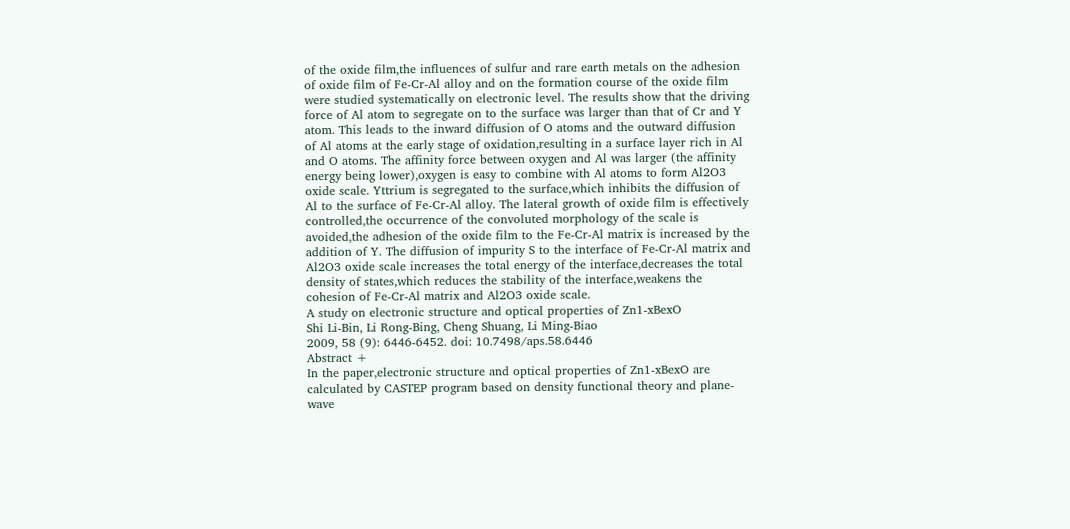of the oxide film,the influences of sulfur and rare earth metals on the adhesion of oxide film of Fe-Cr-Al alloy and on the formation course of the oxide film were studied systematically on electronic level. The results show that the driving force of Al atom to segregate on to the surface was larger than that of Cr and Y atom. This leads to the inward diffusion of O atoms and the outward diffusion of Al atoms at the early stage of oxidation,resulting in a surface layer rich in Al and O atoms. The affinity force between oxygen and Al was larger (the affinity energy being lower),oxygen is easy to combine with Al atoms to form Al2O3 oxide scale. Yttrium is segregated to the surface,which inhibits the diffusion of Al to the surface of Fe-Cr-Al alloy. The lateral growth of oxide film is effectively controlled,the occurrence of the convoluted morphology of the scale is avoided,the adhesion of the oxide film to the Fe-Cr-Al matrix is increased by the addition of Y. The diffusion of impurity S to the interface of Fe-Cr-Al matrix and Al2O3 oxide scale increases the total energy of the interface,decreases the total density of states,which reduces the stability of the interface,weakens the cohesion of Fe-Cr-Al matrix and Al2O3 oxide scale.
A study on electronic structure and optical properties of Zn1-xBexO
Shi Li-Bin, Li Rong-Bing, Cheng Shuang, Li Ming-Biao
2009, 58 (9): 6446-6452. doi: 10.7498/aps.58.6446
Abstract +
In the paper,electronic structure and optical properties of Zn1-xBexO are calculated by CASTEP program based on density functional theory and plane-wave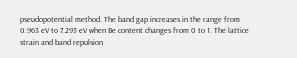pseudopotential method. The band gap increases in the range from 0.963 eV to 7.293 eV when Be content changes from 0 to 1. The lattice strain and band repulsion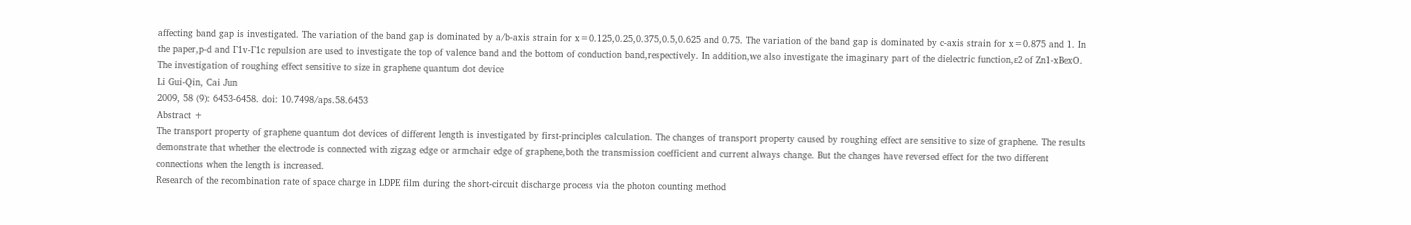affecting band gap is investigated. The variation of the band gap is dominated by a/b-axis strain for x=0.125,0.25,0.375,0.5,0.625 and 0.75. The variation of the band gap is dominated by c-axis strain for x=0.875 and 1. In the paper,p-d and Γ1v-Γ1c repulsion are used to investigate the top of valence band and the bottom of conduction band,respectively. In addition,we also investigate the imaginary part of the dielectric function,ε2 of Zn1-xBexO.
The investigation of roughing effect sensitive to size in graphene quantum dot device
Li Gui-Qin, Cai Jun
2009, 58 (9): 6453-6458. doi: 10.7498/aps.58.6453
Abstract +
The transport property of graphene quantum dot devices of different length is investigated by first-principles calculation. The changes of transport property caused by roughing effect are sensitive to size of graphene. The results demonstrate that whether the electrode is connected with zigzag edge or armchair edge of graphene,both the transmission coefficient and current always change. But the changes have reversed effect for the two different connections when the length is increased.
Research of the recombination rate of space charge in LDPE film during the short-circuit discharge process via the photon counting method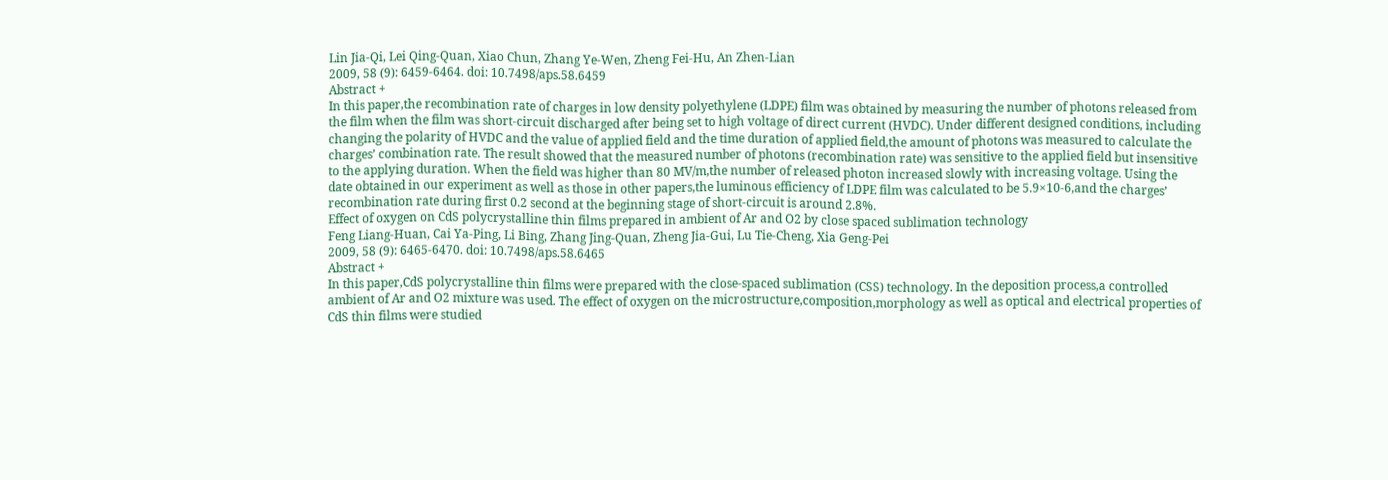Lin Jia-Qi, Lei Qing-Quan, Xiao Chun, Zhang Ye-Wen, Zheng Fei-Hu, An Zhen-Lian
2009, 58 (9): 6459-6464. doi: 10.7498/aps.58.6459
Abstract +
In this paper,the recombination rate of charges in low density polyethylene (LDPE) film was obtained by measuring the number of photons released from the film when the film was short-circuit discharged after being set to high voltage of direct current (HVDC). Under different designed conditions, including changing the polarity of HVDC and the value of applied field and the time duration of applied field,the amount of photons was measured to calculate the charges’ combination rate. The result showed that the measured number of photons (recombination rate) was sensitive to the applied field but insensitive to the applying duration. When the field was higher than 80 MV/m,the number of released photon increased slowly with increasing voltage. Using the date obtained in our experiment as well as those in other papers,the luminous efficiency of LDPE film was calculated to be 5.9×10-6,and the charges’ recombination rate during first 0.2 second at the beginning stage of short-circuit is around 2.8%.
Effect of oxygen on CdS polycrystalline thin films prepared in ambient of Ar and O2 by close spaced sublimation technology
Feng Liang-Huan, Cai Ya-Ping, Li Bing, Zhang Jing-Quan, Zheng Jia-Gui, Lu Tie-Cheng, Xia Geng-Pei
2009, 58 (9): 6465-6470. doi: 10.7498/aps.58.6465
Abstract +
In this paper,CdS polycrystalline thin films were prepared with the close-spaced sublimation (CSS) technology. In the deposition process,a controlled ambient of Ar and O2 mixture was used. The effect of oxygen on the microstructure,composition,morphology as well as optical and electrical properties of CdS thin films were studied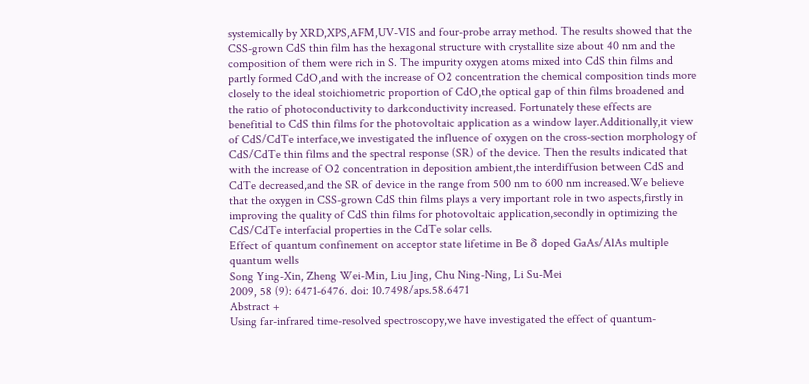systemically by XRD,XPS,AFM,UV-VIS and four-probe array method. The results showed that the CSS-grown CdS thin film has the hexagonal structure with crystallite size about 40 nm and the composition of them were rich in S. The impurity oxygen atoms mixed into CdS thin films and partly formed CdO,and with the increase of O2 concentration the chemical composition tinds more closely to the ideal stoichiometric proportion of CdO,the optical gap of thin films broadened and the ratio of photoconductivity to darkconductivity increased. Fortunately these effects are benefitial to CdS thin films for the photovoltaic application as a window layer.Additionally,it view of CdS/CdTe interface,we investigated the influence of oxygen on the cross-section morphology of CdS/CdTe thin films and the spectral response (SR) of the device. Then the results indicated that with the increase of O2 concentration in deposition ambient,the interdiffusion between CdS and CdTe decreased,and the SR of device in the range from 500 nm to 600 nm increased.We believe that the oxygen in CSS-grown CdS thin films plays a very important role in two aspects,firstly in improving the quality of CdS thin films for photovoltaic application,secondly in optimizing the CdS/CdTe interfacial properties in the CdTe solar cells.
Effect of quantum confinement on acceptor state lifetime in Be δ doped GaAs/AlAs multiple quantum wells
Song Ying-Xin, Zheng Wei-Min, Liu Jing, Chu Ning-Ning, Li Su-Mei
2009, 58 (9): 6471-6476. doi: 10.7498/aps.58.6471
Abstract +
Using far-infrared time-resolved spectroscopy,we have investigated the effect of quantum-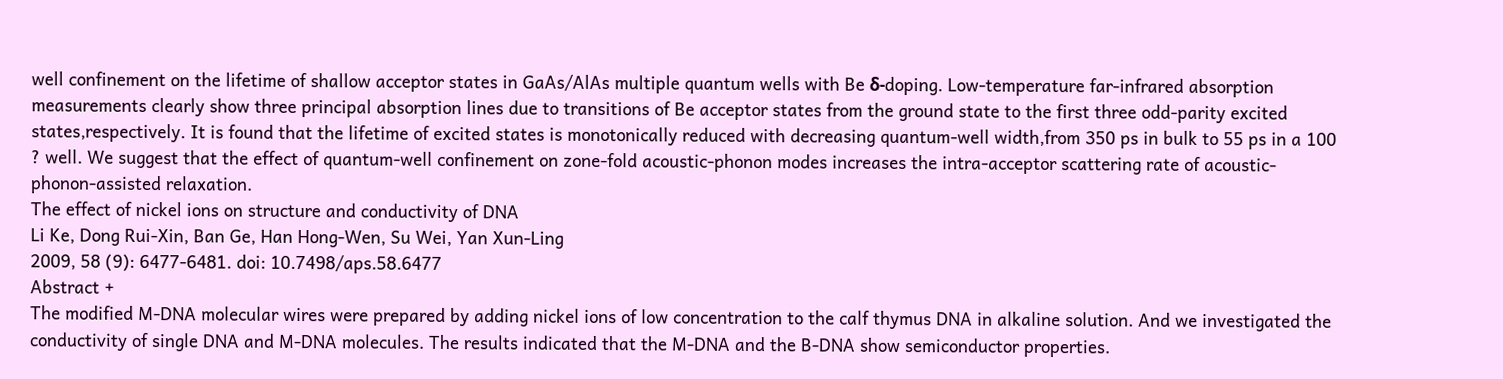well confinement on the lifetime of shallow acceptor states in GaAs/AlAs multiple quantum wells with Be δ-doping. Low-temperature far-infrared absorption measurements clearly show three principal absorption lines due to transitions of Be acceptor states from the ground state to the first three odd-parity excited states,respectively. It is found that the lifetime of excited states is monotonically reduced with decreasing quantum-well width,from 350 ps in bulk to 55 ps in a 100 ? well. We suggest that the effect of quantum-well confinement on zone-fold acoustic-phonon modes increases the intra-acceptor scattering rate of acoustic-phonon-assisted relaxation.
The effect of nickel ions on structure and conductivity of DNA
Li Ke, Dong Rui-Xin, Ban Ge, Han Hong-Wen, Su Wei, Yan Xun-Ling
2009, 58 (9): 6477-6481. doi: 10.7498/aps.58.6477
Abstract +
The modified M-DNA molecular wires were prepared by adding nickel ions of low concentration to the calf thymus DNA in alkaline solution. And we investigated the conductivity of single DNA and M-DNA molecules. The results indicated that the M-DNA and the B-DNA show semiconductor properties.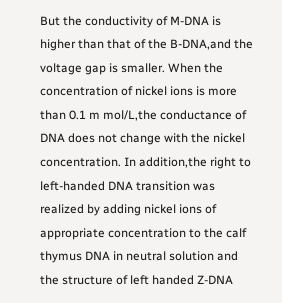But the conductivity of M-DNA is higher than that of the B-DNA,and the voltage gap is smaller. When the concentration of nickel ions is more than 0.1 m mol/L,the conductance of DNA does not change with the nickel concentration. In addition,the right to left-handed DNA transition was realized by adding nickel ions of appropriate concentration to the calf thymus DNA in neutral solution and the structure of left handed Z-DNA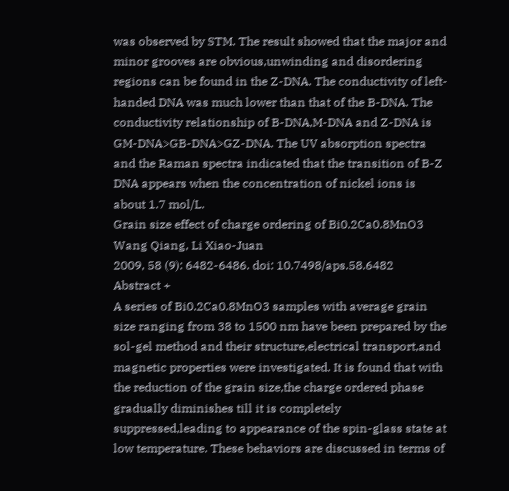was observed by STM. The result showed that the major and minor grooves are obvious,unwinding and disordering regions can be found in the Z-DNA. The conductivity of left-handed DNA was much lower than that of the B-DNA. The conductivity relationship of B-DNA,M-DNA and Z-DNA is GM-DNA>GB-DNA>GZ-DNA. The UV absorption spectra and the Raman spectra indicated that the transition of B-Z DNA appears when the concentration of nickel ions is about 1.7 mol/L.
Grain size effect of charge ordering of Bi0.2Ca0.8MnO3
Wang Qiang, Li Xiao-Juan
2009, 58 (9): 6482-6486. doi: 10.7498/aps.58.6482
Abstract +
A series of Bi0.2Ca0.8MnO3 samples with average grain size ranging from 38 to 1500 nm have been prepared by the sol-gel method and their structure,electrical transport,and magnetic properties were investigated. It is found that with the reduction of the grain size,the charge ordered phase gradually diminishes till it is completely suppressed,leading to appearance of the spin-glass state at low temperature. These behaviors are discussed in terms of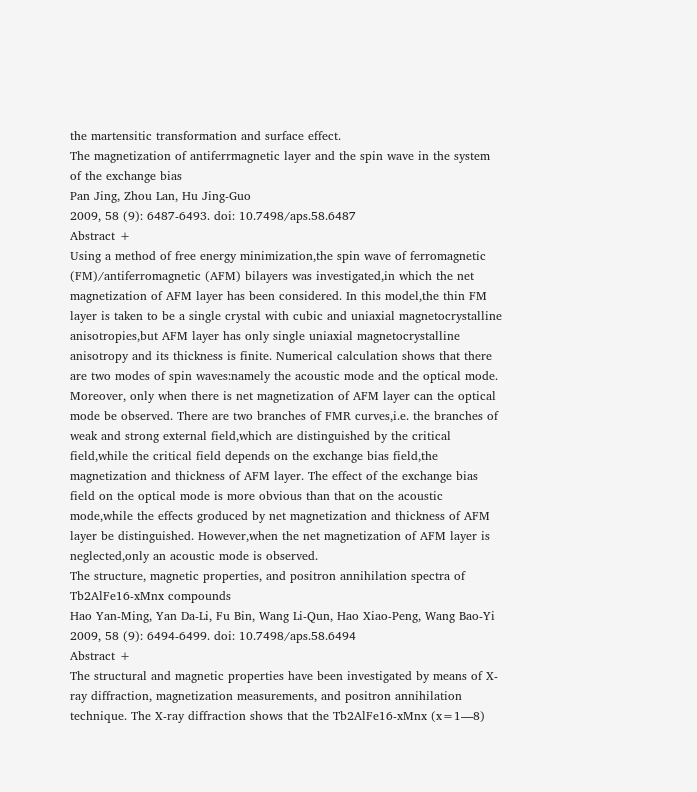the martensitic transformation and surface effect.
The magnetization of antiferrmagnetic layer and the spin wave in the system of the exchange bias
Pan Jing, Zhou Lan, Hu Jing-Guo
2009, 58 (9): 6487-6493. doi: 10.7498/aps.58.6487
Abstract +
Using a method of free energy minimization,the spin wave of ferromagnetic (FM)/antiferromagnetic (AFM) bilayers was investigated,in which the net magnetization of AFM layer has been considered. In this model,the thin FM layer is taken to be a single crystal with cubic and uniaxial magnetocrystalline anisotropies,but AFM layer has only single uniaxial magnetocrystalline anisotropy and its thickness is finite. Numerical calculation shows that there are two modes of spin waves:namely the acoustic mode and the optical mode. Moreover, only when there is net magnetization of AFM layer can the optical mode be observed. There are two branches of FMR curves,i.e. the branches of weak and strong external field,which are distinguished by the critical field,while the critical field depends on the exchange bias field,the magnetization and thickness of AFM layer. The effect of the exchange bias field on the optical mode is more obvious than that on the acoustic mode,while the effects groduced by net magnetization and thickness of AFM layer be distinguished. However,when the net magnetization of AFM layer is neglected,only an acoustic mode is observed.
The structure, magnetic properties, and positron annihilation spectra of Tb2AlFe16-xMnx compounds
Hao Yan-Ming, Yan Da-Li, Fu Bin, Wang Li-Qun, Hao Xiao-Peng, Wang Bao-Yi
2009, 58 (9): 6494-6499. doi: 10.7498/aps.58.6494
Abstract +
The structural and magnetic properties have been investigated by means of X-ray diffraction, magnetization measurements, and positron annihilation technique. The X-ray diffraction shows that the Tb2AlFe16-xMnx (x=1—8)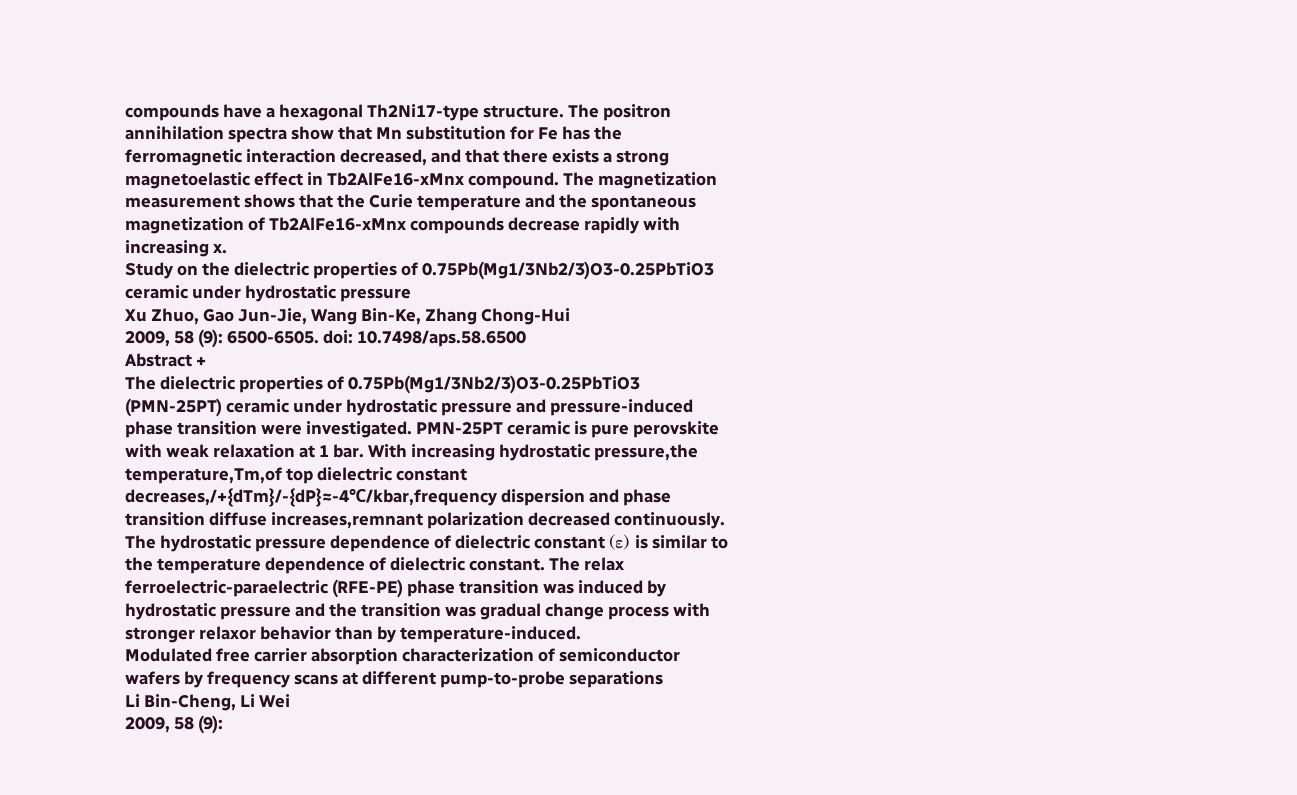compounds have a hexagonal Th2Ni17-type structure. The positron annihilation spectra show that Mn substitution for Fe has the ferromagnetic interaction decreased, and that there exists a strong magnetoelastic effect in Tb2AlFe16-xMnx compound. The magnetization measurement shows that the Curie temperature and the spontaneous magnetization of Tb2AlFe16-xMnx compounds decrease rapidly with increasing x.
Study on the dielectric properties of 0.75Pb(Mg1/3Nb2/3)O3-0.25PbTiO3 ceramic under hydrostatic pressure
Xu Zhuo, Gao Jun-Jie, Wang Bin-Ke, Zhang Chong-Hui
2009, 58 (9): 6500-6505. doi: 10.7498/aps.58.6500
Abstract +
The dielectric properties of 0.75Pb(Mg1/3Nb2/3)O3-0.25PbTiO3 (PMN-25PT) ceramic under hydrostatic pressure and pressure-induced phase transition were investigated. PMN-25PT ceramic is pure perovskite with weak relaxation at 1 bar. With increasing hydrostatic pressure,the temperature,Tm,of top dielectric constant decreases,/+{dTm}/-{dP}≈-4℃/kbar,frequency dispersion and phase transition diffuse increases,remnant polarization decreased continuously. The hydrostatic pressure dependence of dielectric constant (ε) is similar to the temperature dependence of dielectric constant. The relax ferroelectric-paraelectric (RFE-PE) phase transition was induced by hydrostatic pressure and the transition was gradual change process with stronger relaxor behavior than by temperature-induced.
Modulated free carrier absorption characterization of semiconductor wafers by frequency scans at different pump-to-probe separations
Li Bin-Cheng, Li Wei
2009, 58 (9):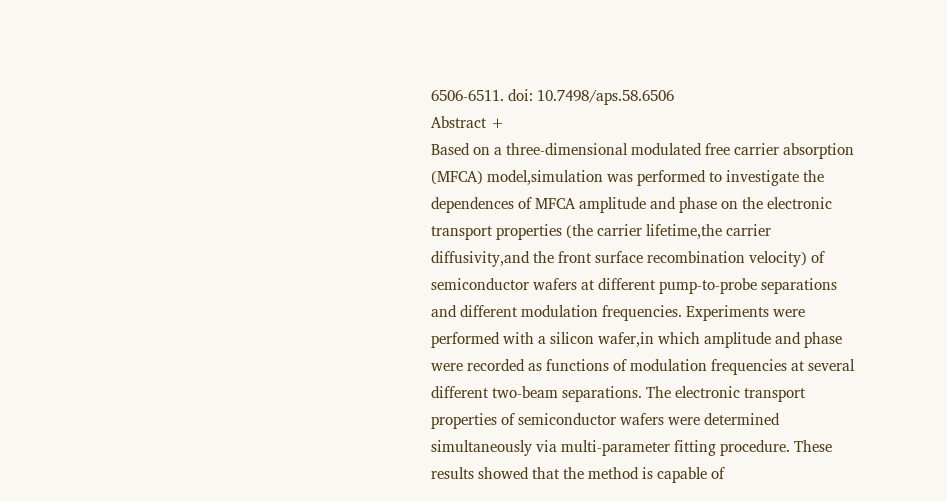6506-6511. doi: 10.7498/aps.58.6506
Abstract +
Based on a three-dimensional modulated free carrier absorption (MFCA) model,simulation was performed to investigate the dependences of MFCA amplitude and phase on the electronic transport properties (the carrier lifetime,the carrier diffusivity,and the front surface recombination velocity) of semiconductor wafers at different pump-to-probe separations and different modulation frequencies. Experiments were performed with a silicon wafer,in which amplitude and phase were recorded as functions of modulation frequencies at several different two-beam separations. The electronic transport properties of semiconductor wafers were determined simultaneously via multi-parameter fitting procedure. These results showed that the method is capable of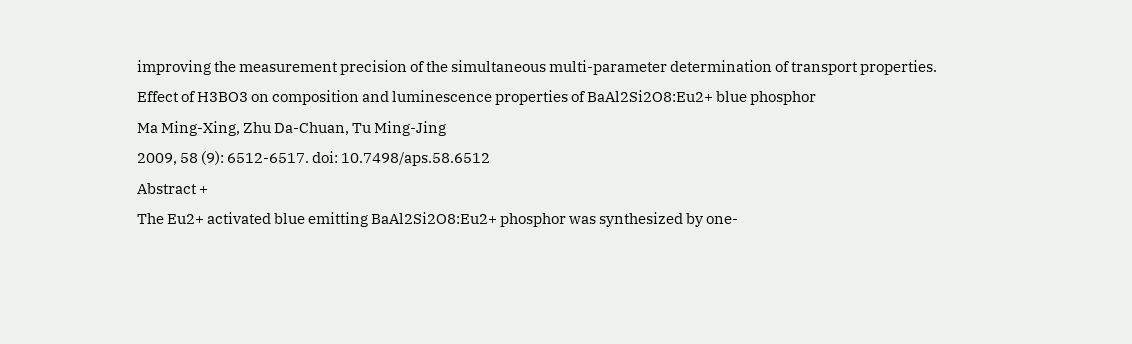improving the measurement precision of the simultaneous multi-parameter determination of transport properties.
Effect of H3BO3 on composition and luminescence properties of BaAl2Si2O8:Eu2+ blue phosphor
Ma Ming-Xing, Zhu Da-Chuan, Tu Ming-Jing
2009, 58 (9): 6512-6517. doi: 10.7498/aps.58.6512
Abstract +
The Eu2+ activated blue emitting BaAl2Si2O8:Eu2+ phosphor was synthesized by one-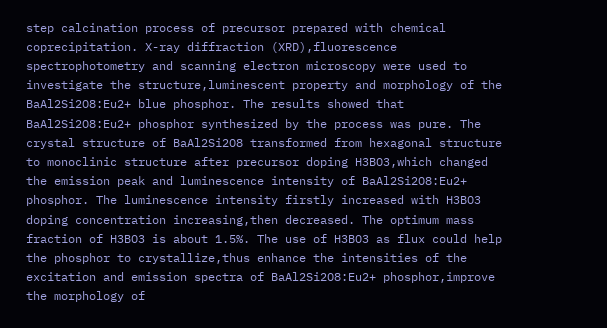step calcination process of precursor prepared with chemical coprecipitation. X-ray diffraction (XRD),fluorescence spectrophotometry and scanning electron microscopy were used to investigate the structure,luminescent property and morphology of the BaAl2Si2O8:Eu2+ blue phosphor. The results showed that BaAl2Si2O8:Eu2+ phosphor synthesized by the process was pure. The crystal structure of BaAl2Si2O8 transformed from hexagonal structure to monoclinic structure after precursor doping H3BO3,which changed the emission peak and luminescence intensity of BaAl2Si2O8:Eu2+ phosphor. The luminescence intensity firstly increased with H3BO3 doping concentration increasing,then decreased. The optimum mass fraction of H3BO3 is about 1.5%. The use of H3BO3 as flux could help the phosphor to crystallize,thus enhance the intensities of the excitation and emission spectra of BaAl2Si2O8:Eu2+ phosphor,improve the morphology of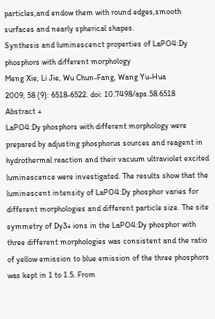particles,and endow them with round edges,smooth surfaces and nearly spherical shapes.
Synthesis and luminescenct properties of LaPO4:Dy phosphors with different morphology
Meng Xie, Li Jie, Wu Chun-Fang, Wang Yu-Hua
2009, 58 (9): 6518-6522. doi: 10.7498/aps.58.6518
Abstract +
LaPO4:Dy phosphors with different morphology were prepared by adjusting phosphorus sources and reagent in hydrothermal reaction and their vacuum ultraviolet excited luminescence were investigated. The results show that the luminescent intensity of LaPO4:Dy phosphor varies for different morphologies and different particle size. The site symmetry of Dy3+ ions in the LaPO4:Dy phosphor with three different morphologies was consistent and the ratio of yellow emission to blue emission of the three phosphors was kept in 1 to 1.5. From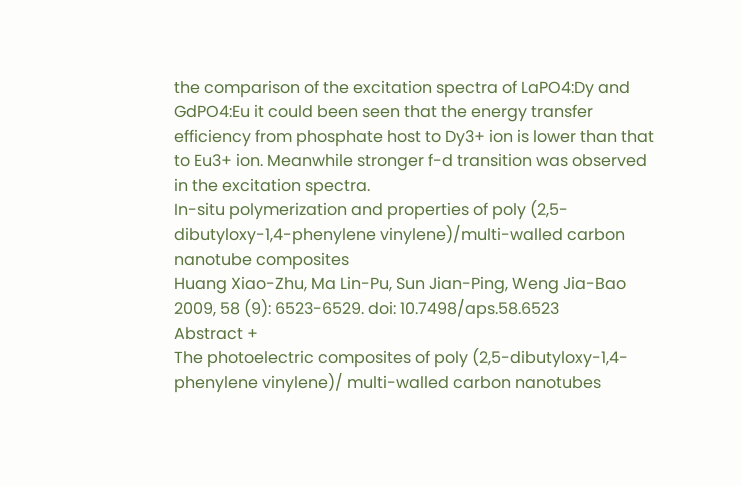the comparison of the excitation spectra of LaPO4:Dy and GdPO4:Eu it could been seen that the energy transfer efficiency from phosphate host to Dy3+ ion is lower than that to Eu3+ ion. Meanwhile stronger f-d transition was observed in the excitation spectra.
In-situ polymerization and properties of poly (2,5-dibutyloxy-1,4-phenylene vinylene)/multi-walled carbon nanotube composites
Huang Xiao-Zhu, Ma Lin-Pu, Sun Jian-Ping, Weng Jia-Bao
2009, 58 (9): 6523-6529. doi: 10.7498/aps.58.6523
Abstract +
The photoelectric composites of poly (2,5-dibutyloxy-1,4-phenylene vinylene)/ multi-walled carbon nanotubes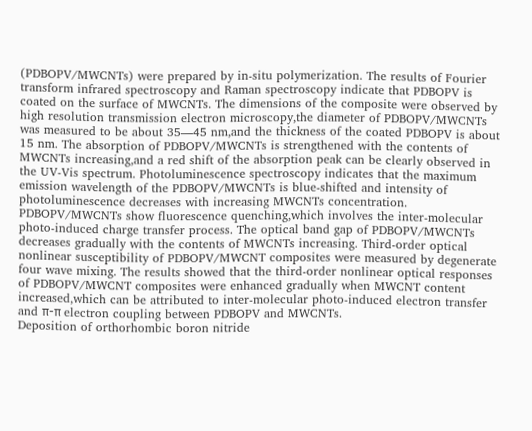(PDBOPV/MWCNTs) were prepared by in-situ polymerization. The results of Fourier transform infrared spectroscopy and Raman spectroscopy indicate that PDBOPV is coated on the surface of MWCNTs. The dimensions of the composite were observed by high resolution transmission electron microscopy,the diameter of PDBOPV/MWCNTs was measured to be about 35—45 nm,and the thickness of the coated PDBOPV is about 15 nm. The absorption of PDBOPV/MWCNTs is strengthened with the contents of MWCNTs increasing,and a red shift of the absorption peak can be clearly observed in the UV-Vis spectrum. Photoluminescence spectroscopy indicates that the maximum emission wavelength of the PDBOPV/MWCNTs is blue-shifted and intensity of photoluminescence decreases with increasing MWCNTs concentration. PDBOPV/MWCNTs show fluorescence quenching,which involves the inter-molecular photo-induced charge transfer process. The optical band gap of PDBOPV/MWCNTs decreases gradually with the contents of MWCNTs increasing. Third-order optical nonlinear susceptibility of PDBOPV/MWCNT composites were measured by degenerate four wave mixing. The results showed that the third-order nonlinear optical responses of PDBOPV/MWCNT composites were enhanced gradually when MWCNT content increased,which can be attributed to inter-molecular photo-induced electron transfer and π-π electron coupling between PDBOPV and MWCNTs.
Deposition of orthorhombic boron nitride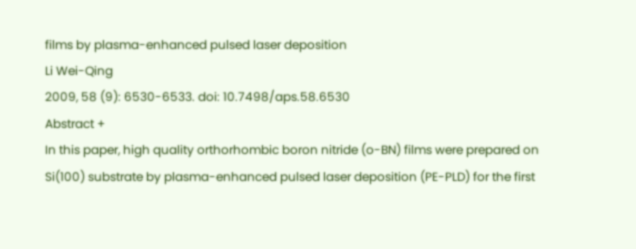films by plasma-enhanced pulsed laser deposition
Li Wei-Qing
2009, 58 (9): 6530-6533. doi: 10.7498/aps.58.6530
Abstract +
In this paper, high quality orthorhombic boron nitride (o-BN) films were prepared on Si(100) substrate by plasma-enhanced pulsed laser deposition (PE-PLD) for the first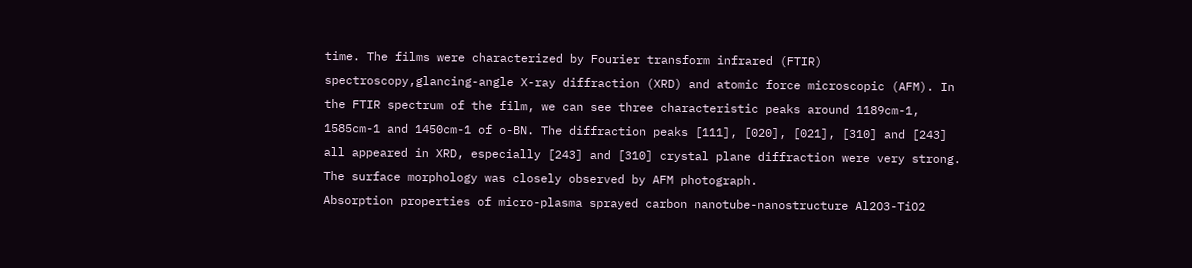time. The films were characterized by Fourier transform infrared (FTIR) spectroscopy,glancing-angle X-ray diffraction (XRD) and atomic force microscopic (AFM). In the FTIR spectrum of the film, we can see three characteristic peaks around 1189cm-1, 1585cm-1 and 1450cm-1 of o-BN. The diffraction peaks [111], [020], [021], [310] and [243] all appeared in XRD, especially [243] and [310] crystal plane diffraction were very strong. The surface morphology was closely observed by AFM photograph.
Absorption properties of micro-plasma sprayed carbon nanotube-nanostructure Al2O3-TiO2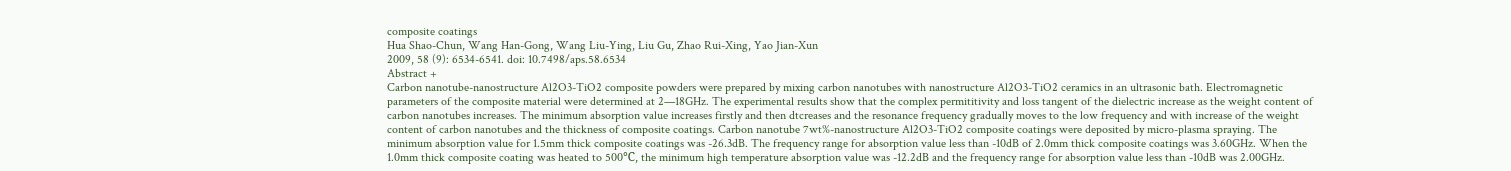composite coatings
Hua Shao-Chun, Wang Han-Gong, Wang Liu-Ying, Liu Gu, Zhao Rui-Xing, Yao Jian-Xun
2009, 58 (9): 6534-6541. doi: 10.7498/aps.58.6534
Abstract +
Carbon nanotube-nanostructure Al2O3-TiO2 composite powders were prepared by mixing carbon nanotubes with nanostructure Al2O3-TiO2 ceramics in an ultrasonic bath. Electromagnetic parameters of the composite material were determined at 2—18GHz. The experimental results show that the complex permititivity and loss tangent of the dielectric increase as the weight content of carbon nanotubes increases. The minimum absorption value increases firstly and then dtcreases and the resonance frequency gradually moves to the low frequency and with increase of the weight content of carbon nanotubes and the thickness of composite coatings. Carbon nanotube 7wt%-nanostructure Al2O3-TiO2 composite coatings were deposited by micro-plasma spraying. The minimum absorption value for 1.5mm thick composite coatings was -26.3dB. The frequency range for absorption value less than -10dB of 2.0mm thick composite coatings was 3.60GHz. When the 1.0mm thick composite coating was heated to 500℃, the minimum high temperature absorption value was -12.2dB and the frequency range for absorption value less than -10dB was 2.00GHz.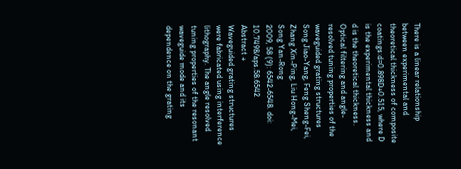There is a linear relationship between experimental and theoretical thickness of composite coatings:d=0.898D+0.515, where D is the experimental thickness and d is the theoretical thickness.
Optical filtering and angle-resolved tuning properties of the waveguided grating structures
Song Jiao-Yang, Feng Sheng-Fei, Zhang Xin-Ping, Liu Hong-Mei, Song Yan-Rong
2009, 58 (9): 6542-6548. doi: 10.7498/aps.58.6542
Abstract +
Waveguided grating structures were fabricated using interference lithography. The angle resolved tuning properties of the resonant waveguide mode and its dependence on the grating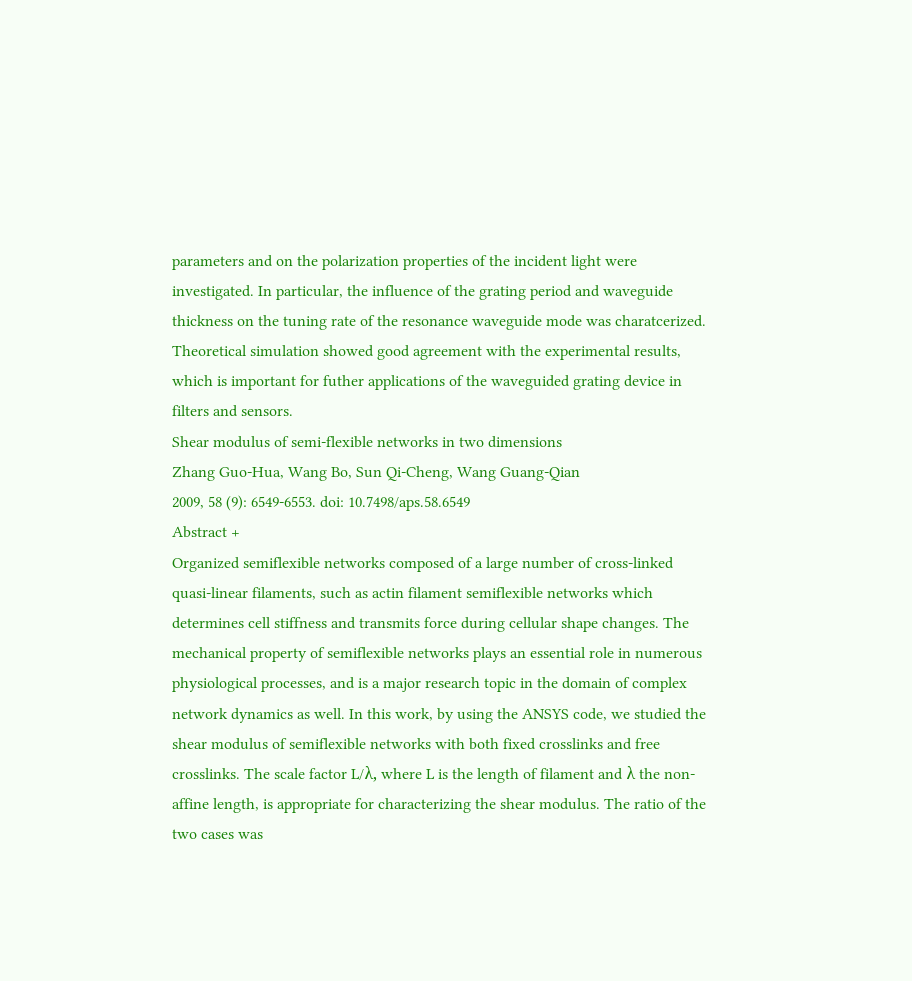parameters and on the polarization properties of the incident light were investigated. In particular, the influence of the grating period and waveguide thickness on the tuning rate of the resonance waveguide mode was charatcerized. Theoretical simulation showed good agreement with the experimental results, which is important for futher applications of the waveguided grating device in filters and sensors.
Shear modulus of semi-flexible networks in two dimensions
Zhang Guo-Hua, Wang Bo, Sun Qi-Cheng, Wang Guang-Qian
2009, 58 (9): 6549-6553. doi: 10.7498/aps.58.6549
Abstract +
Organized semiflexible networks composed of a large number of cross-linked quasi-linear filaments, such as actin filament semiflexible networks which determines cell stiffness and transmits force during cellular shape changes. The mechanical property of semiflexible networks plays an essential role in numerous physiological processes, and is a major research topic in the domain of complex network dynamics as well. In this work, by using the ANSYS code, we studied the shear modulus of semiflexible networks with both fixed crosslinks and free crosslinks. The scale factor L/λ, where L is the length of filament and λ the non-affine length, is appropriate for characterizing the shear modulus. The ratio of the two cases was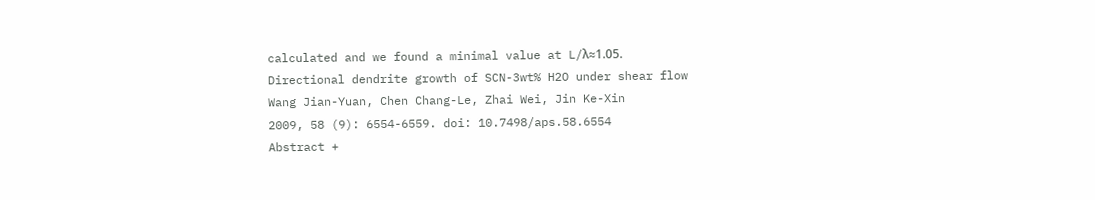calculated and we found a minimal value at L/λ≈1.05.
Directional dendrite growth of SCN-3wt% H2O under shear flow
Wang Jian-Yuan, Chen Chang-Le, Zhai Wei, Jin Ke-Xin
2009, 58 (9): 6554-6559. doi: 10.7498/aps.58.6554
Abstract +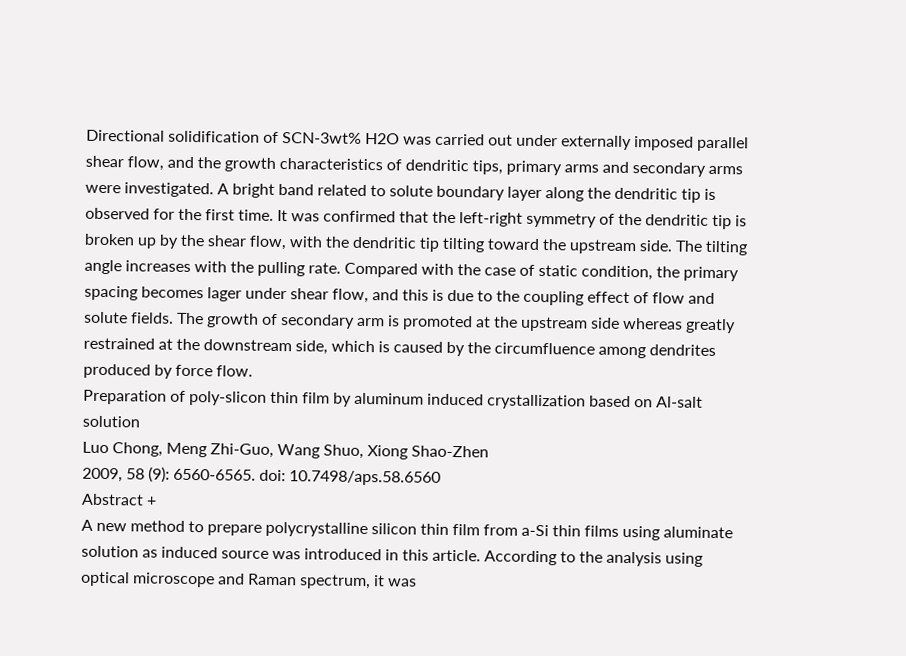Directional solidification of SCN-3wt% H2O was carried out under externally imposed parallel shear flow, and the growth characteristics of dendritic tips, primary arms and secondary arms were investigated. A bright band related to solute boundary layer along the dendritic tip is observed for the first time. It was confirmed that the left-right symmetry of the dendritic tip is broken up by the shear flow, with the dendritic tip tilting toward the upstream side. The tilting angle increases with the pulling rate. Compared with the case of static condition, the primary spacing becomes lager under shear flow, and this is due to the coupling effect of flow and solute fields. The growth of secondary arm is promoted at the upstream side whereas greatly restrained at the downstream side, which is caused by the circumfluence among dendrites produced by force flow.
Preparation of poly-slicon thin film by aluminum induced crystallization based on Al-salt solution
Luo Chong, Meng Zhi-Guo, Wang Shuo, Xiong Shao-Zhen
2009, 58 (9): 6560-6565. doi: 10.7498/aps.58.6560
Abstract +
A new method to prepare polycrystalline silicon thin film from a-Si thin films using aluminate solution as induced source was introduced in this article. According to the analysis using optical microscope and Raman spectrum, it was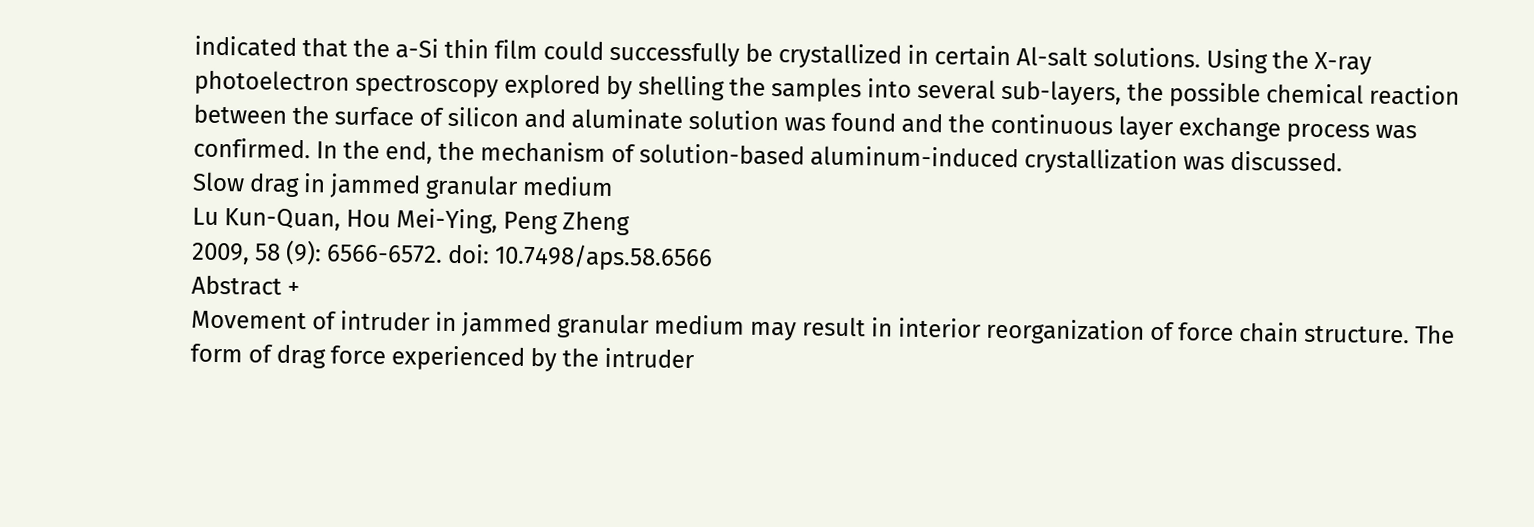indicated that the a-Si thin film could successfully be crystallized in certain Al-salt solutions. Using the X-ray photoelectron spectroscopy explored by shelling the samples into several sub-layers, the possible chemical reaction between the surface of silicon and aluminate solution was found and the continuous layer exchange process was confirmed. In the end, the mechanism of solution-based aluminum-induced crystallization was discussed.
Slow drag in jammed granular medium
Lu Kun-Quan, Hou Mei-Ying, Peng Zheng
2009, 58 (9): 6566-6572. doi: 10.7498/aps.58.6566
Abstract +
Movement of intruder in jammed granular medium may result in interior reorganization of force chain structure. The form of drag force experienced by the intruder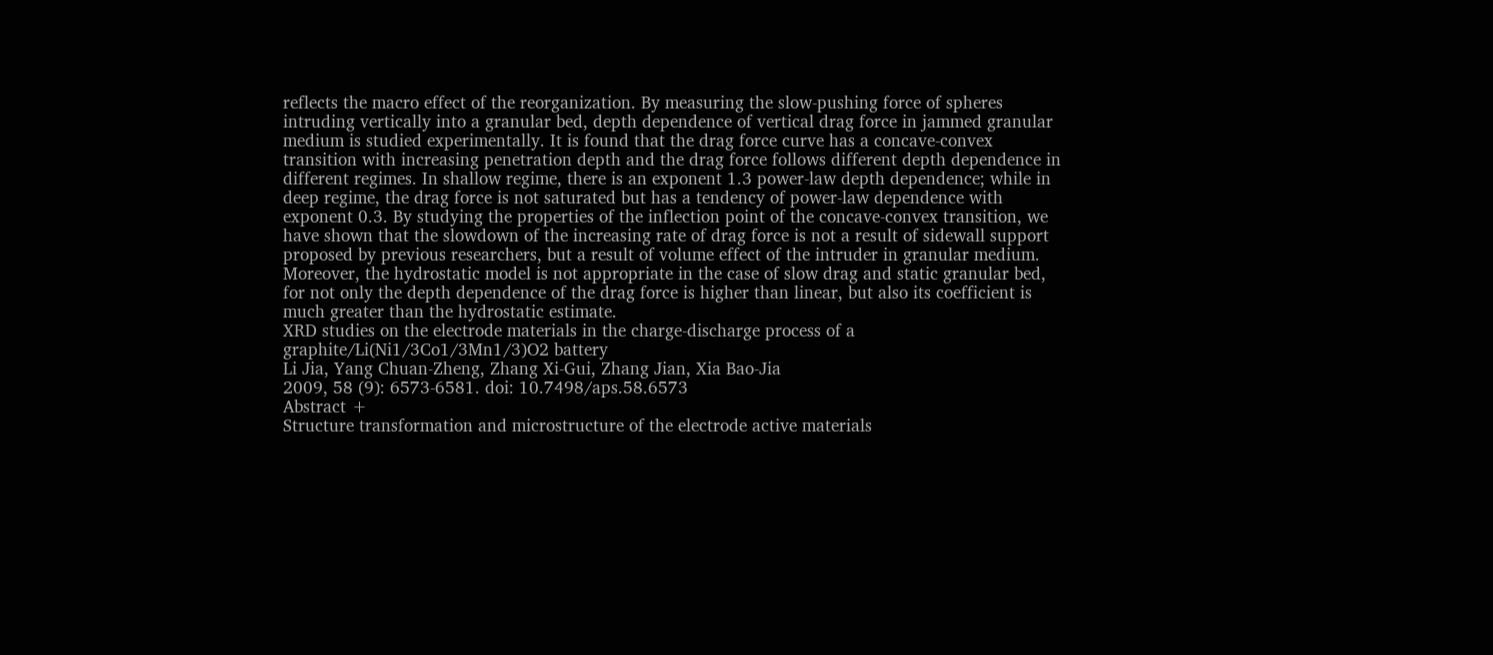reflects the macro effect of the reorganization. By measuring the slow-pushing force of spheres intruding vertically into a granular bed, depth dependence of vertical drag force in jammed granular medium is studied experimentally. It is found that the drag force curve has a concave-convex transition with increasing penetration depth and the drag force follows different depth dependence in different regimes. In shallow regime, there is an exponent 1.3 power-law depth dependence; while in deep regime, the drag force is not saturated but has a tendency of power-law dependence with exponent 0.3. By studying the properties of the inflection point of the concave-convex transition, we have shown that the slowdown of the increasing rate of drag force is not a result of sidewall support proposed by previous researchers, but a result of volume effect of the intruder in granular medium. Moreover, the hydrostatic model is not appropriate in the case of slow drag and static granular bed, for not only the depth dependence of the drag force is higher than linear, but also its coefficient is much greater than the hydrostatic estimate.
XRD studies on the electrode materials in the charge-discharge process of a graphite/Li(Ni1/3Co1/3Mn1/3)O2 battery
Li Jia, Yang Chuan-Zheng, Zhang Xi-Gui, Zhang Jian, Xia Bao-Jia
2009, 58 (9): 6573-6581. doi: 10.7498/aps.58.6573
Abstract +
Structure transformation and microstructure of the electrode active materials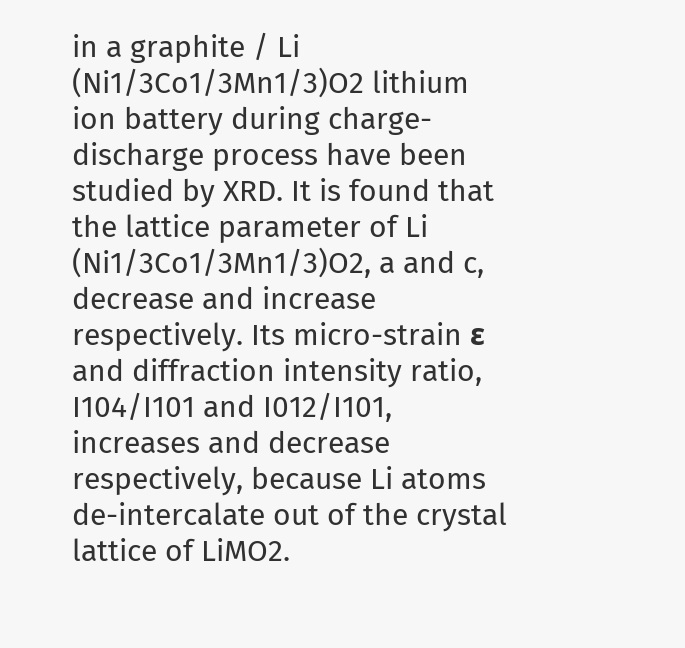in a graphite / Li (Ni1/3Co1/3Mn1/3)O2 lithium ion battery during charge-discharge process have been studied by XRD. It is found that the lattice parameter of Li (Ni1/3Co1/3Mn1/3)O2, a and c, decrease and increase respectively. Its micro-strain ε and diffraction intensity ratio, I104/I101 and I012/I101, increases and decrease respectively, because Li atoms de-intercalate out of the crystal lattice of LiMO2.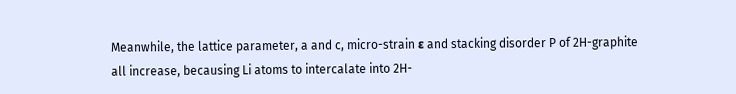Meanwhile, the lattice parameter, a and c, micro-strain ε and stacking disorder P of 2H-graphite all increase, becausing Li atoms to intercalate into 2H-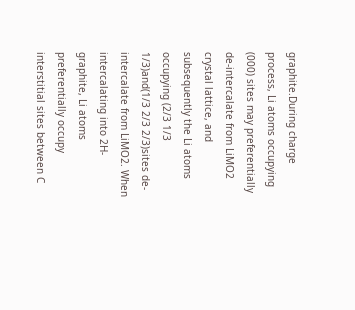graphite.During charge process, Li atoms occupying (000) sites may preferentially de-intercalate from LiMO2 crystal lattice, and subsequently the Li atoms occupying (2/3 1/3 1/3)and(1/3 2/3 2/3)sites de-intercalate from LiMO2. When intercalating into 2H-graphite, Li atoms preferentially occupy interstitial sites between C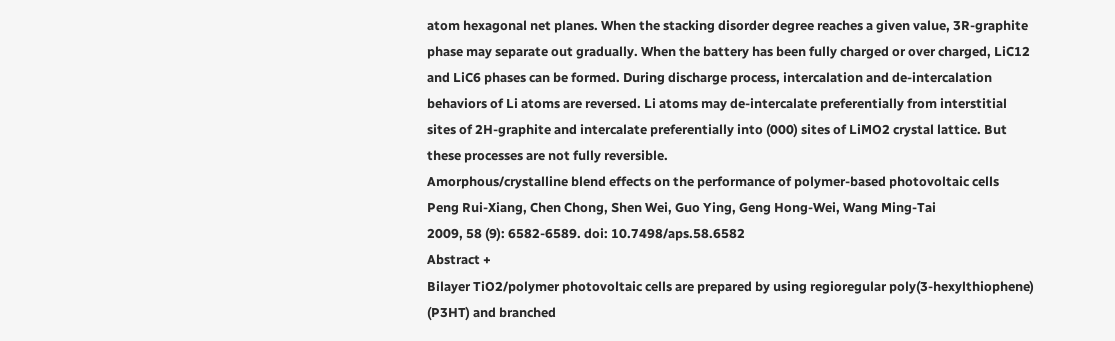atom hexagonal net planes. When the stacking disorder degree reaches a given value, 3R-graphite phase may separate out gradually. When the battery has been fully charged or over charged, LiC12 and LiC6 phases can be formed. During discharge process, intercalation and de-intercalation behaviors of Li atoms are reversed. Li atoms may de-intercalate preferentially from interstitial sites of 2H-graphite and intercalate preferentially into (000) sites of LiMO2 crystal lattice. But these processes are not fully reversible.
Amorphous/crystalline blend effects on the performance of polymer-based photovoltaic cells
Peng Rui-Xiang, Chen Chong, Shen Wei, Guo Ying, Geng Hong-Wei, Wang Ming-Tai
2009, 58 (9): 6582-6589. doi: 10.7498/aps.58.6582
Abstract +
Bilayer TiO2/polymer photovoltaic cells are prepared by using regioregular poly(3-hexylthiophene) (P3HT) and branched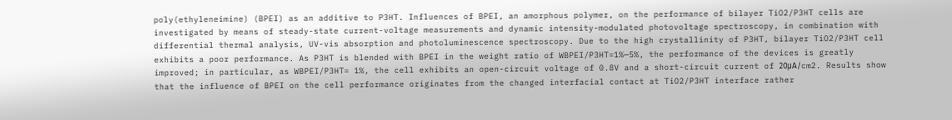poly(ethyleneimine) (BPEI) as an additive to P3HT. Influences of BPEI, an amorphous polymer, on the performance of bilayer TiO2/P3HT cells are investigated by means of steady-state current-voltage measurements and dynamic intensity-modulated photovoltage spectroscopy, in combination with differential thermal analysis, UV-vis absorption and photoluminescence spectroscopy. Due to the high crystallinity of P3HT, bilayer TiO2/P3HT cell exhibits a poor performance. As P3HT is blended with BPEI in the weight ratio of WBPEI/P3HT=1%—5%, the performance of the devices is greatly improved; in particular, as WBPEI/P3HT= 1%, the cell exhibits an open-circuit voltage of 0.8V and a short-circuit current of 20μA/cm2. Results show that the influence of BPEI on the cell performance originates from the changed interfacial contact at TiO2/P3HT interface rather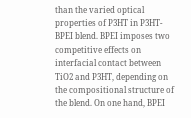than the varied optical properties of P3HT in P3HT-BPEI blend. BPEI imposes two competitive effects on interfacial contact between TiO2 and P3HT, depending on the compositional structure of the blend. On one hand, BPEI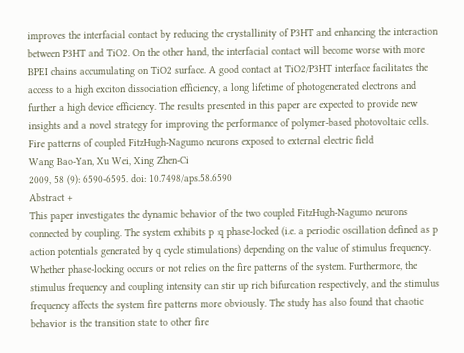improves the interfacial contact by reducing the crystallinity of P3HT and enhancing the interaction between P3HT and TiO2. On the other hand, the interfacial contact will become worse with more BPEI chains accumulating on TiO2 surface. A good contact at TiO2/P3HT interface facilitates the access to a high exciton dissociation efficiency, a long lifetime of photogenerated electrons and further a high device efficiency. The results presented in this paper are expected to provide new insights and a novel strategy for improving the performance of polymer-based photovoltaic cells.
Fire patterns of coupled FitzHugh-Nagumo neurons exposed to external electric field
Wang Bao-Yan, Xu Wei, Xing Zhen-Ci
2009, 58 (9): 6590-6595. doi: 10.7498/aps.58.6590
Abstract +
This paper investigates the dynamic behavior of the two coupled FitzHugh-Nagumo neurons connected by coupling. The system exhibits p∶q phase-locked (i.e. a periodic oscillation defined as p action potentials generated by q cycle stimulations) depending on the value of stimulus frequency. Whether phase-locking occurs or not relies on the fire patterns of the system. Furthermore, the stimulus frequency and coupling intensity can stir up rich bifurcation respectively, and the stimulus frequency affects the system fire patterns more obviously. The study has also found that chaotic behavior is the transition state to other fire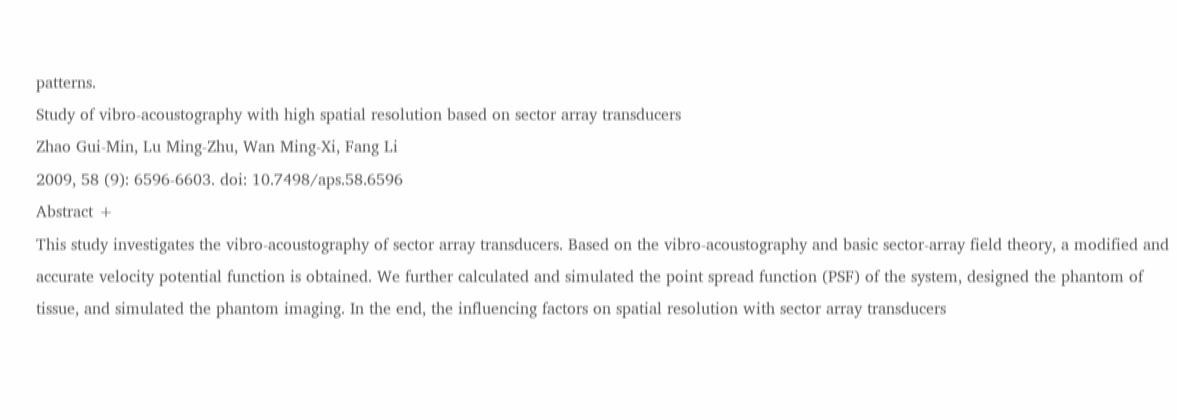patterns.
Study of vibro-acoustography with high spatial resolution based on sector array transducers
Zhao Gui-Min, Lu Ming-Zhu, Wan Ming-Xi, Fang Li
2009, 58 (9): 6596-6603. doi: 10.7498/aps.58.6596
Abstract +
This study investigates the vibro-acoustography of sector array transducers. Based on the vibro-acoustography and basic sector-array field theory, a modified and accurate velocity potential function is obtained. We further calculated and simulated the point spread function (PSF) of the system, designed the phantom of tissue, and simulated the phantom imaging. In the end, the influencing factors on spatial resolution with sector array transducers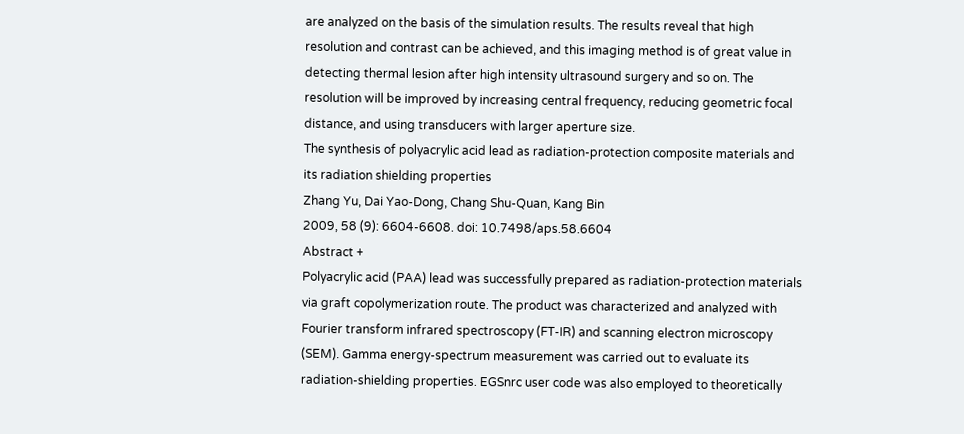are analyzed on the basis of the simulation results. The results reveal that high resolution and contrast can be achieved, and this imaging method is of great value in detecting thermal lesion after high intensity ultrasound surgery and so on. The resolution will be improved by increasing central frequency, reducing geometric focal distance, and using transducers with larger aperture size.
The synthesis of polyacrylic acid lead as radiation-protection composite materials and its radiation shielding properties
Zhang Yu, Dai Yao-Dong, Chang Shu-Quan, Kang Bin
2009, 58 (9): 6604-6608. doi: 10.7498/aps.58.6604
Abstract +
Polyacrylic acid (PAA) lead was successfully prepared as radiation-protection materials via graft copolymerization route. The product was characterized and analyzed with Fourier transform infrared spectroscopy (FT-IR) and scanning electron microscopy (SEM). Gamma energy-spectrum measurement was carried out to evaluate its radiation-shielding properties. EGSnrc user code was also employed to theoretically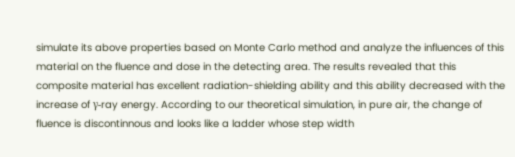simulate its above properties based on Monte Carlo method and analyze the influences of this material on the fluence and dose in the detecting area. The results revealed that this composite material has excellent radiation-shielding ability and this ability decreased with the increase of γ-ray energy. According to our theoretical simulation, in pure air, the change of fluence is discontinnous and looks like a ladder whose step width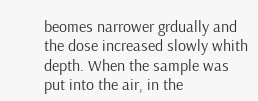beomes narrower grdually and the dose increased slowly whith depth. When the sample was put into the air, in the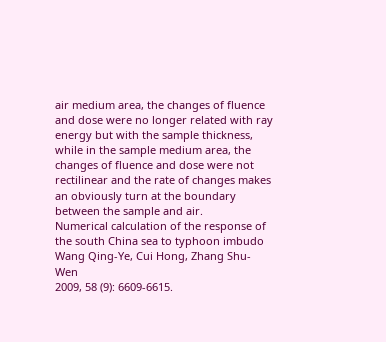air medium area, the changes of fluence and dose were no longer related with ray energy but with the sample thickness, while in the sample medium area, the changes of fluence and dose were not rectilinear and the rate of changes makes an obviously turn at the boundary between the sample and air.
Numerical calculation of the response of the south China sea to typhoon imbudo
Wang Qing-Ye, Cui Hong, Zhang Shu-Wen
2009, 58 (9): 6609-6615.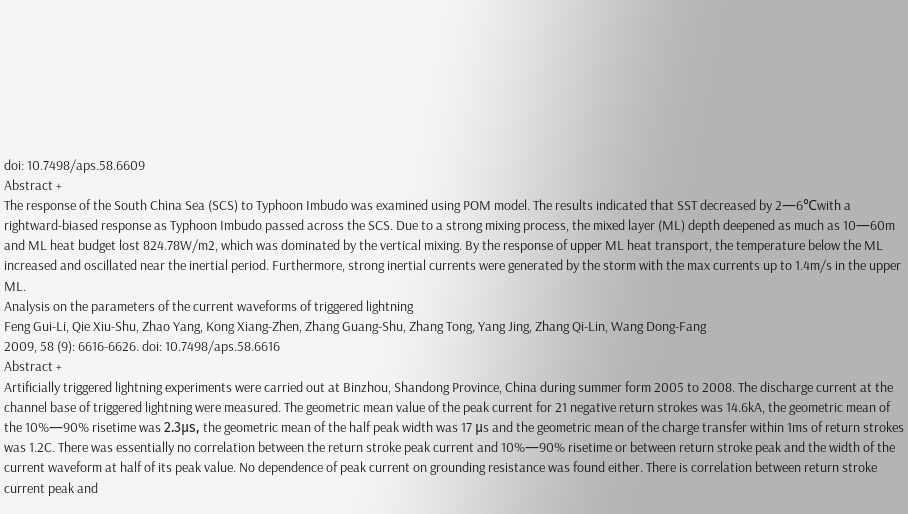doi: 10.7498/aps.58.6609
Abstract +
The response of the South China Sea (SCS) to Typhoon Imbudo was examined using POM model. The results indicated that SST decreased by 2—6℃with a rightward-biased response as Typhoon Imbudo passed across the SCS. Due to a strong mixing process, the mixed layer (ML) depth deepened as much as 10—60m and ML heat budget lost 824.78W/m2, which was dominated by the vertical mixing. By the response of upper ML heat transport, the temperature below the ML increased and oscillated near the inertial period. Furthermore, strong inertial currents were generated by the storm with the max currents up to 1.4m/s in the upper ML.
Analysis on the parameters of the current waveforms of triggered lightning
Feng Gui-Li, Qie Xiu-Shu, Zhao Yang, Kong Xiang-Zhen, Zhang Guang-Shu, Zhang Tong, Yang Jing, Zhang Qi-Lin, Wang Dong-Fang
2009, 58 (9): 6616-6626. doi: 10.7498/aps.58.6616
Abstract +
Artificially triggered lightning experiments were carried out at Binzhou, Shandong Province, China during summer form 2005 to 2008. The discharge current at the channel base of triggered lightning were measured. The geometric mean value of the peak current for 21 negative return strokes was 14.6kA, the geometric mean of the 10%—90% risetime was 2.3μs, the geometric mean of the half peak width was 17 μs and the geometric mean of the charge transfer within 1ms of return strokes was 1.2C. There was essentially no correlation between the return stroke peak current and 10%—90% risetime or between return stroke peak and the width of the current waveform at half of its peak value. No dependence of peak current on grounding resistance was found either. There is correlation between return stroke current peak and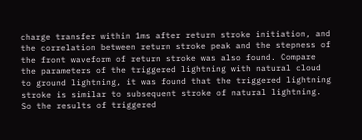charge transfer within 1ms after return stroke initiation, and the correlation between return stroke peak and the stepness of the front waveform of return stroke was also found. Compare the parameters of the triggered lightning with natural cloud to ground lightning, it was found that the triggered lightning stroke is similar to subsequent stroke of natural lightning. So the results of triggered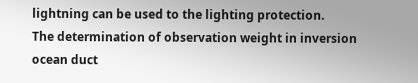lightning can be used to the lighting protection.
The determination of observation weight in inversion ocean duct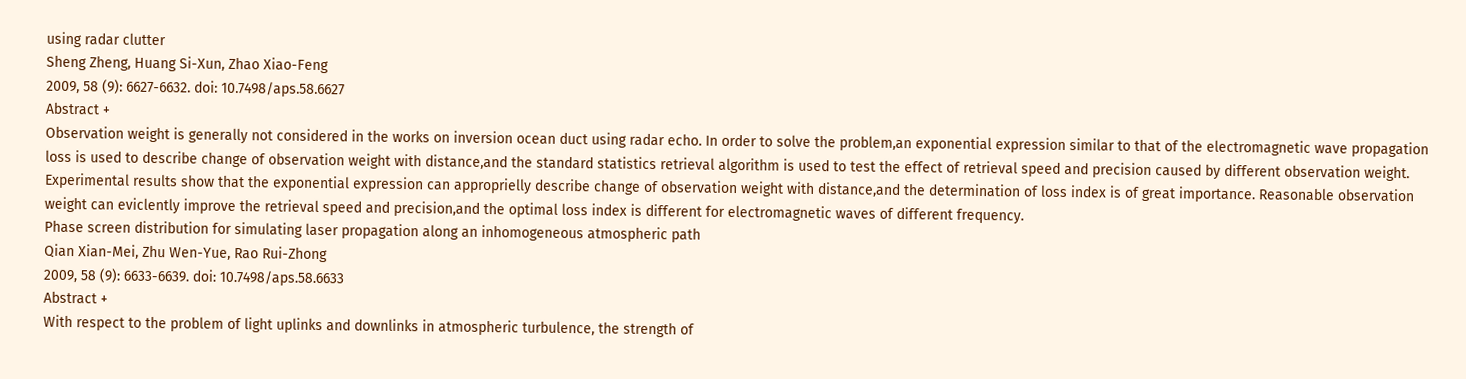using radar clutter
Sheng Zheng, Huang Si-Xun, Zhao Xiao-Feng
2009, 58 (9): 6627-6632. doi: 10.7498/aps.58.6627
Abstract +
Observation weight is generally not considered in the works on inversion ocean duct using radar echo. In order to solve the problem,an exponential expression similar to that of the electromagnetic wave propagation loss is used to describe change of observation weight with distance,and the standard statistics retrieval algorithm is used to test the effect of retrieval speed and precision caused by different observation weight. Experimental results show that the exponential expression can approprielly describe change of observation weight with distance,and the determination of loss index is of great importance. Reasonable observation weight can eviclently improve the retrieval speed and precision,and the optimal loss index is different for electromagnetic waves of different frequency.
Phase screen distribution for simulating laser propagation along an inhomogeneous atmospheric path
Qian Xian-Mei, Zhu Wen-Yue, Rao Rui-Zhong
2009, 58 (9): 6633-6639. doi: 10.7498/aps.58.6633
Abstract +
With respect to the problem of light uplinks and downlinks in atmospheric turbulence, the strength of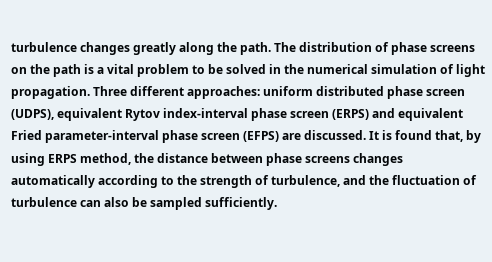turbulence changes greatly along the path. The distribution of phase screens on the path is a vital problem to be solved in the numerical simulation of light propagation. Three different approaches: uniform distributed phase screen (UDPS), equivalent Rytov index-interval phase screen (ERPS) and equivalent Fried parameter-interval phase screen (EFPS) are discussed. It is found that, by using ERPS method, the distance between phase screens changes automatically according to the strength of turbulence, and the fluctuation of turbulence can also be sampled sufficiently.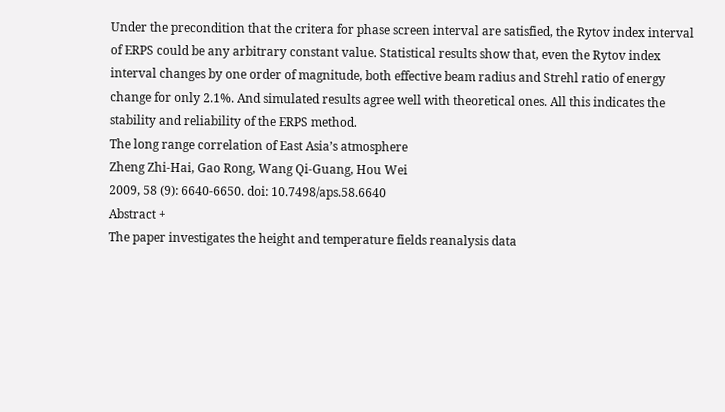Under the precondition that the critera for phase screen interval are satisfied, the Rytov index interval of ERPS could be any arbitrary constant value. Statistical results show that, even the Rytov index interval changes by one order of magnitude, both effective beam radius and Strehl ratio of energy change for only 2.1%. And simulated results agree well with theoretical ones. All this indicates the stability and reliability of the ERPS method.
The long range correlation of East Asia’s atmosphere
Zheng Zhi-Hai, Gao Rong, Wang Qi-Guang, Hou Wei
2009, 58 (9): 6640-6650. doi: 10.7498/aps.58.6640
Abstract +
The paper investigates the height and temperature fields reanalysis data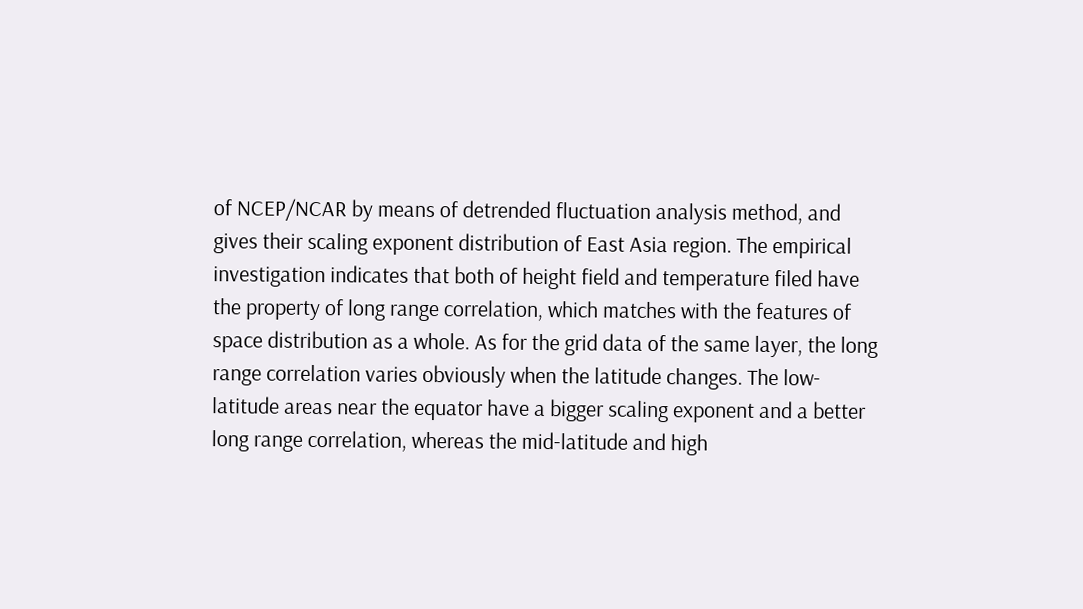of NCEP/NCAR by means of detrended fluctuation analysis method, and gives their scaling exponent distribution of East Asia region. The empirical investigation indicates that both of height field and temperature filed have the property of long range correlation, which matches with the features of space distribution as a whole. As for the grid data of the same layer, the long range correlation varies obviously when the latitude changes. The low-latitude areas near the equator have a bigger scaling exponent and a better long range correlation, whereas the mid-latitude and high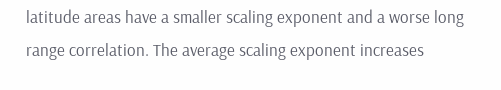latitude areas have a smaller scaling exponent and a worse long range correlation. The average scaling exponent increases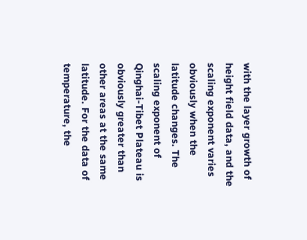with the layer growth of height field data, and the scaling exponent varies obviously when the latitude changes. The scaling exponent of Qinghai-Tibet Plateau is obviously greater than other areas at the same latitude. For the data of temperature, the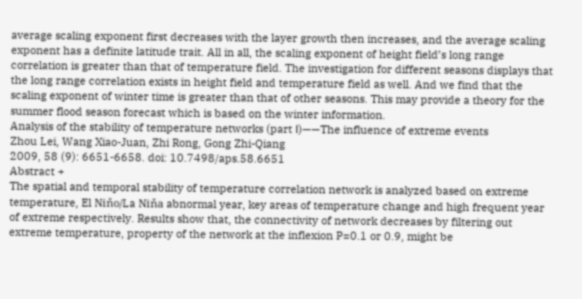average scaling exponent first decreases with the layer growth then increases, and the average scaling exponent has a definite latitude trait. All in all, the scaling exponent of height field’s long range correlation is greater than that of temperature field. The investigation for different seasons displays that the long range correlation exists in height field and temperature field as well. And we find that the scaling exponent of winter time is greater than that of other seasons. This may provide a theory for the summer flood season forecast which is based on the winter information.
Analysis of the stability of temperature networks (part Ⅰ)——The influence of extreme events
Zhou Lei, Wang Xiao-Juan, Zhi Rong, Gong Zhi-Qiang
2009, 58 (9): 6651-6658. doi: 10.7498/aps.58.6651
Abstract +
The spatial and temporal stability of temperature correlation network is analyzed based on extreme temperature, El Niňo/La Niňa abnormal year, key areas of temperature change and high frequent year of extreme respectively. Results show that, the connectivity of network decreases by filtering out extreme temperature, property of the network at the inflexion P=0.1 or 0.9, might be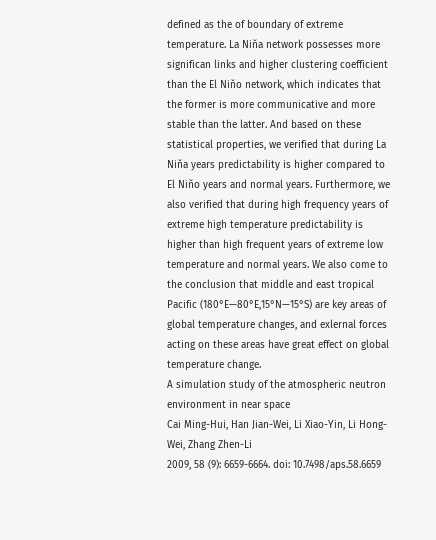defined as the of boundary of extreme temperature. La Niňa network possesses more significan links and higher clustering coefficient than the El Niňo network, which indicates that the former is more communicative and more stable than the latter. And based on these statistical properties, we verified that during La Niňa years predictability is higher compared to El Niňo years and normal years. Furthermore, we also verified that during high frequency years of extreme high temperature predictability is higher than high frequent years of extreme low temperature and normal years. We also come to the conclusion that middle and east tropical Pacific (180°E—80°E,15°N—15°S) are key areas of global temperature changes, and exlernal forces acting on these areas have great effect on global temperature change.
A simulation study of the atmospheric neutron environment in near space
Cai Ming-Hui, Han Jian-Wei, Li Xiao-Yin, Li Hong-Wei, Zhang Zhen-Li
2009, 58 (9): 6659-6664. doi: 10.7498/aps.58.6659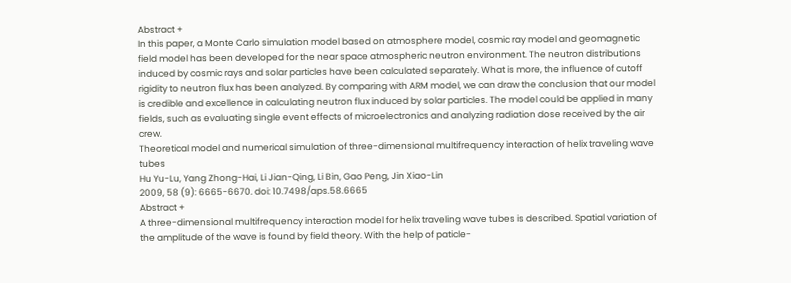Abstract +
In this paper, a Monte Carlo simulation model based on atmosphere model, cosmic ray model and geomagnetic field model has been developed for the near space atmospheric neutron environment. The neutron distributions induced by cosmic rays and solar particles have been calculated separately. What is more, the influence of cutoff rigidity to neutron flux has been analyzed. By comparing with ARM model, we can draw the conclusion that our model is credible and excellence in calculating neutron flux induced by solar particles. The model could be applied in many fields, such as evaluating single event effects of microelectronics and analyzing radiation dose received by the air crew.
Theoretical model and numerical simulation of three-dimensional multifrequency interaction of helix traveling wave tubes
Hu Yu-Lu, Yang Zhong-Hai, Li Jian-Qing, Li Bin, Gao Peng, Jin Xiao-Lin
2009, 58 (9): 6665-6670. doi: 10.7498/aps.58.6665
Abstract +
A three-dimensional multifrequency interaction model for helix traveling wave tubes is described. Spatial variation of the amplitude of the wave is found by field theory. With the help of paticle-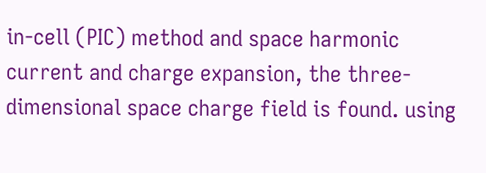in-cell (PIC) method and space harmonic current and charge expansion, the three-dimensional space charge field is found. using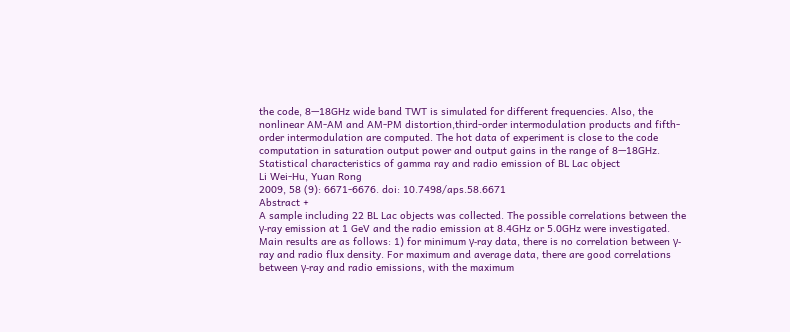the code, 8—18GHz wide band TWT is simulated for different frequencies. Also, the nonlinear AM-AM and AM-PM distortion,third-order intermodulation products and fifth-order intermodulation are computed. The hot data of experiment is close to the code computation in saturation output power and output gains in the range of 8—18GHz.
Statistical characteristics of gamma ray and radio emission of BL Lac object
Li Wei-Hu, Yuan Rong
2009, 58 (9): 6671-6676. doi: 10.7498/aps.58.6671
Abstract +
A sample including 22 BL Lac objects was collected. The possible correlations between the γ-ray emission at 1 GeV and the radio emission at 8.4GHz or 5.0GHz were investigated. Main results are as follows: 1) for minimum γ-ray data, there is no correlation between γ-ray and radio flux density. For maximum and average data, there are good correlations between γ-ray and radio emissions, with the maximum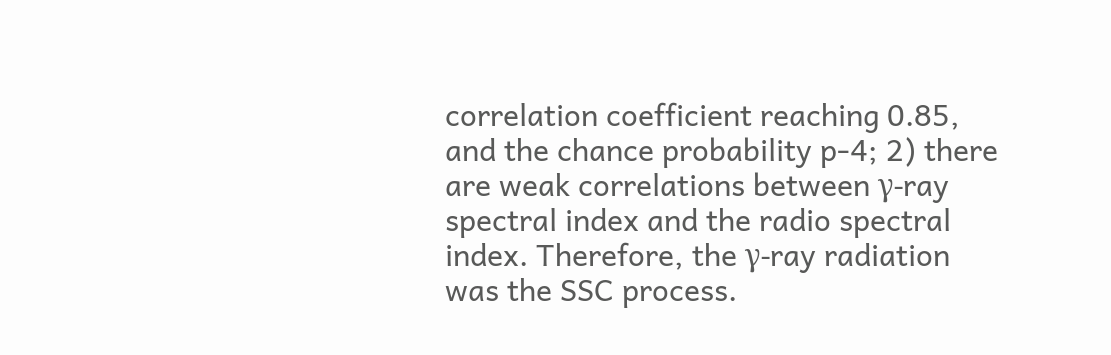correlation coefficient reaching 0.85, and the chance probability p-4; 2) there are weak correlations between γ-ray spectral index and the radio spectral index. Therefore, the γ-ray radiation was the SSC process.